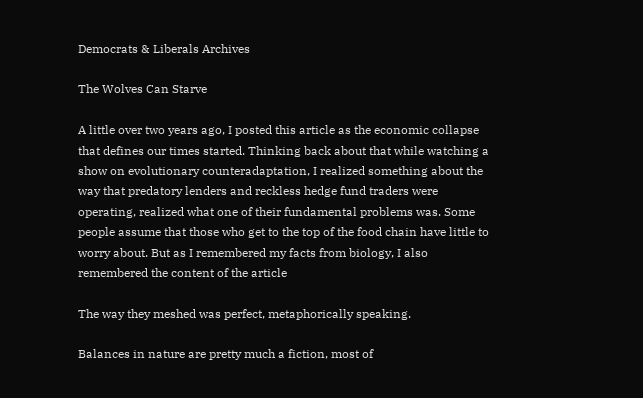Democrats & Liberals Archives

The Wolves Can Starve

A little over two years ago, I posted this article as the economic collapse that defines our times started. Thinking back about that while watching a show on evolutionary counteradaptation, I realized something about the way that predatory lenders and reckless hedge fund traders were operating, realized what one of their fundamental problems was. Some people assume that those who get to the top of the food chain have little to worry about. But as I remembered my facts from biology, I also remembered the content of the article

The way they meshed was perfect, metaphorically speaking.

Balances in nature are pretty much a fiction, most of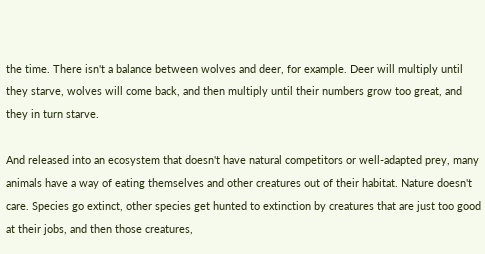the time. There isn't a balance between wolves and deer, for example. Deer will multiply until they starve, wolves will come back, and then multiply until their numbers grow too great, and they in turn starve.

And released into an ecosystem that doesn't have natural competitors or well-adapted prey, many animals have a way of eating themselves and other creatures out of their habitat. Nature doesn't care. Species go extinct, other species get hunted to extinction by creatures that are just too good at their jobs, and then those creatures,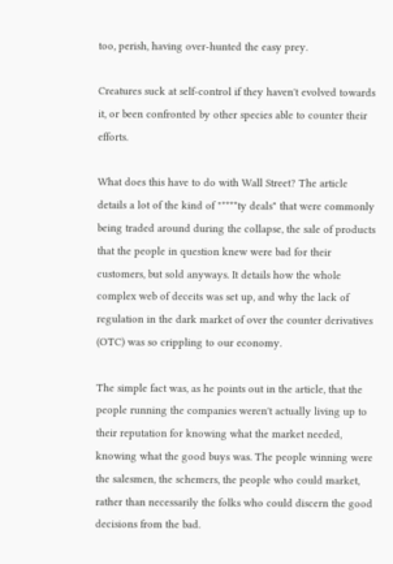too, perish, having over-hunted the easy prey.

Creatures suck at self-control if they haven't evolved towards it, or been confronted by other species able to counter their efforts.

What does this have to do with Wall Street? The article details a lot of the kind of "****ty deals" that were commonly being traded around during the collapse, the sale of products that the people in question knew were bad for their customers, but sold anyways. It details how the whole complex web of deceits was set up, and why the lack of regulation in the dark market of over the counter derivatives (OTC) was so crippling to our economy.

The simple fact was, as he points out in the article, that the people running the companies weren't actually living up to their reputation for knowing what the market needed, knowing what the good buys was. The people winning were the salesmen, the schemers, the people who could market, rather than necessarily the folks who could discern the good decisions from the bad.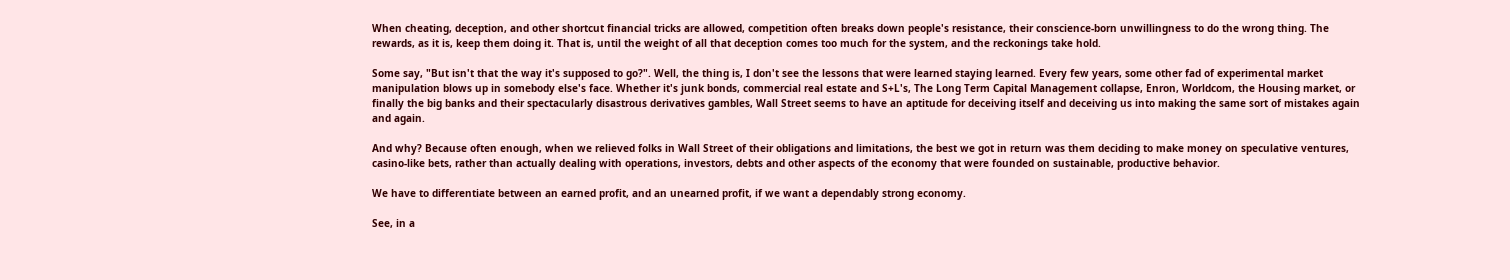When cheating, deception, and other shortcut financial tricks are allowed, competition often breaks down people's resistance, their conscience-born unwillingness to do the wrong thing. The rewards, as it is, keep them doing it. That is, until the weight of all that deception comes too much for the system, and the reckonings take hold.

Some say, "But isn't that the way it's supposed to go?". Well, the thing is, I don't see the lessons that were learned staying learned. Every few years, some other fad of experimental market manipulation blows up in somebody else's face. Whether it's junk bonds, commercial real estate and S+L's, The Long Term Capital Management collapse, Enron, Worldcom, the Housing market, or finally the big banks and their spectacularly disastrous derivatives gambles, Wall Street seems to have an aptitude for deceiving itself and deceiving us into making the same sort of mistakes again and again.

And why? Because often enough, when we relieved folks in Wall Street of their obligations and limitations, the best we got in return was them deciding to make money on speculative ventures, casino-like bets, rather than actually dealing with operations, investors, debts and other aspects of the economy that were founded on sustainable, productive behavior.

We have to differentiate between an earned profit, and an unearned profit, if we want a dependably strong economy.

See, in a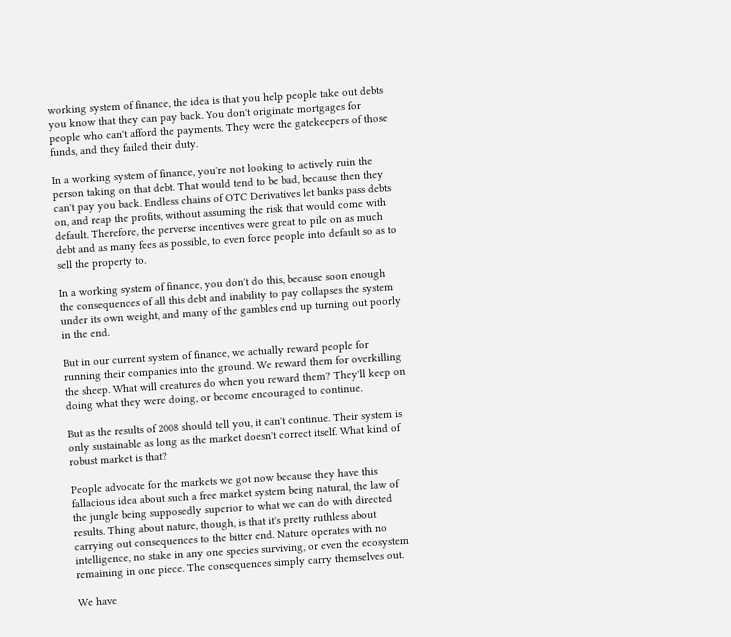working system of finance, the idea is that you help people take out debts you know that they can pay back. You don't originate mortgages for people who can't afford the payments. They were the gatekeepers of those funds, and they failed their duty.

In a working system of finance, you're not looking to actively ruin the person taking on that debt. That would tend to be bad, because then they can't pay you back. Endless chains of OTC Derivatives let banks pass debts on, and reap the profits, without assuming the risk that would come with default. Therefore, the perverse incentives were great to pile on as much debt and as many fees as possible, to even force people into default so as to sell the property to.

In a working system of finance, you don't do this, because soon enough the consequences of all this debt and inability to pay collapses the system under its own weight, and many of the gambles end up turning out poorly in the end.

But in our current system of finance, we actually reward people for running their companies into the ground. We reward them for overkilling the sheep. What will creatures do when you reward them? They'll keep on doing what they were doing, or become encouraged to continue.

But as the results of 2008 should tell you, it can't continue. Their system is only sustainable as long as the market doesn't correct itself. What kind of robust market is that?

People advocate for the markets we got now because they have this fallacious idea about such a free market system being natural, the law of the jungle being supposedly superior to what we can do with directed results. Thing about nature, though, is that it's pretty ruthless about carrying out consequences to the bitter end. Nature operates with no intelligence, no stake in any one species surviving, or even the ecosystem remaining in one piece. The consequences simply carry themselves out.

We have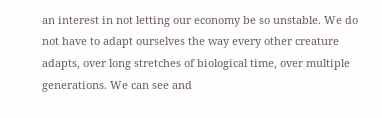an interest in not letting our economy be so unstable. We do not have to adapt ourselves the way every other creature adapts, over long stretches of biological time, over multiple generations. We can see and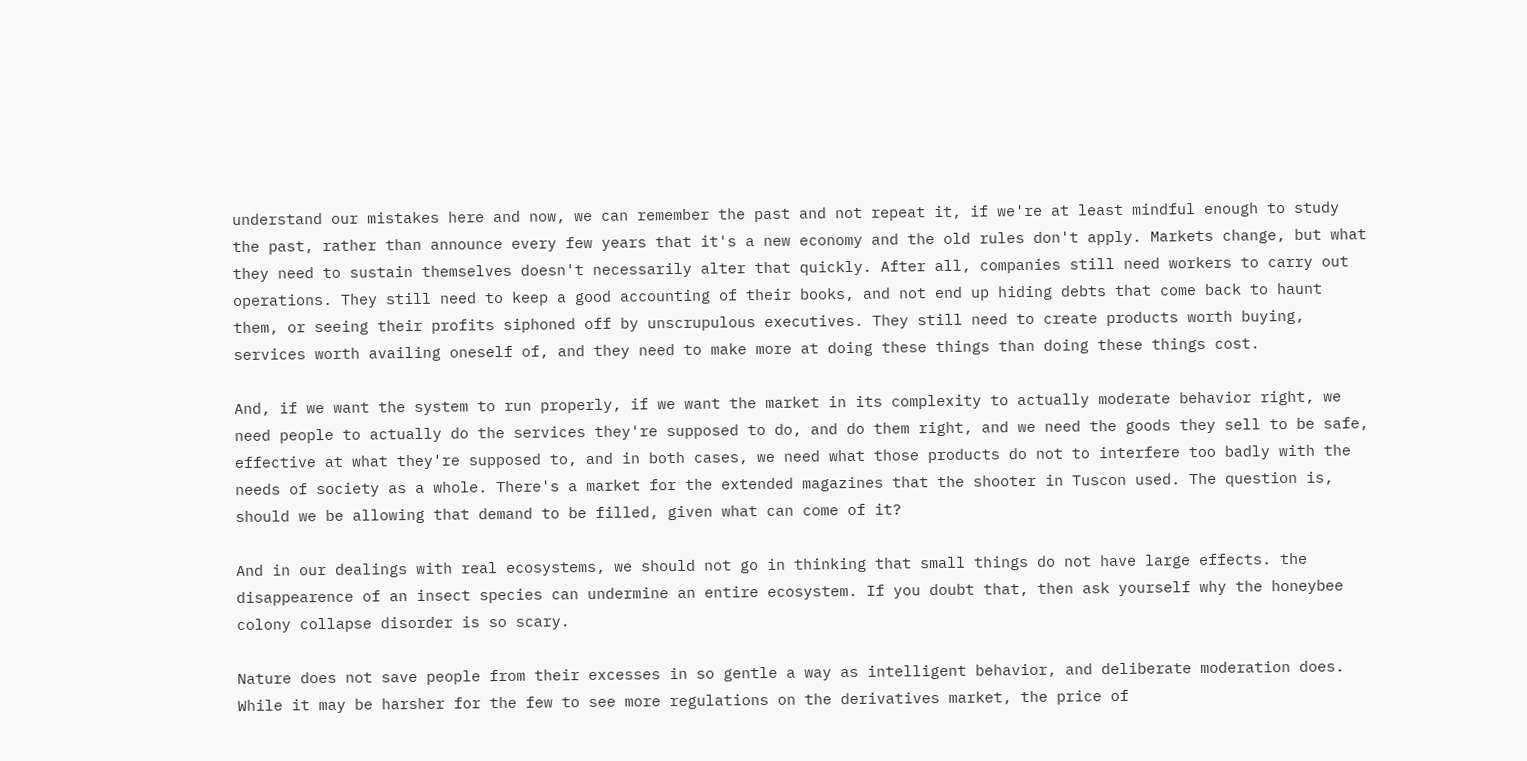understand our mistakes here and now, we can remember the past and not repeat it, if we're at least mindful enough to study the past, rather than announce every few years that it's a new economy and the old rules don't apply. Markets change, but what they need to sustain themselves doesn't necessarily alter that quickly. After all, companies still need workers to carry out operations. They still need to keep a good accounting of their books, and not end up hiding debts that come back to haunt them, or seeing their profits siphoned off by unscrupulous executives. They still need to create products worth buying, services worth availing oneself of, and they need to make more at doing these things than doing these things cost.

And, if we want the system to run properly, if we want the market in its complexity to actually moderate behavior right, we need people to actually do the services they're supposed to do, and do them right, and we need the goods they sell to be safe, effective at what they're supposed to, and in both cases, we need what those products do not to interfere too badly with the needs of society as a whole. There's a market for the extended magazines that the shooter in Tuscon used. The question is, should we be allowing that demand to be filled, given what can come of it?

And in our dealings with real ecosystems, we should not go in thinking that small things do not have large effects. the disappearence of an insect species can undermine an entire ecosystem. If you doubt that, then ask yourself why the honeybee colony collapse disorder is so scary.

Nature does not save people from their excesses in so gentle a way as intelligent behavior, and deliberate moderation does. While it may be harsher for the few to see more regulations on the derivatives market, the price of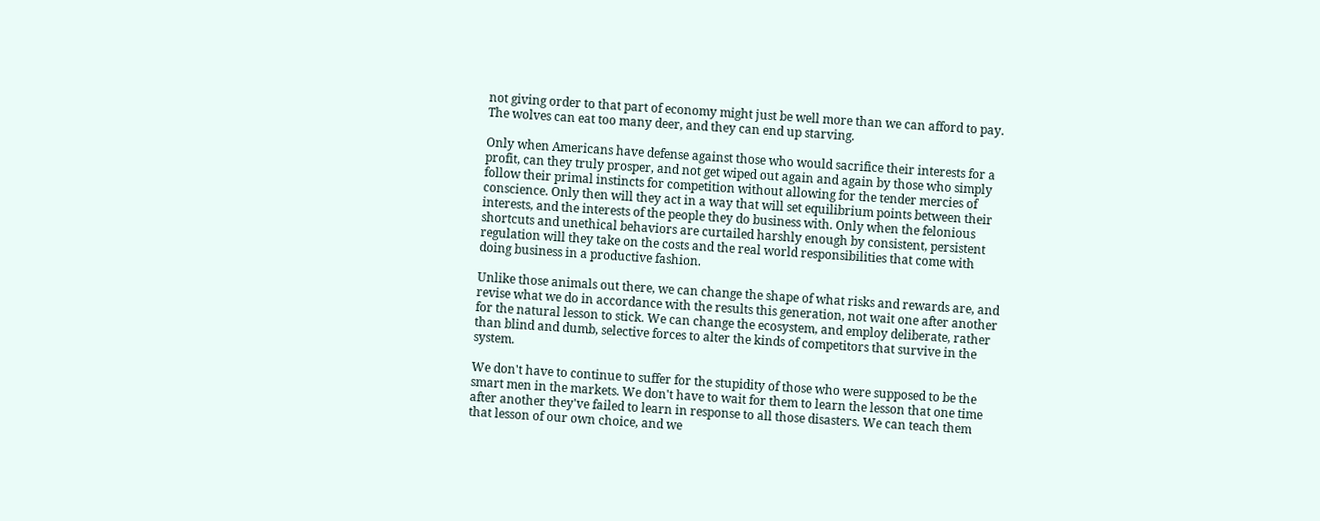not giving order to that part of economy might just be well more than we can afford to pay. The wolves can eat too many deer, and they can end up starving.

Only when Americans have defense against those who would sacrifice their interests for a profit, can they truly prosper, and not get wiped out again and again by those who simply follow their primal instincts for competition without allowing for the tender mercies of conscience. Only then will they act in a way that will set equilibrium points between their interests, and the interests of the people they do business with. Only when the felonious shortcuts and unethical behaviors are curtailed harshly enough by consistent, persistent regulation will they take on the costs and the real world responsibilities that come with doing business in a productive fashion.

Unlike those animals out there, we can change the shape of what risks and rewards are, and revise what we do in accordance with the results this generation, not wait one after another for the natural lesson to stick. We can change the ecosystem, and employ deliberate, rather than blind and dumb, selective forces to alter the kinds of competitors that survive in the system.

We don't have to continue to suffer for the stupidity of those who were supposed to be the smart men in the markets. We don't have to wait for them to learn the lesson that one time after another they've failed to learn in response to all those disasters. We can teach them that lesson of our own choice, and we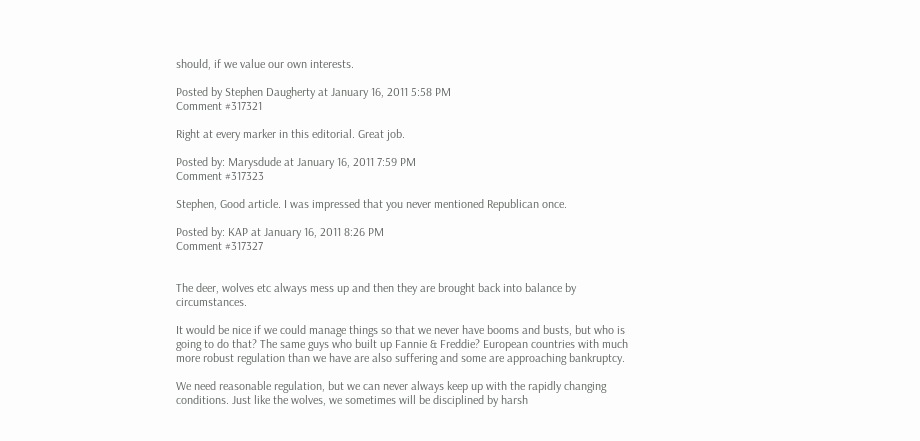should, if we value our own interests.

Posted by Stephen Daugherty at January 16, 2011 5:58 PM
Comment #317321

Right at every marker in this editorial. Great job.

Posted by: Marysdude at January 16, 2011 7:59 PM
Comment #317323

Stephen, Good article. I was impressed that you never mentioned Republican once.

Posted by: KAP at January 16, 2011 8:26 PM
Comment #317327


The deer, wolves etc always mess up and then they are brought back into balance by circumstances.

It would be nice if we could manage things so that we never have booms and busts, but who is going to do that? The same guys who built up Fannie & Freddie? European countries with much more robust regulation than we have are also suffering and some are approaching bankruptcy.

We need reasonable regulation, but we can never always keep up with the rapidly changing conditions. Just like the wolves, we sometimes will be disciplined by harsh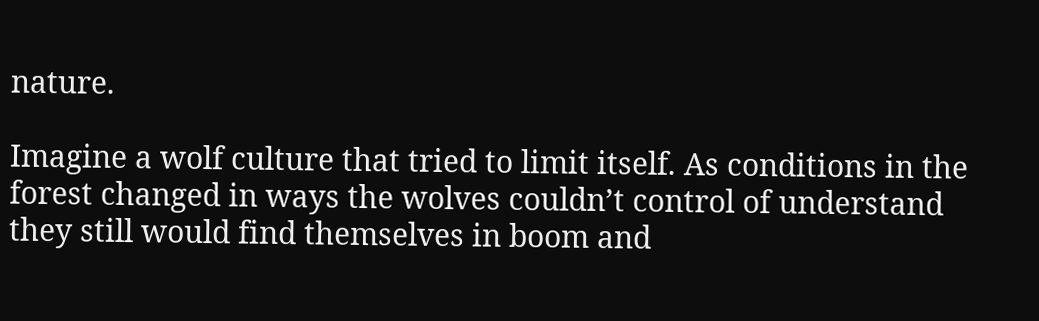nature.

Imagine a wolf culture that tried to limit itself. As conditions in the forest changed in ways the wolves couldn’t control of understand they still would find themselves in boom and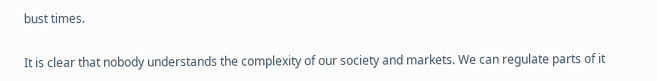bust times.

It is clear that nobody understands the complexity of our society and markets. We can regulate parts of it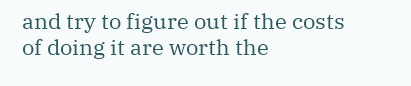and try to figure out if the costs of doing it are worth the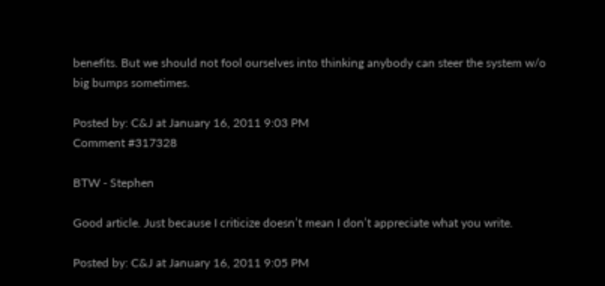benefits. But we should not fool ourselves into thinking anybody can steer the system w/o big bumps sometimes.

Posted by: C&J at January 16, 2011 9:03 PM
Comment #317328

BTW - Stephen

Good article. Just because I criticize doesn’t mean I don’t appreciate what you write.

Posted by: C&J at January 16, 2011 9:05 PM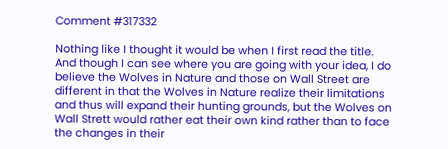Comment #317332

Nothing like I thought it would be when I first read the title. And though I can see where you are going with your idea, I do believe the Wolves in Nature and those on Wall Street are different in that the Wolves in Nature realize their limitations and thus will expand their hunting grounds, but the Wolves on Wall Strett would rather eat their own kind rather than to face the changes in their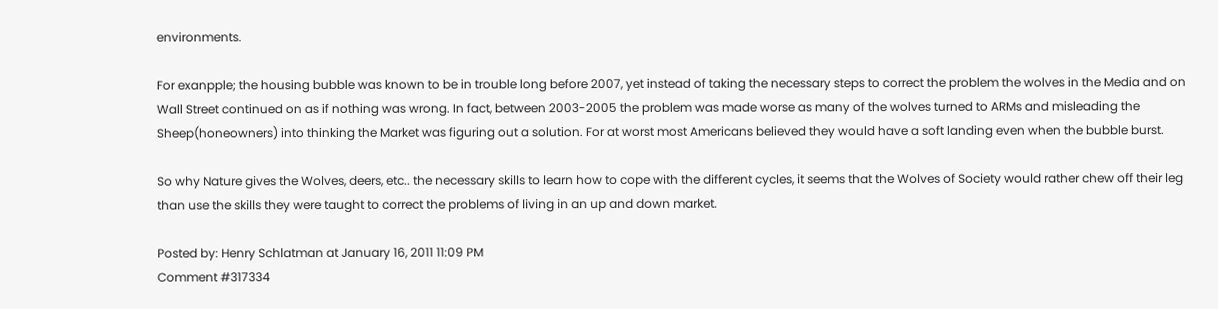environments.

For exanpple; the housing bubble was known to be in trouble long before 2007, yet instead of taking the necessary steps to correct the problem the wolves in the Media and on Wall Street continued on as if nothing was wrong. In fact, between 2003-2005 the problem was made worse as many of the wolves turned to ARMs and misleading the Sheep(honeowners) into thinking the Market was figuring out a solution. For at worst most Americans believed they would have a soft landing even when the bubble burst.

So why Nature gives the Wolves, deers, etc.. the necessary skills to learn how to cope with the different cycles, it seems that the Wolves of Society would rather chew off their leg than use the skills they were taught to correct the problems of living in an up and down market.

Posted by: Henry Schlatman at January 16, 2011 11:09 PM
Comment #317334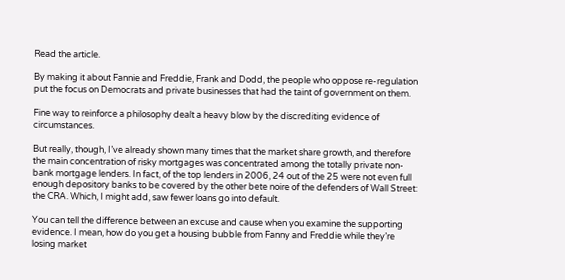Read the article.

By making it about Fannie and Freddie, Frank and Dodd, the people who oppose re-regulation put the focus on Democrats and private businesses that had the taint of government on them.

Fine way to reinforce a philosophy dealt a heavy blow by the discrediting evidence of circumstances.

But really, though, I’ve already shown many times that the market share growth, and therefore the main concentration of risky mortgages was concentrated among the totally private non-bank mortgage lenders. In fact, of the top lenders in 2006, 24 out of the 25 were not even full enough depository banks to be covered by the other bete noire of the defenders of Wall Street: the CRA. Which, I might add, saw fewer loans go into default.

You can tell the difference between an excuse and cause when you examine the supporting evidence. I mean, how do you get a housing bubble from Fanny and Freddie while they’re losing market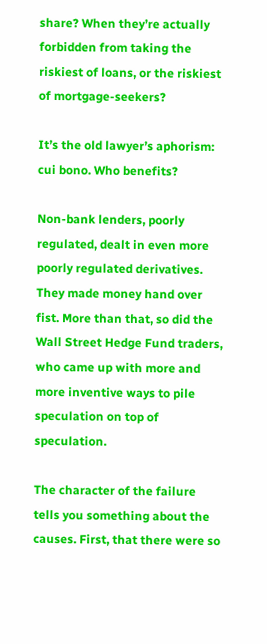share? When they’re actually forbidden from taking the riskiest of loans, or the riskiest of mortgage-seekers?

It’s the old lawyer’s aphorism: cui bono. Who benefits?

Non-bank lenders, poorly regulated, dealt in even more poorly regulated derivatives. They made money hand over fist. More than that, so did the Wall Street Hedge Fund traders, who came up with more and more inventive ways to pile speculation on top of speculation.

The character of the failure tells you something about the causes. First, that there were so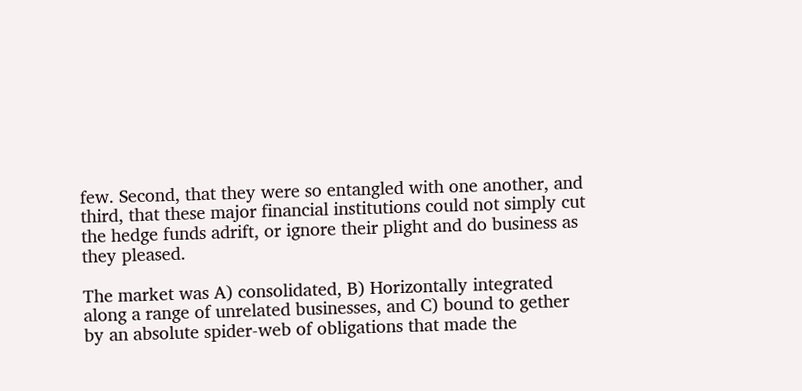few. Second, that they were so entangled with one another, and third, that these major financial institutions could not simply cut the hedge funds adrift, or ignore their plight and do business as they pleased.

The market was A) consolidated, B) Horizontally integrated along a range of unrelated businesses, and C) bound to gether by an absolute spider-web of obligations that made the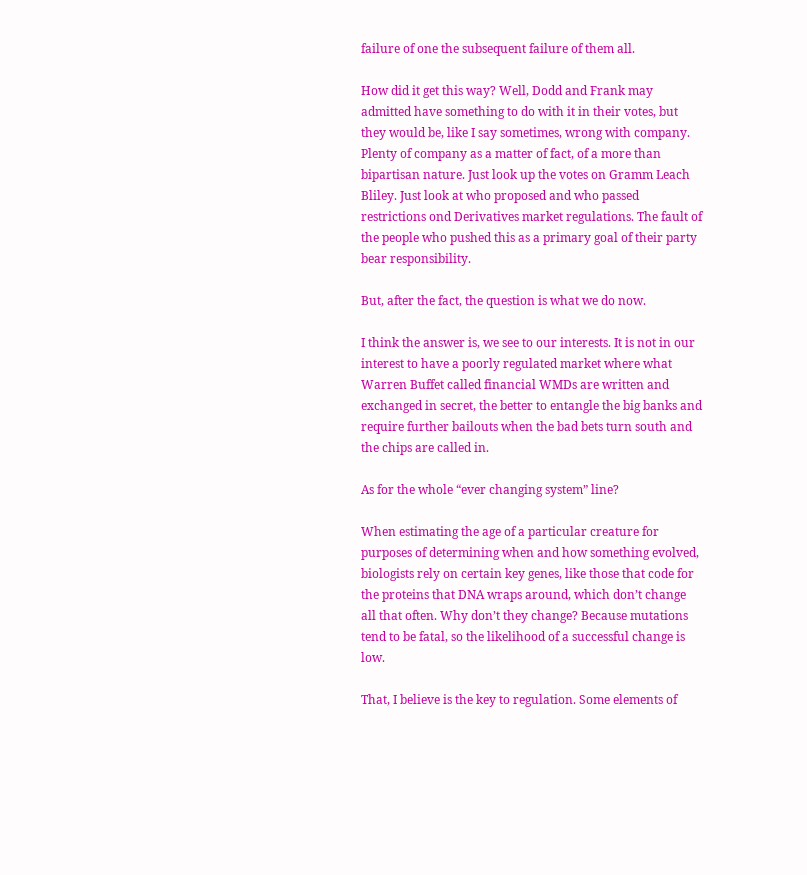failure of one the subsequent failure of them all.

How did it get this way? Well, Dodd and Frank may admitted have something to do with it in their votes, but they would be, like I say sometimes, wrong with company. Plenty of company as a matter of fact, of a more than bipartisan nature. Just look up the votes on Gramm Leach Bliley. Just look at who proposed and who passed restrictions ond Derivatives market regulations. The fault of the people who pushed this as a primary goal of their party bear responsibility.

But, after the fact, the question is what we do now.

I think the answer is, we see to our interests. It is not in our interest to have a poorly regulated market where what Warren Buffet called financial WMDs are written and exchanged in secret, the better to entangle the big banks and require further bailouts when the bad bets turn south and the chips are called in.

As for the whole “ever changing system” line?

When estimating the age of a particular creature for purposes of determining when and how something evolved, biologists rely on certain key genes, like those that code for the proteins that DNA wraps around, which don’t change all that often. Why don’t they change? Because mutations tend to be fatal, so the likelihood of a successful change is low.

That, I believe is the key to regulation. Some elements of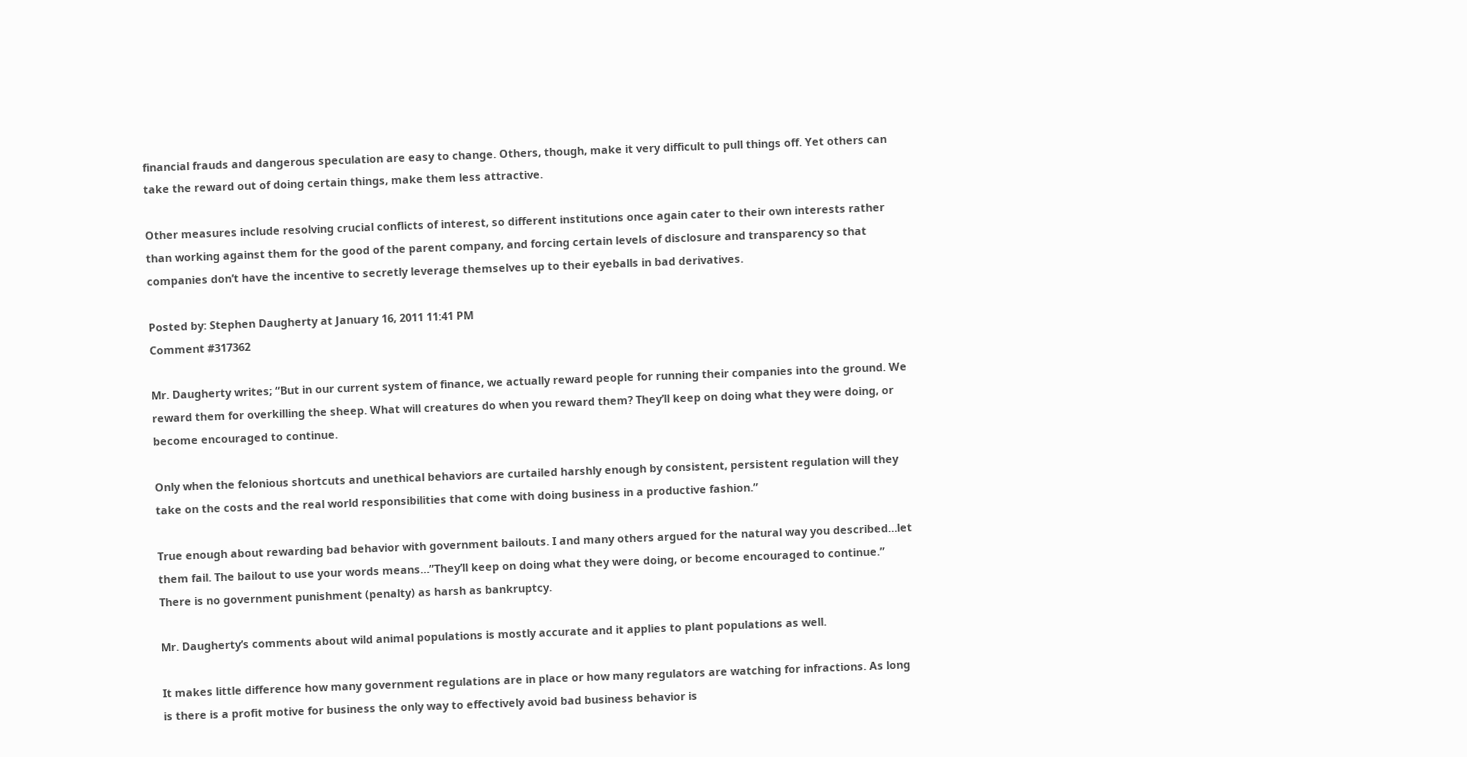financial frauds and dangerous speculation are easy to change. Others, though, make it very difficult to pull things off. Yet others can take the reward out of doing certain things, make them less attractive.

Other measures include resolving crucial conflicts of interest, so different institutions once again cater to their own interests rather than working against them for the good of the parent company, and forcing certain levels of disclosure and transparency so that companies don’t have the incentive to secretly leverage themselves up to their eyeballs in bad derivatives.

Posted by: Stephen Daugherty at January 16, 2011 11:41 PM
Comment #317362

Mr. Daugherty writes; “But in our current system of finance, we actually reward people for running their companies into the ground. We reward them for overkilling the sheep. What will creatures do when you reward them? They’ll keep on doing what they were doing, or become encouraged to continue.

Only when the felonious shortcuts and unethical behaviors are curtailed harshly enough by consistent, persistent regulation will they take on the costs and the real world responsibilities that come with doing business in a productive fashion.”

True enough about rewarding bad behavior with government bailouts. I and many others argued for the natural way you described…let them fail. The bailout to use your words means…”They’ll keep on doing what they were doing, or become encouraged to continue.” There is no government punishment (penalty) as harsh as bankruptcy.

Mr. Daugherty’s comments about wild animal populations is mostly accurate and it applies to plant populations as well.

It makes little difference how many government regulations are in place or how many regulators are watching for infractions. As long is there is a profit motive for business the only way to effectively avoid bad business behavior is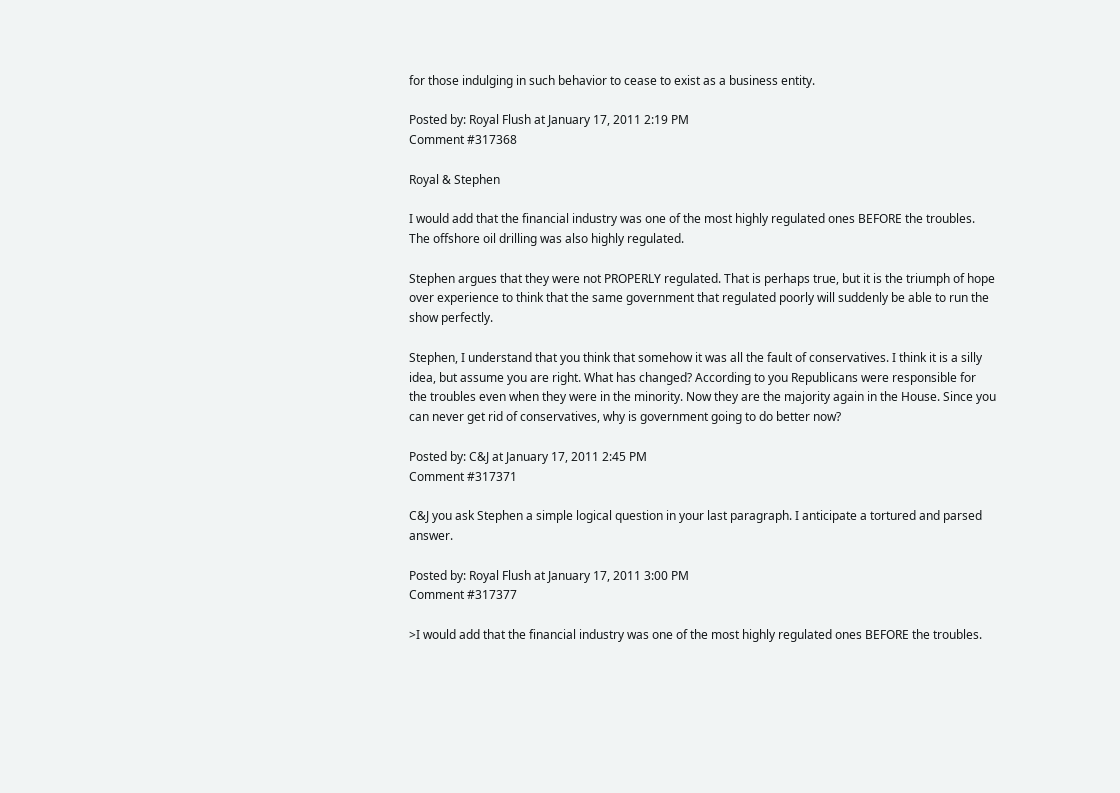for those indulging in such behavior to cease to exist as a business entity.

Posted by: Royal Flush at January 17, 2011 2:19 PM
Comment #317368

Royal & Stephen

I would add that the financial industry was one of the most highly regulated ones BEFORE the troubles. The offshore oil drilling was also highly regulated.

Stephen argues that they were not PROPERLY regulated. That is perhaps true, but it is the triumph of hope over experience to think that the same government that regulated poorly will suddenly be able to run the show perfectly.

Stephen, I understand that you think that somehow it was all the fault of conservatives. I think it is a silly idea, but assume you are right. What has changed? According to you Republicans were responsible for the troubles even when they were in the minority. Now they are the majority again in the House. Since you can never get rid of conservatives, why is government going to do better now?

Posted by: C&J at January 17, 2011 2:45 PM
Comment #317371

C&J you ask Stephen a simple logical question in your last paragraph. I anticipate a tortured and parsed answer.

Posted by: Royal Flush at January 17, 2011 3:00 PM
Comment #317377

>I would add that the financial industry was one of the most highly regulated ones BEFORE the troubles.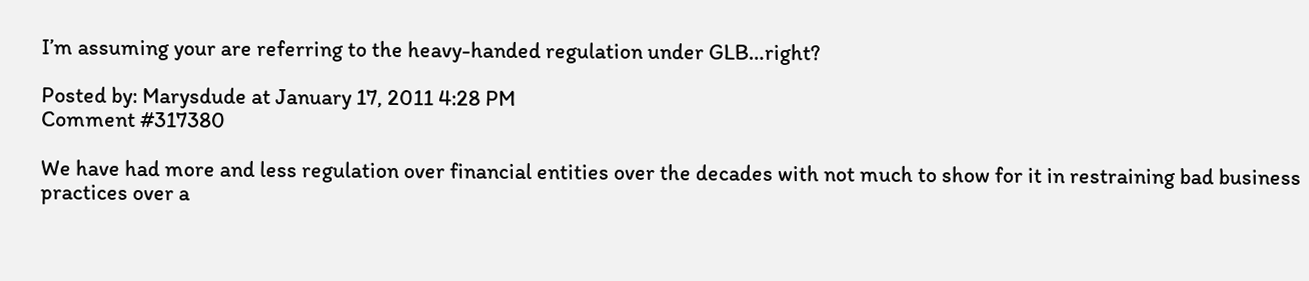I’m assuming your are referring to the heavy-handed regulation under GLB…right?

Posted by: Marysdude at January 17, 2011 4:28 PM
Comment #317380

We have had more and less regulation over financial entities over the decades with not much to show for it in restraining bad business practices over a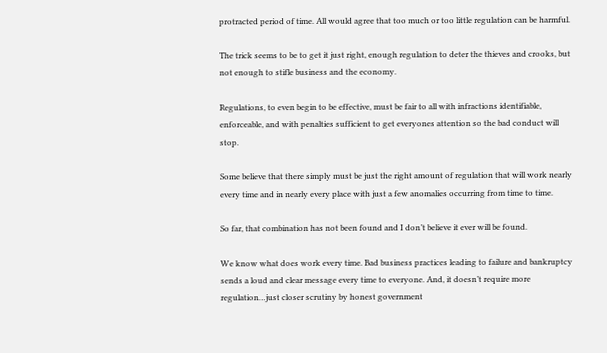protracted period of time. All would agree that too much or too little regulation can be harmful.

The trick seems to be to get it just right, enough regulation to deter the thieves and crooks, but not enough to stifle business and the economy.

Regulations, to even begin to be effective, must be fair to all with infractions identifiable, enforceable, and with penalties sufficient to get everyones attention so the bad conduct will stop.

Some believe that there simply must be just the right amount of regulation that will work nearly every time and in nearly every place with just a few anomalies occurring from time to time.

So far, that combination has not been found and I don’t believe it ever will be found.

We know what does work every time. Bad business practices leading to failure and bankruptcy sends a loud and clear message every time to everyone. And, it doesn’t require more regulation…just closer scrutiny by honest government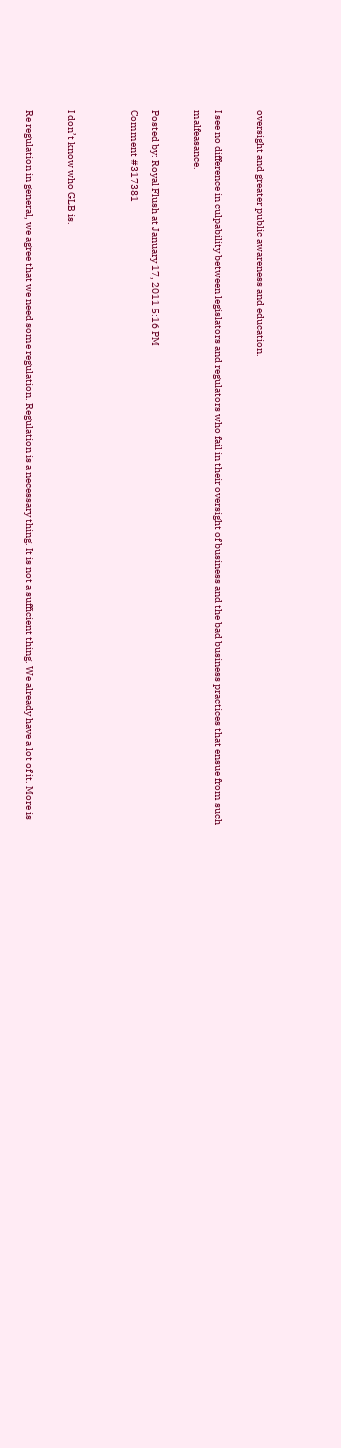oversight and greater public awareness and education.

I see no difference in culpability between legislators and regulators who fail in their oversight of business and the bad business practices that ensue from such malfeasance.

Posted by: Royal Flush at January 17, 2011 5:16 PM
Comment #317381


I don’t know who GLB is.

Re regulation in general, we agree that we need some regulation. Regulation is a necessary thing. It is not a sufficient thing. We already have a lot of it. More is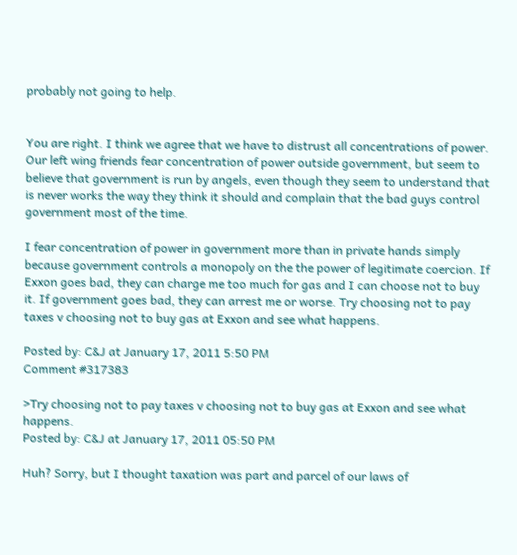probably not going to help.


You are right. I think we agree that we have to distrust all concentrations of power. Our left wing friends fear concentration of power outside government, but seem to believe that government is run by angels, even though they seem to understand that is never works the way they think it should and complain that the bad guys control government most of the time.

I fear concentration of power in government more than in private hands simply because government controls a monopoly on the the power of legitimate coercion. If Exxon goes bad, they can charge me too much for gas and I can choose not to buy it. If government goes bad, they can arrest me or worse. Try choosing not to pay taxes v choosing not to buy gas at Exxon and see what happens.

Posted by: C&J at January 17, 2011 5:50 PM
Comment #317383

>Try choosing not to pay taxes v choosing not to buy gas at Exxon and see what happens.
Posted by: C&J at January 17, 2011 05:50 PM

Huh? Sorry, but I thought taxation was part and parcel of our laws of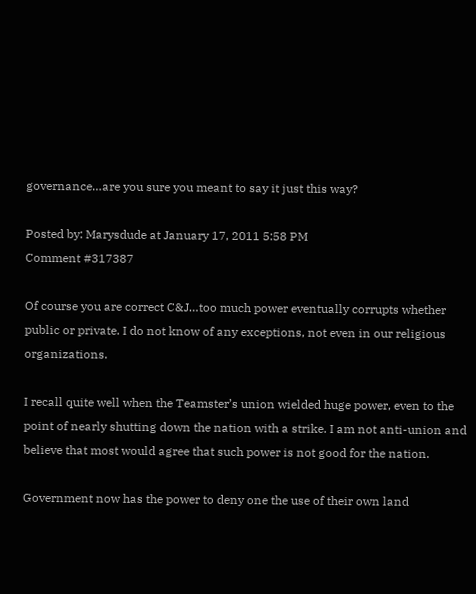governance…are you sure you meant to say it just this way?

Posted by: Marysdude at January 17, 2011 5:58 PM
Comment #317387

Of course you are correct C&J…too much power eventually corrupts whether public or private. I do not know of any exceptions, not even in our religious organizations.

I recall quite well when the Teamster’s union wielded huge power, even to the point of nearly shutting down the nation with a strike. I am not anti-union and believe that most would agree that such power is not good for the nation.

Government now has the power to deny one the use of their own land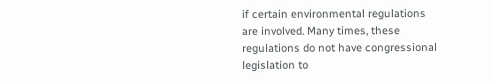if certain environmental regulations are involved. Many times, these regulations do not have congressional legislation to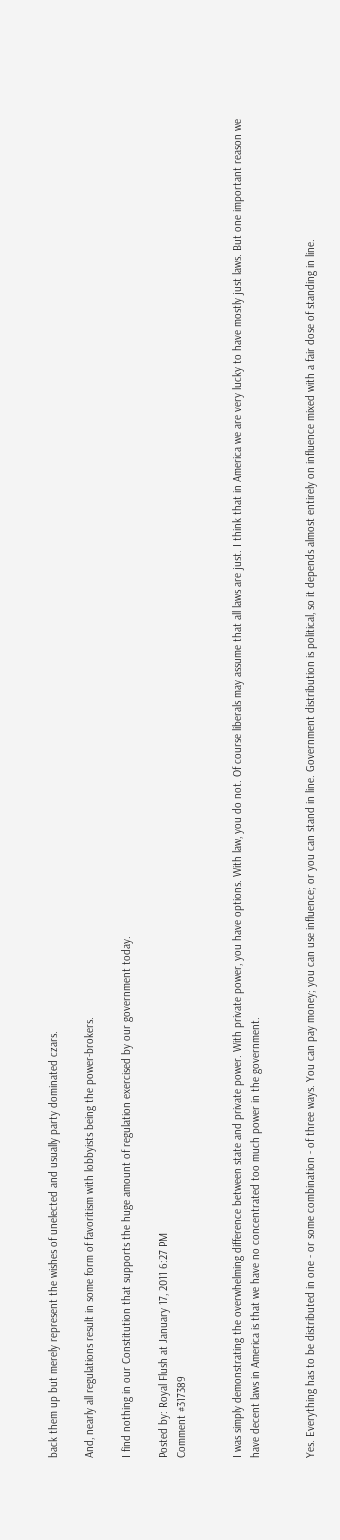back them up but merely represent the wishes of unelected and usually party dominated czars.

And, nearly all regulations result in some form of favoritism with lobbyists being the power-brokers.

I find nothing in our Constitution that supports the huge amount of regulation exercised by our government today.

Posted by: Royal Flush at January 17, 2011 6:27 PM
Comment #317389


I was simply demonstrating the overwhelming difference between state and private power. With private power, you have options. With law, you do not. Of course liberals may assume that all laws are just. I think that in America we are very lucky to have mostly just laws. But one important reason we have decent laws in America is that we have no concentrated too much power in the government.


Yes. Everything has to be distributed in one - or some combination - of three ways. You can pay money; you can use influence; or you can stand in line. Government distribution is political, so it depends almost entirely on influence mixed with a fair dose of standing in line.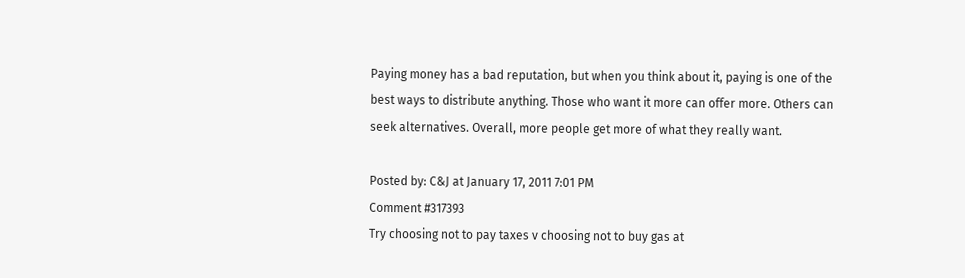Paying money has a bad reputation, but when you think about it, paying is one of the best ways to distribute anything. Those who want it more can offer more. Others can seek alternatives. Overall, more people get more of what they really want.

Posted by: C&J at January 17, 2011 7:01 PM
Comment #317393
Try choosing not to pay taxes v choosing not to buy gas at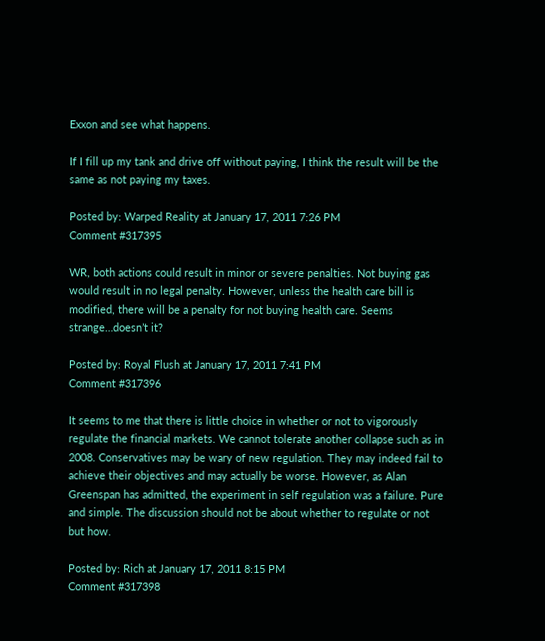Exxon and see what happens.

If I fill up my tank and drive off without paying, I think the result will be the same as not paying my taxes.

Posted by: Warped Reality at January 17, 2011 7:26 PM
Comment #317395

WR, both actions could result in minor or severe penalties. Not buying gas would result in no legal penalty. However, unless the health care bill is modified, there will be a penalty for not buying health care. Seems strange…doesn’t it?

Posted by: Royal Flush at January 17, 2011 7:41 PM
Comment #317396

It seems to me that there is little choice in whether or not to vigorously regulate the financial markets. We cannot tolerate another collapse such as in 2008. Conservatives may be wary of new regulation. They may indeed fail to achieve their objectives and may actually be worse. However, as Alan Greenspan has admitted, the experiment in self regulation was a failure. Pure and simple. The discussion should not be about whether to regulate or not but how.

Posted by: Rich at January 17, 2011 8:15 PM
Comment #317398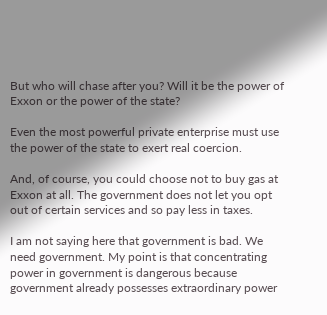But who will chase after you? Will it be the power of Exxon or the power of the state?

Even the most powerful private enterprise must use the power of the state to exert real coercion.

And, of course, you could choose not to buy gas at Exxon at all. The government does not let you opt out of certain services and so pay less in taxes.

I am not saying here that government is bad. We need government. My point is that concentrating power in government is dangerous because government already possesses extraordinary power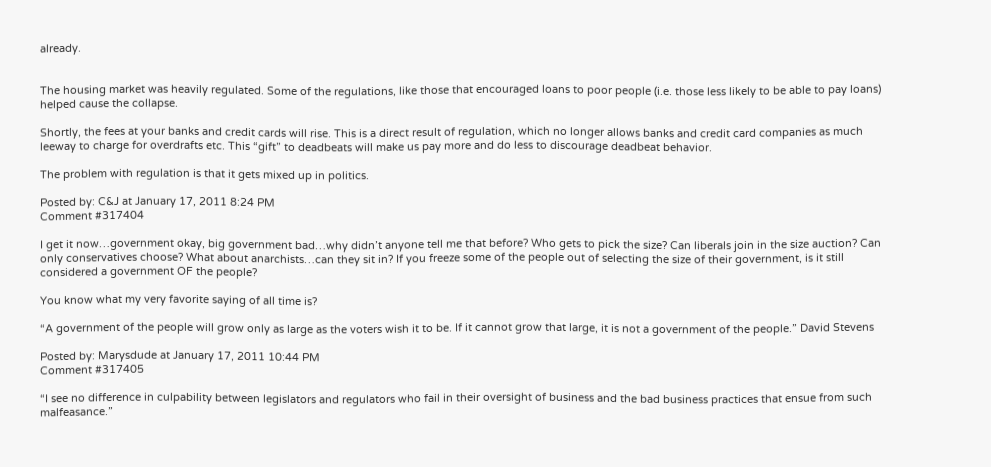already.


The housing market was heavily regulated. Some of the regulations, like those that encouraged loans to poor people (i.e. those less likely to be able to pay loans) helped cause the collapse.

Shortly, the fees at your banks and credit cards will rise. This is a direct result of regulation, which no longer allows banks and credit card companies as much leeway to charge for overdrafts etc. This “gift” to deadbeats will make us pay more and do less to discourage deadbeat behavior.

The problem with regulation is that it gets mixed up in politics.

Posted by: C&J at January 17, 2011 8:24 PM
Comment #317404

I get it now…government okay, big government bad…why didn’t anyone tell me that before? Who gets to pick the size? Can liberals join in the size auction? Can only conservatives choose? What about anarchists…can they sit in? If you freeze some of the people out of selecting the size of their government, is it still considered a government OF the people?

You know what my very favorite saying of all time is?

“A government of the people will grow only as large as the voters wish it to be. If it cannot grow that large, it is not a government of the people.” David Stevens

Posted by: Marysdude at January 17, 2011 10:44 PM
Comment #317405

“I see no difference in culpability between legislators and regulators who fail in their oversight of business and the bad business practices that ensue from such malfeasance.”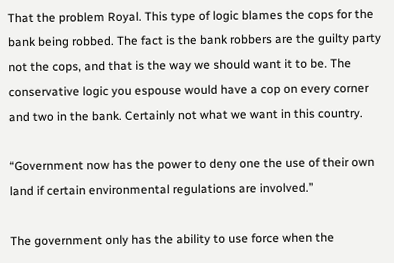That the problem Royal. This type of logic blames the cops for the bank being robbed. The fact is the bank robbers are the guilty party not the cops, and that is the way we should want it to be. The conservative logic you espouse would have a cop on every corner and two in the bank. Certainly not what we want in this country.

“Government now has the power to deny one the use of their own land if certain environmental regulations are involved.”

The government only has the ability to use force when the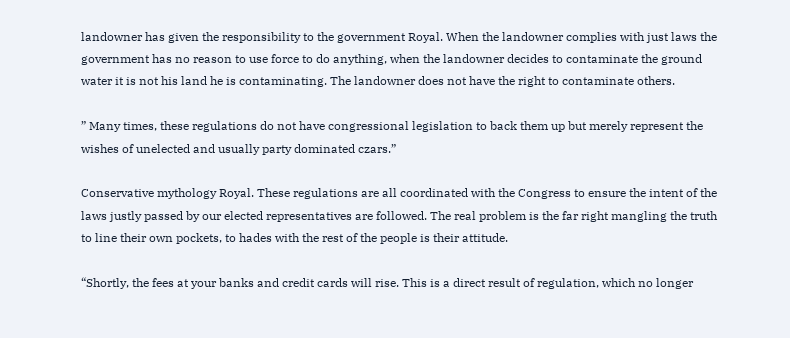landowner has given the responsibility to the government Royal. When the landowner complies with just laws the government has no reason to use force to do anything, when the landowner decides to contaminate the ground water it is not his land he is contaminating. The landowner does not have the right to contaminate others.

” Many times, these regulations do not have congressional legislation to back them up but merely represent the wishes of unelected and usually party dominated czars.”

Conservative mythology Royal. These regulations are all coordinated with the Congress to ensure the intent of the laws justly passed by our elected representatives are followed. The real problem is the far right mangling the truth to line their own pockets, to hades with the rest of the people is their attitude.

“Shortly, the fees at your banks and credit cards will rise. This is a direct result of regulation, which no longer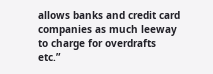allows banks and credit card companies as much leeway to charge for overdrafts etc.”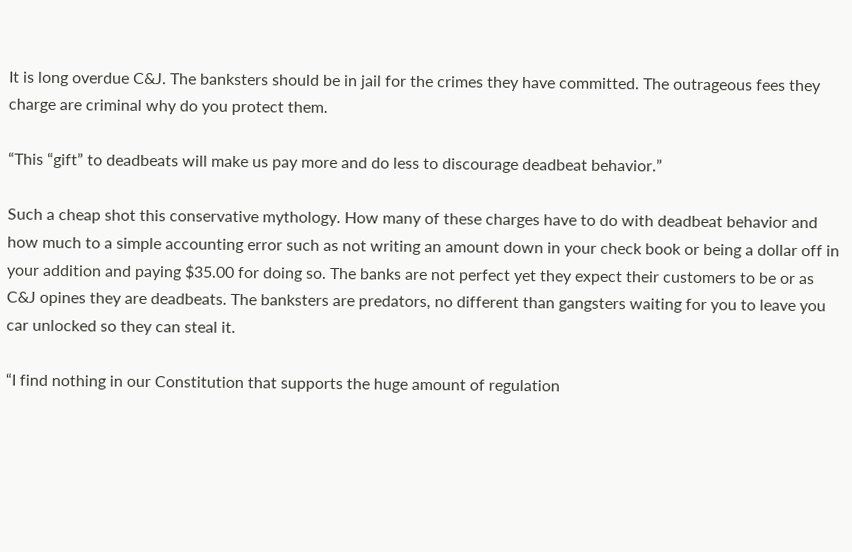It is long overdue C&J. The banksters should be in jail for the crimes they have committed. The outrageous fees they charge are criminal why do you protect them.

“This “gift” to deadbeats will make us pay more and do less to discourage deadbeat behavior.”

Such a cheap shot this conservative mythology. How many of these charges have to do with deadbeat behavior and how much to a simple accounting error such as not writing an amount down in your check book or being a dollar off in your addition and paying $35.00 for doing so. The banks are not perfect yet they expect their customers to be or as C&J opines they are deadbeats. The banksters are predators, no different than gangsters waiting for you to leave you car unlocked so they can steal it.

“I find nothing in our Constitution that supports the huge amount of regulation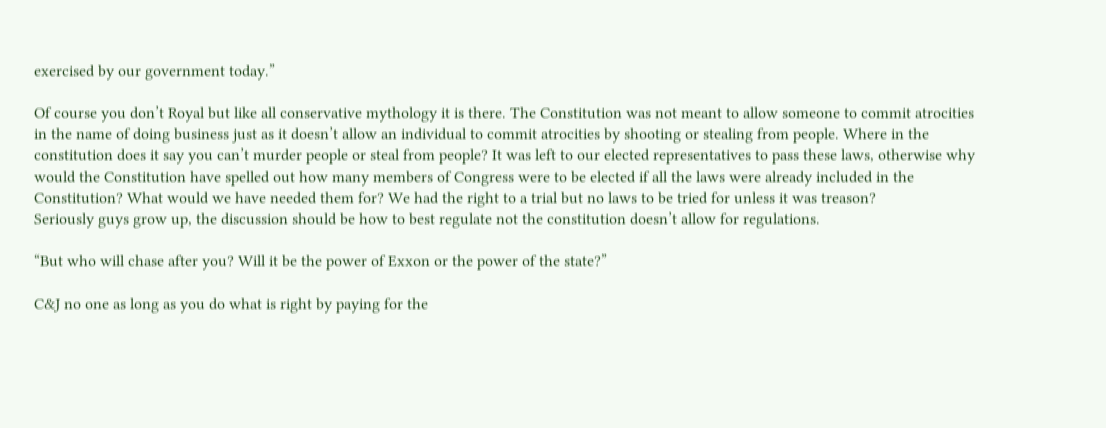exercised by our government today.”

Of course you don’t Royal but like all conservative mythology it is there. The Constitution was not meant to allow someone to commit atrocities in the name of doing business just as it doesn’t allow an individual to commit atrocities by shooting or stealing from people. Where in the constitution does it say you can’t murder people or steal from people? It was left to our elected representatives to pass these laws, otherwise why would the Constitution have spelled out how many members of Congress were to be elected if all the laws were already included in the Constitution? What would we have needed them for? We had the right to a trial but no laws to be tried for unless it was treason?
Seriously guys grow up, the discussion should be how to best regulate not the constitution doesn’t allow for regulations.

“But who will chase after you? Will it be the power of Exxon or the power of the state?”

C&J no one as long as you do what is right by paying for the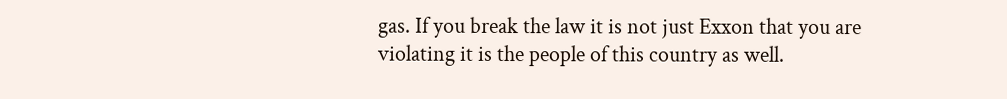gas. If you break the law it is not just Exxon that you are violating it is the people of this country as well.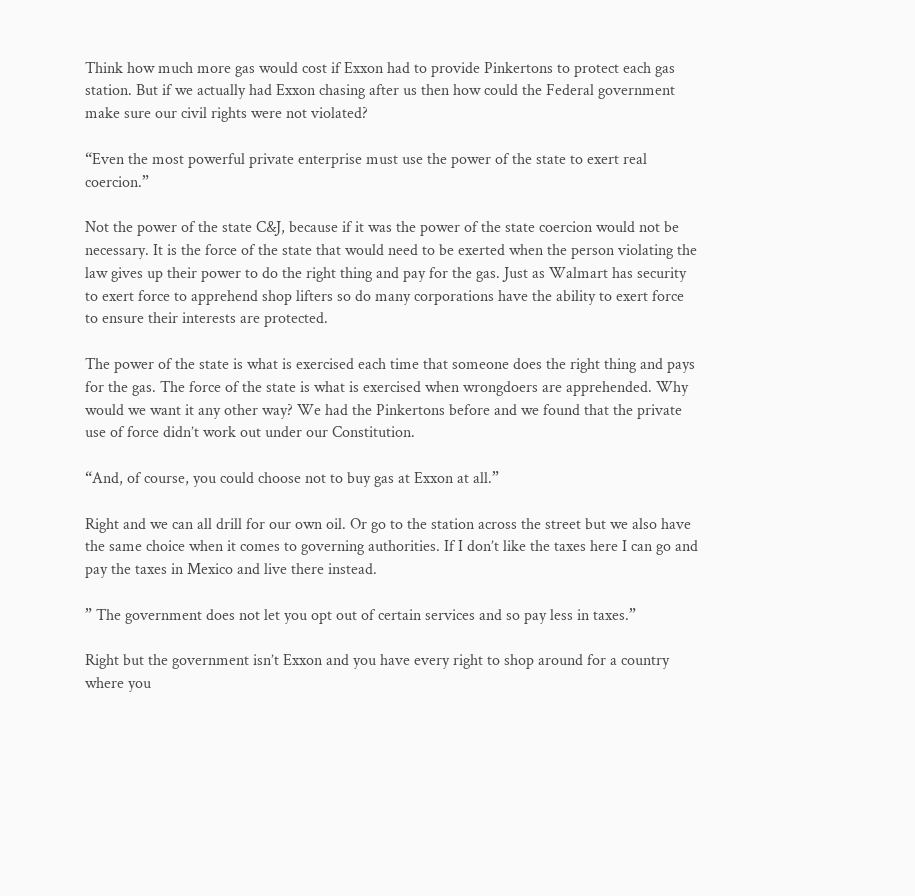Think how much more gas would cost if Exxon had to provide Pinkertons to protect each gas station. But if we actually had Exxon chasing after us then how could the Federal government make sure our civil rights were not violated?

“Even the most powerful private enterprise must use the power of the state to exert real coercion.”

Not the power of the state C&J, because if it was the power of the state coercion would not be necessary. It is the force of the state that would need to be exerted when the person violating the law gives up their power to do the right thing and pay for the gas. Just as Walmart has security to exert force to apprehend shop lifters so do many corporations have the ability to exert force to ensure their interests are protected.

The power of the state is what is exercised each time that someone does the right thing and pays for the gas. The force of the state is what is exercised when wrongdoers are apprehended. Why would we want it any other way? We had the Pinkertons before and we found that the private use of force didn’t work out under our Constitution.

“And, of course, you could choose not to buy gas at Exxon at all.”

Right and we can all drill for our own oil. Or go to the station across the street but we also have the same choice when it comes to governing authorities. If I don’t like the taxes here I can go and pay the taxes in Mexico and live there instead.

” The government does not let you opt out of certain services and so pay less in taxes.”

Right but the government isn’t Exxon and you have every right to shop around for a country where you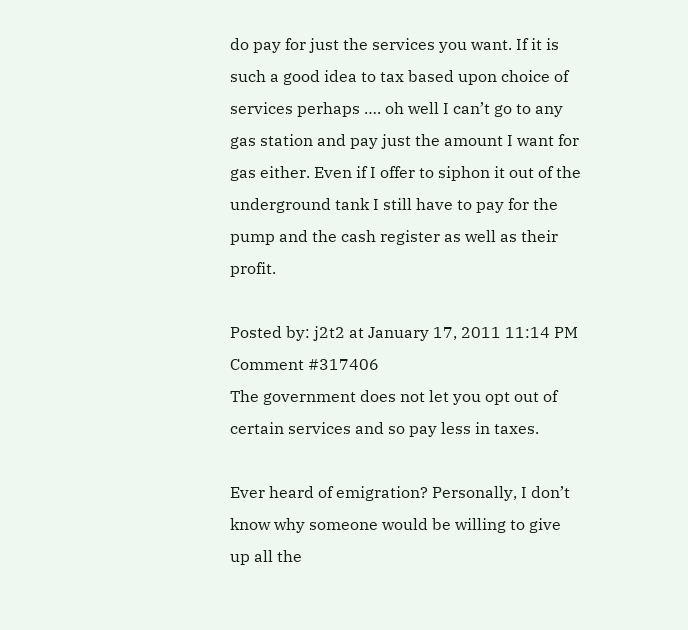do pay for just the services you want. If it is such a good idea to tax based upon choice of services perhaps …. oh well I can’t go to any gas station and pay just the amount I want for gas either. Even if I offer to siphon it out of the underground tank I still have to pay for the pump and the cash register as well as their profit.

Posted by: j2t2 at January 17, 2011 11:14 PM
Comment #317406
The government does not let you opt out of certain services and so pay less in taxes.

Ever heard of emigration? Personally, I don’t know why someone would be willing to give up all the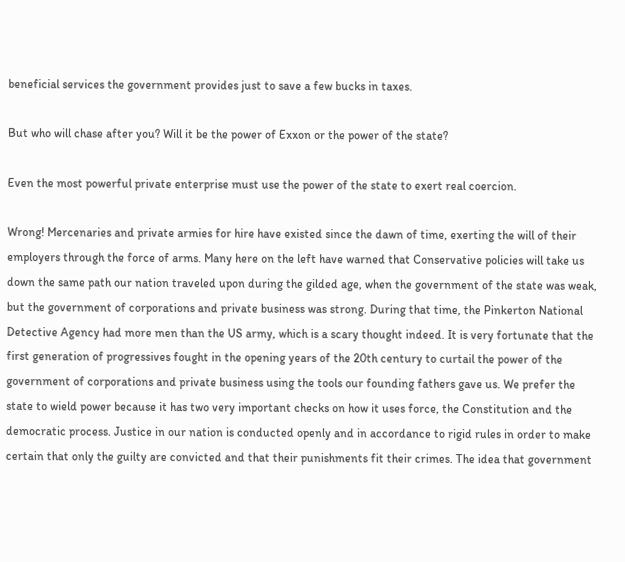beneficial services the government provides just to save a few bucks in taxes.

But who will chase after you? Will it be the power of Exxon or the power of the state?

Even the most powerful private enterprise must use the power of the state to exert real coercion.

Wrong! Mercenaries and private armies for hire have existed since the dawn of time, exerting the will of their employers through the force of arms. Many here on the left have warned that Conservative policies will take us down the same path our nation traveled upon during the gilded age, when the government of the state was weak, but the government of corporations and private business was strong. During that time, the Pinkerton National Detective Agency had more men than the US army, which is a scary thought indeed. It is very fortunate that the first generation of progressives fought in the opening years of the 20th century to curtail the power of the government of corporations and private business using the tools our founding fathers gave us. We prefer the state to wield power because it has two very important checks on how it uses force, the Constitution and the democratic process. Justice in our nation is conducted openly and in accordance to rigid rules in order to make certain that only the guilty are convicted and that their punishments fit their crimes. The idea that government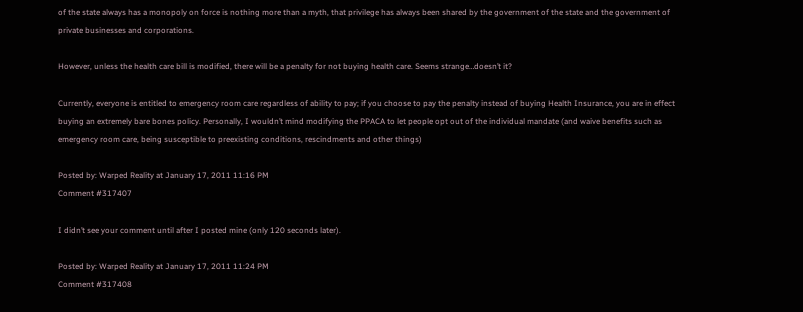of the state always has a monopoly on force is nothing more than a myth, that privilege has always been shared by the government of the state and the government of private businesses and corporations.

However, unless the health care bill is modified, there will be a penalty for not buying health care. Seems strange…doesn’t it?

Currently, everyone is entitled to emergency room care regardless of ability to pay; if you choose to pay the penalty instead of buying Health Insurance, you are in effect buying an extremely bare bones policy. Personally, I wouldn’t mind modifying the PPACA to let people opt out of the individual mandate (and waive benefits such as emergency room care, being susceptible to preexisting conditions, rescindments and other things)

Posted by: Warped Reality at January 17, 2011 11:16 PM
Comment #317407

I didn’t see your comment until after I posted mine (only 120 seconds later).

Posted by: Warped Reality at January 17, 2011 11:24 PM
Comment #317408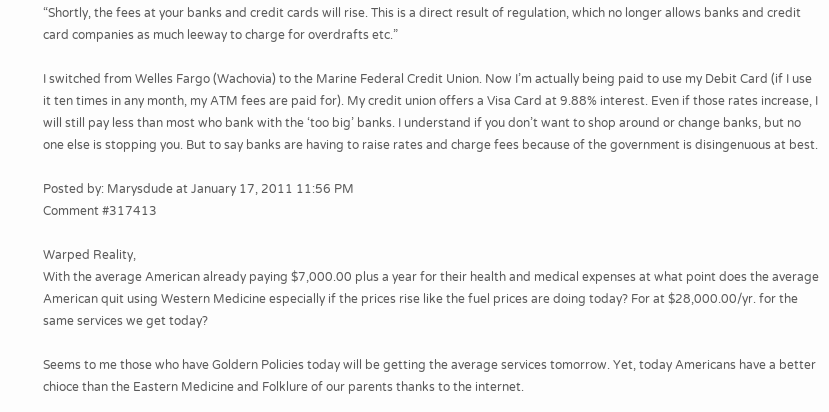“Shortly, the fees at your banks and credit cards will rise. This is a direct result of regulation, which no longer allows banks and credit card companies as much leeway to charge for overdrafts etc.”

I switched from Welles Fargo (Wachovia) to the Marine Federal Credit Union. Now I’m actually being paid to use my Debit Card (if I use it ten times in any month, my ATM fees are paid for). My credit union offers a Visa Card at 9.88% interest. Even if those rates increase, I will still pay less than most who bank with the ‘too big’ banks. I understand if you don’t want to shop around or change banks, but no one else is stopping you. But to say banks are having to raise rates and charge fees because of the government is disingenuous at best.

Posted by: Marysdude at January 17, 2011 11:56 PM
Comment #317413

Warped Reality,
With the average American already paying $7,000.00 plus a year for their health and medical expenses at what point does the average American quit using Western Medicine especially if the prices rise like the fuel prices are doing today? For at $28,000.00/yr. for the same services we get today?

Seems to me those who have Goldern Policies today will be getting the average services tomorrow. Yet, today Americans have a better chioce than the Eastern Medicine and Folklure of our parents thanks to the internet.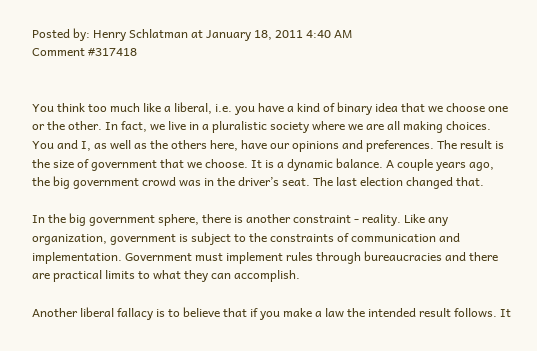Posted by: Henry Schlatman at January 18, 2011 4:40 AM
Comment #317418


You think too much like a liberal, i.e. you have a kind of binary idea that we choose one or the other. In fact, we live in a pluralistic society where we are all making choices. You and I, as well as the others here, have our opinions and preferences. The result is the size of government that we choose. It is a dynamic balance. A couple years ago, the big government crowd was in the driver’s seat. The last election changed that.

In the big government sphere, there is another constraint - reality. Like any organization, government is subject to the constraints of communication and implementation. Government must implement rules through bureaucracies and there are practical limits to what they can accomplish.

Another liberal fallacy is to believe that if you make a law the intended result follows. It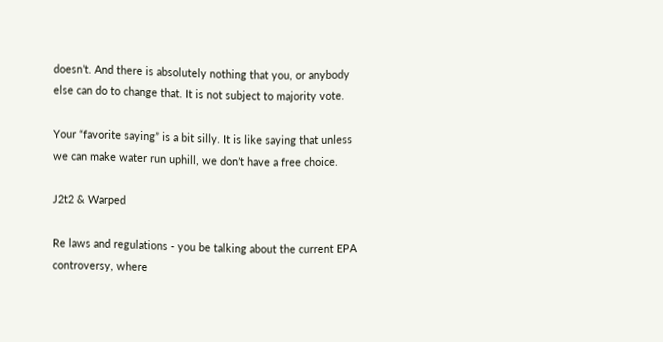doesn’t. And there is absolutely nothing that you, or anybody else can do to change that. It is not subject to majority vote.

Your “favorite saying” is a bit silly. It is like saying that unless we can make water run uphill, we don’t have a free choice.

J2t2 & Warped

Re laws and regulations - you be talking about the current EPA controversy, where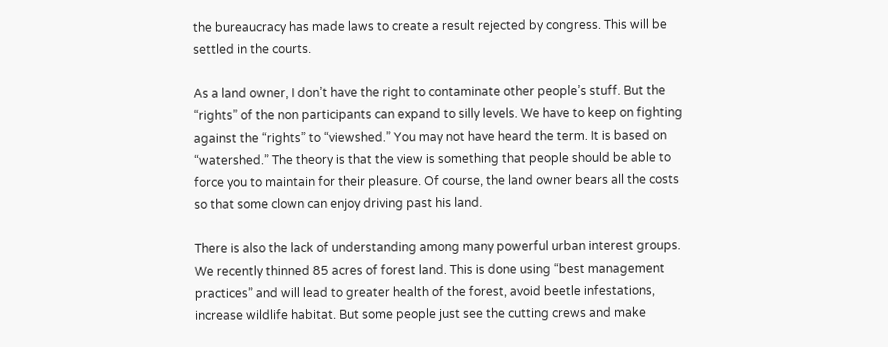the bureaucracy has made laws to create a result rejected by congress. This will be settled in the courts.

As a land owner, I don’t have the right to contaminate other people’s stuff. But the “rights” of the non participants can expand to silly levels. We have to keep on fighting against the “rights” to “viewshed.” You may not have heard the term. It is based on “watershed.” The theory is that the view is something that people should be able to force you to maintain for their pleasure. Of course, the land owner bears all the costs so that some clown can enjoy driving past his land.

There is also the lack of understanding among many powerful urban interest groups. We recently thinned 85 acres of forest land. This is done using “best management practices” and will lead to greater health of the forest, avoid beetle infestations, increase wildlife habitat. But some people just see the cutting crews and make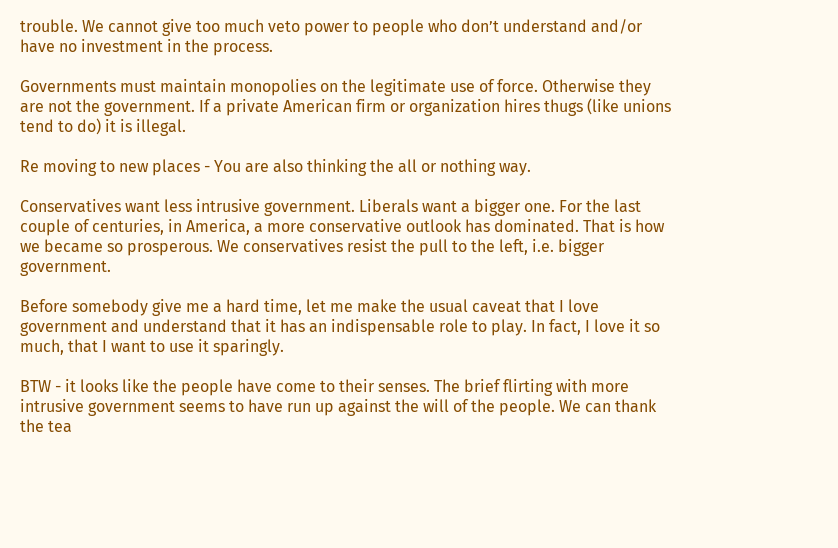trouble. We cannot give too much veto power to people who don’t understand and/or have no investment in the process.

Governments must maintain monopolies on the legitimate use of force. Otherwise they are not the government. If a private American firm or organization hires thugs (like unions tend to do) it is illegal.

Re moving to new places - You are also thinking the all or nothing way.

Conservatives want less intrusive government. Liberals want a bigger one. For the last couple of centuries, in America, a more conservative outlook has dominated. That is how we became so prosperous. We conservatives resist the pull to the left, i.e. bigger government.

Before somebody give me a hard time, let me make the usual caveat that I love government and understand that it has an indispensable role to play. In fact, I love it so much, that I want to use it sparingly.

BTW - it looks like the people have come to their senses. The brief flirting with more intrusive government seems to have run up against the will of the people. We can thank the tea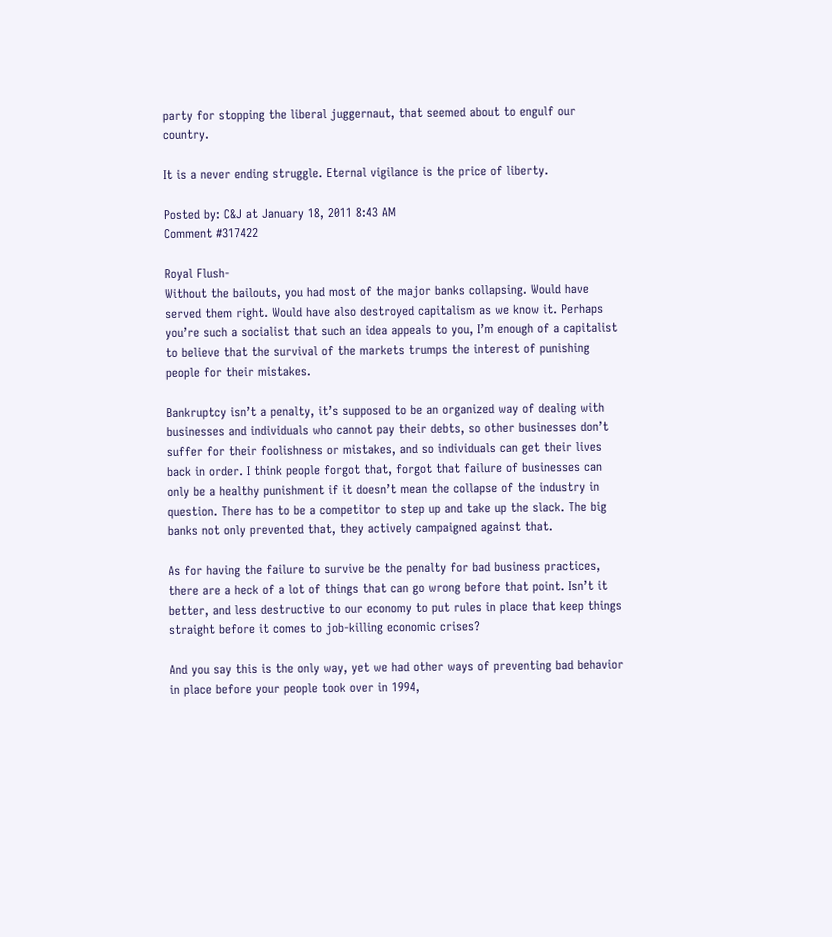party for stopping the liberal juggernaut, that seemed about to engulf our country.

It is a never ending struggle. Eternal vigilance is the price of liberty.

Posted by: C&J at January 18, 2011 8:43 AM
Comment #317422

Royal Flush-
Without the bailouts, you had most of the major banks collapsing. Would have served them right. Would have also destroyed capitalism as we know it. Perhaps you’re such a socialist that such an idea appeals to you, I’m enough of a capitalist to believe that the survival of the markets trumps the interest of punishing people for their mistakes.

Bankruptcy isn’t a penalty, it’s supposed to be an organized way of dealing with businesses and individuals who cannot pay their debts, so other businesses don’t suffer for their foolishness or mistakes, and so individuals can get their lives back in order. I think people forgot that, forgot that failure of businesses can only be a healthy punishment if it doesn’t mean the collapse of the industry in question. There has to be a competitor to step up and take up the slack. The big banks not only prevented that, they actively campaigned against that.

As for having the failure to survive be the penalty for bad business practices, there are a heck of a lot of things that can go wrong before that point. Isn’t it better, and less destructive to our economy to put rules in place that keep things straight before it comes to job-killing economic crises?

And you say this is the only way, yet we had other ways of preventing bad behavior in place before your people took over in 1994,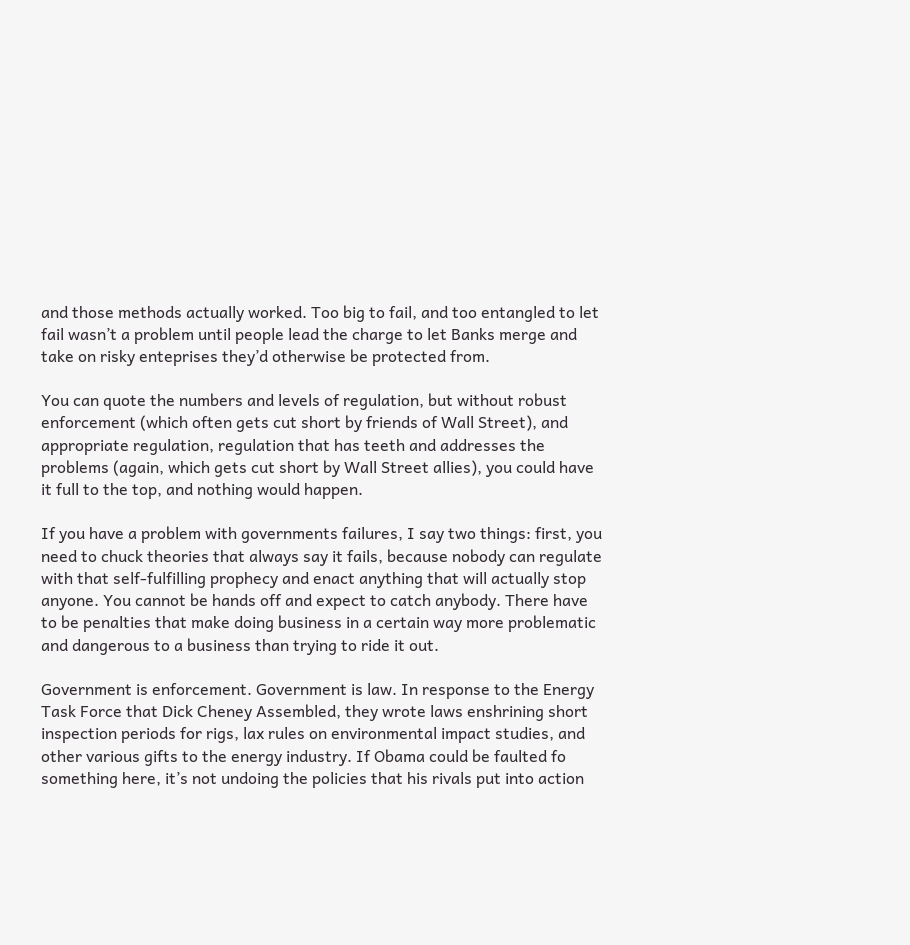and those methods actually worked. Too big to fail, and too entangled to let fail wasn’t a problem until people lead the charge to let Banks merge and take on risky enteprises they’d otherwise be protected from.

You can quote the numbers and levels of regulation, but without robust enforcement (which often gets cut short by friends of Wall Street), and appropriate regulation, regulation that has teeth and addresses the problems (again, which gets cut short by Wall Street allies), you could have it full to the top, and nothing would happen.

If you have a problem with governments failures, I say two things: first, you need to chuck theories that always say it fails, because nobody can regulate with that self-fulfilling prophecy and enact anything that will actually stop anyone. You cannot be hands off and expect to catch anybody. There have to be penalties that make doing business in a certain way more problematic and dangerous to a business than trying to ride it out.

Government is enforcement. Government is law. In response to the Energy Task Force that Dick Cheney Assembled, they wrote laws enshrining short inspection periods for rigs, lax rules on environmental impact studies, and other various gifts to the energy industry. If Obama could be faulted fo something here, it’s not undoing the policies that his rivals put into action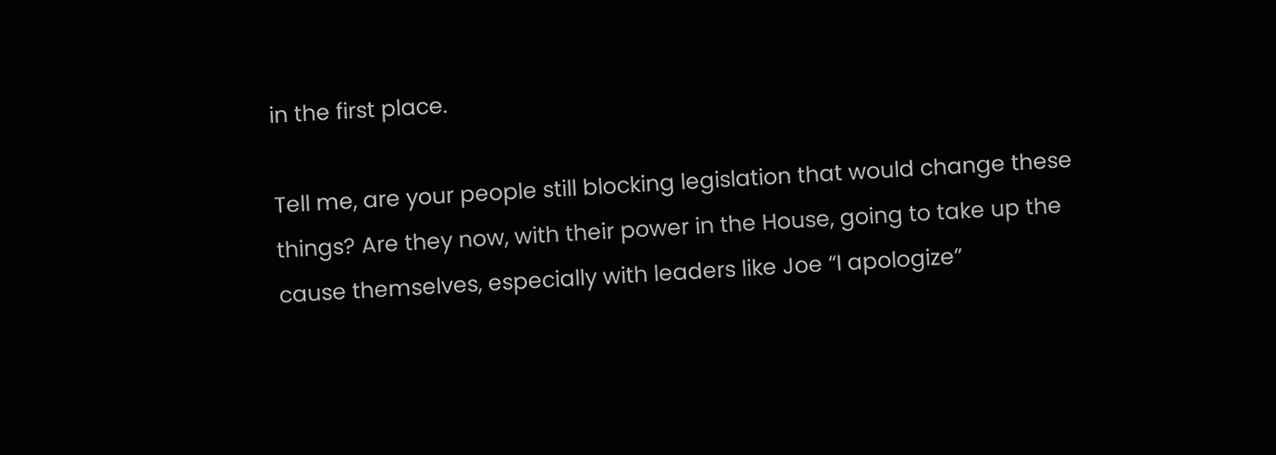in the first place.

Tell me, are your people still blocking legislation that would change these things? Are they now, with their power in the House, going to take up the cause themselves, especially with leaders like Joe “I apologize”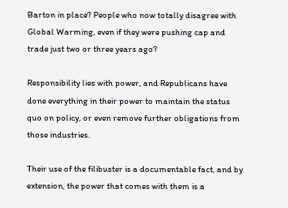Barton in place? People who now totally disagree with Global Warming, even if they were pushing cap and trade just two or three years ago?

Responsibility lies with power, and Republicans have done everything in their power to maintain the status quo on policy, or even remove further obligations from those industries.

Their use of the filibuster is a documentable fact, and by extension, the power that comes with them is a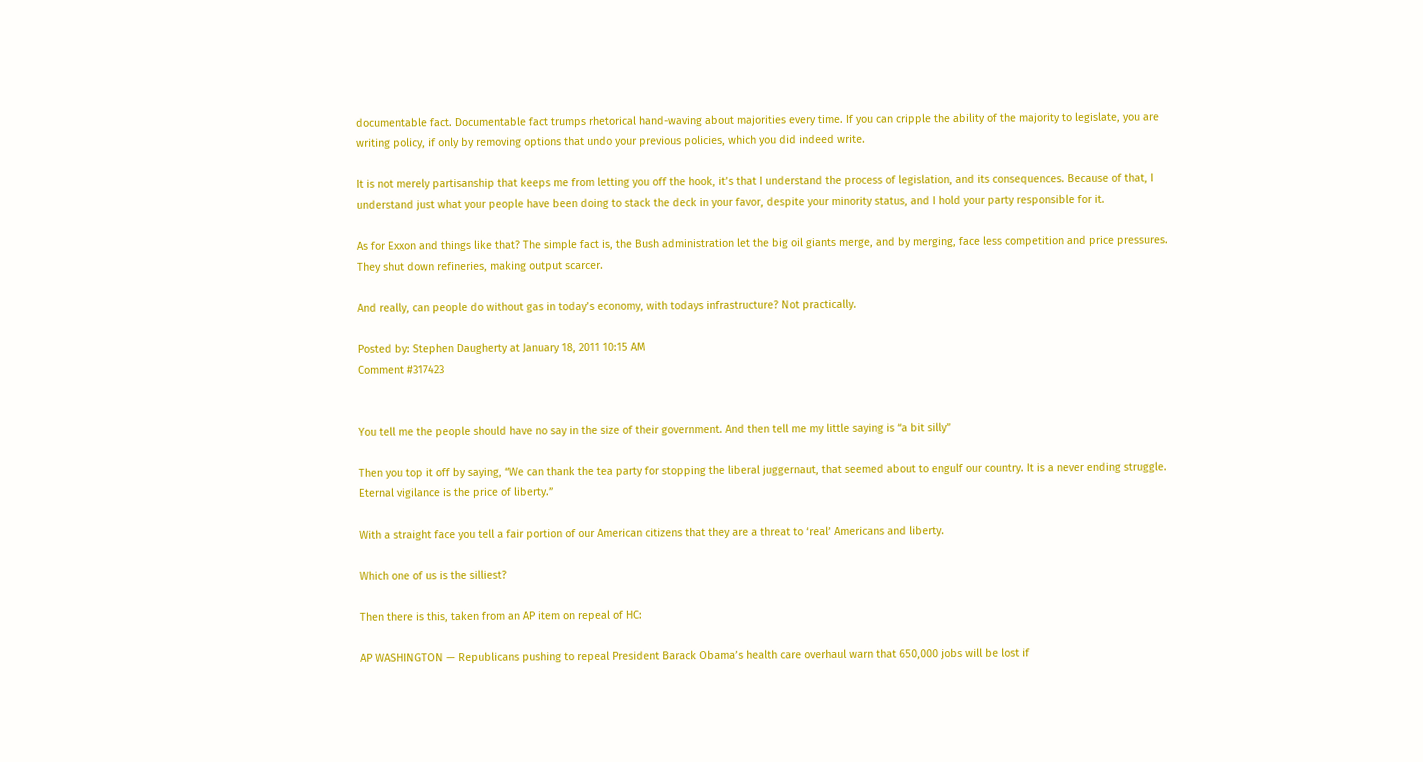documentable fact. Documentable fact trumps rhetorical hand-waving about majorities every time. If you can cripple the ability of the majority to legislate, you are writing policy, if only by removing options that undo your previous policies, which you did indeed write.

It is not merely partisanship that keeps me from letting you off the hook, it’s that I understand the process of legislation, and its consequences. Because of that, I understand just what your people have been doing to stack the deck in your favor, despite your minority status, and I hold your party responsible for it.

As for Exxon and things like that? The simple fact is, the Bush administration let the big oil giants merge, and by merging, face less competition and price pressures. They shut down refineries, making output scarcer.

And really, can people do without gas in today’s economy, with todays infrastructure? Not practically.

Posted by: Stephen Daugherty at January 18, 2011 10:15 AM
Comment #317423


You tell me the people should have no say in the size of their government. And then tell me my little saying is “a bit silly”

Then you top it off by saying, “We can thank the tea party for stopping the liberal juggernaut, that seemed about to engulf our country. It is a never ending struggle. Eternal vigilance is the price of liberty.”

With a straight face you tell a fair portion of our American citizens that they are a threat to ‘real’ Americans and liberty.

Which one of us is the silliest?

Then there is this, taken from an AP item on repeal of HC:

AP WASHINGTON — Republicans pushing to repeal President Barack Obama’s health care overhaul warn that 650,000 jobs will be lost if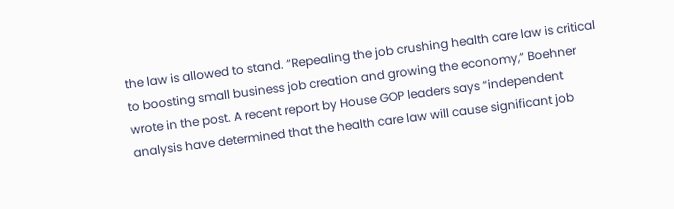the law is allowed to stand. “Repealing the job crushing health care law is critical to boosting small business job creation and growing the economy,” Boehner wrote in the post. A recent report by House GOP leaders says “independent analysis have determined that the health care law will cause significant job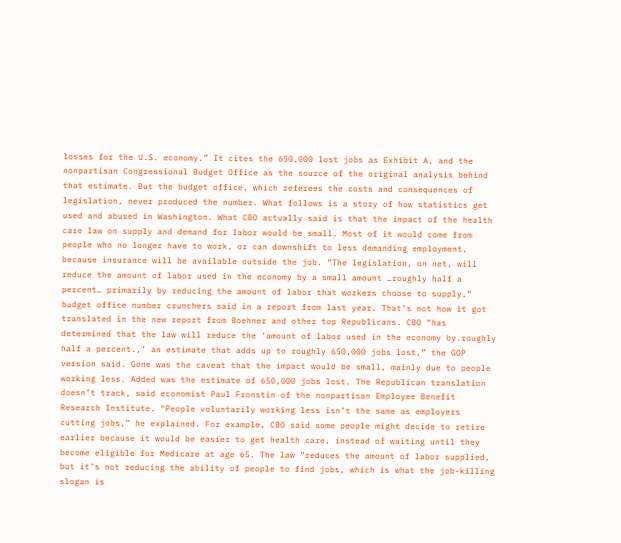losses for the U.S. economy.” It cites the 650,000 lost jobs as Exhibit A, and the nonpartisan Congressional Budget Office as the source of the original analysis behind that estimate. But the budget office, which referees the costs and consequences of legislation, never produced the number. What follows is a story of how statistics get used and abused in Washington. What CBO actually said is that the impact of the health care law on supply and demand for labor would be small. Most of it would come from people who no longer have to work, or can downshift to less demanding employment, because insurance will be available outside the job. “The legislation, on net, will reduce the amount of labor used in the economy by a small amount …roughly half a percent… primarily by reducing the amount of labor that workers choose to supply,” budget office number crunchers said in a report from last year. That’s not how it got translated in the new report from Boehner and other top Republicans. CBO “has determined that the law will reduce the ‘amount of labor used in the economy by.roughly half a percent.,’ an estimate that adds up to roughly 650,000 jobs lost,” the GOP version said. Gone was the caveat that the impact would be small, mainly due to people working less. Added was the estimate of 650,000 jobs lost. The Republican translation doesn’t track, said economist Paul Fronstin of the nonpartisan Employee Benefit Research Institute. “People voluntarily working less isn’t the same as employers cutting jobs,” he explained. For example, CBO said some people might decide to retire earlier because it would be easier to get health care, instead of waiting until they become eligible for Medicare at age 65. The law “reduces the amount of labor supplied, but it’s not reducing the ability of people to find jobs, which is what the job-killing slogan is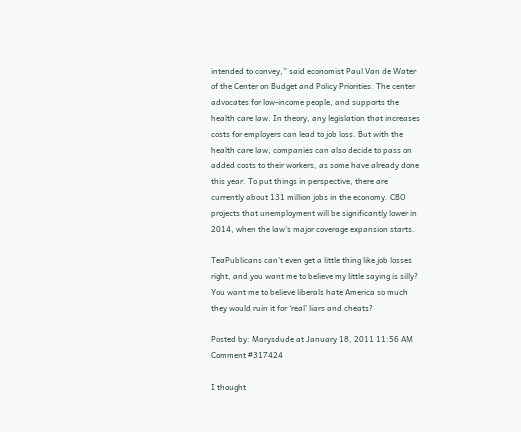intended to convey,” said economist Paul Van de Water of the Center on Budget and Policy Priorities. The center advocates for low-income people, and supports the health care law. In theory, any legislation that increases costs for employers can lead to job loss. But with the health care law, companies can also decide to pass on added costs to their workers, as some have already done this year. To put things in perspective, there are currently about 131 million jobs in the economy. CBO projects that unemployment will be significantly lower in 2014, when the law’s major coverage expansion starts.

TeaPublicans can’t even get a little thing like job losses right, and you want me to believe my little saying is silly? You want me to believe liberals hate America so much they would ruin it for ‘real’ liars and cheats?

Posted by: Marysdude at January 18, 2011 11:56 AM
Comment #317424

I thought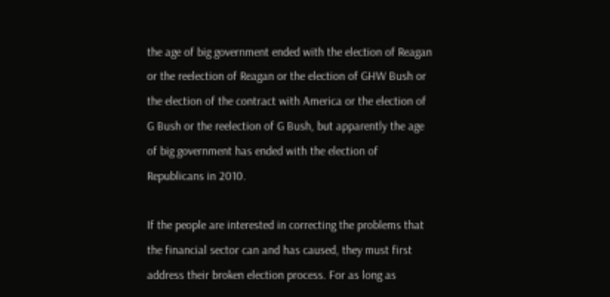the age of big government ended with the election of Reagan or the reelection of Reagan or the election of GHW Bush or the election of the contract with America or the election of G Bush or the reelection of G Bush, but apparently the age of big government has ended with the election of Republicans in 2010.

If the people are interested in correcting the problems that the financial sector can and has caused, they must first address their broken election process. For as long as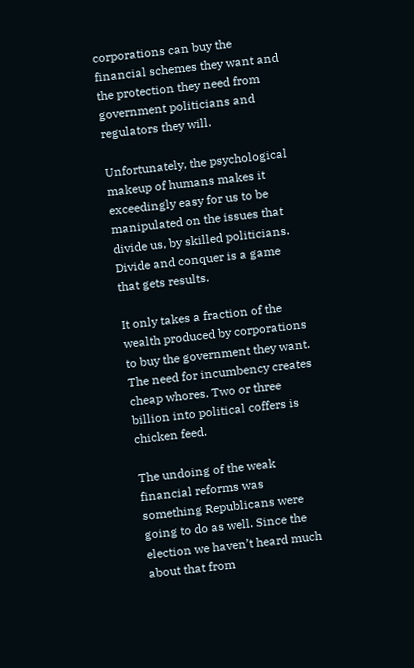corporations can buy the financial schemes they want and the protection they need from government politicians and regulators they will.

Unfortunately, the psychological makeup of humans makes it exceedingly easy for us to be manipulated on the issues that divide us, by skilled politicians. Divide and conquer is a game that gets results.

It only takes a fraction of the wealth produced by corporations to buy the government they want. The need for incumbency creates cheap whores. Two or three billion into political coffers is chicken feed.

The undoing of the weak financial reforms was something Republicans were going to do as well. Since the election we haven’t heard much about that from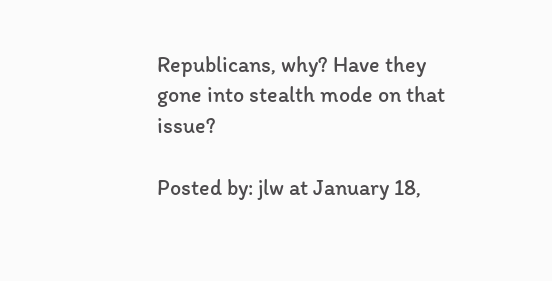Republicans, why? Have they gone into stealth mode on that issue?

Posted by: jlw at January 18,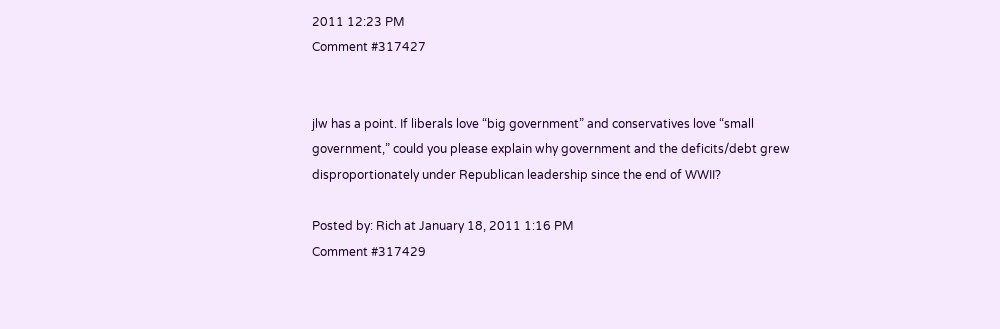2011 12:23 PM
Comment #317427


jlw has a point. If liberals love “big government” and conservatives love “small government,” could you please explain why government and the deficits/debt grew disproportionately under Republican leadership since the end of WWII?

Posted by: Rich at January 18, 2011 1:16 PM
Comment #317429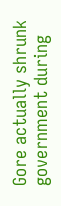Gore actually shrunk government during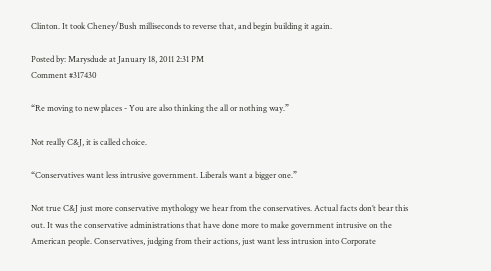Clinton. It took Cheney/Bush milliseconds to reverse that, and begin building it again.

Posted by: Marysdude at January 18, 2011 2:31 PM
Comment #317430

“Re moving to new places - You are also thinking the all or nothing way.”

Not really C&J, it is called choice.

“Conservatives want less intrusive government. Liberals want a bigger one.”

Not true C&J just more conservative mythology we hear from the conservatives. Actual facts don’t bear this out. It was the conservative administrations that have done more to make government intrusive on the American people. Conservatives, judging from their actions, just want less intrusion into Corporate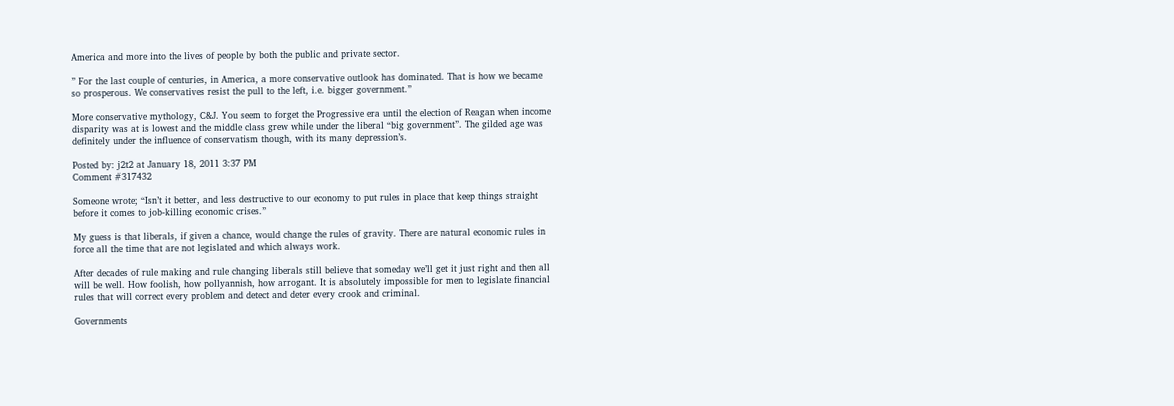America and more into the lives of people by both the public and private sector.

” For the last couple of centuries, in America, a more conservative outlook has dominated. That is how we became so prosperous. We conservatives resist the pull to the left, i.e. bigger government.”

More conservative mythology, C&J. You seem to forget the Progressive era until the election of Reagan when income disparity was at is lowest and the middle class grew while under the liberal “big government”. The gilded age was definitely under the influence of conservatism though, with its many depression’s.

Posted by: j2t2 at January 18, 2011 3:37 PM
Comment #317432

Someone wrote; “Isn’t it better, and less destructive to our economy to put rules in place that keep things straight before it comes to job-killing economic crises.”

My guess is that liberals, if given a chance, would change the rules of gravity. There are natural economic rules in force all the time that are not legislated and which always work.

After decades of rule making and rule changing liberals still believe that someday we’ll get it just right and then all will be well. How foolish, how pollyannish, how arrogant. It is absolutely impossible for men to legislate financial rules that will correct every problem and detect and deter every crook and criminal.

Governments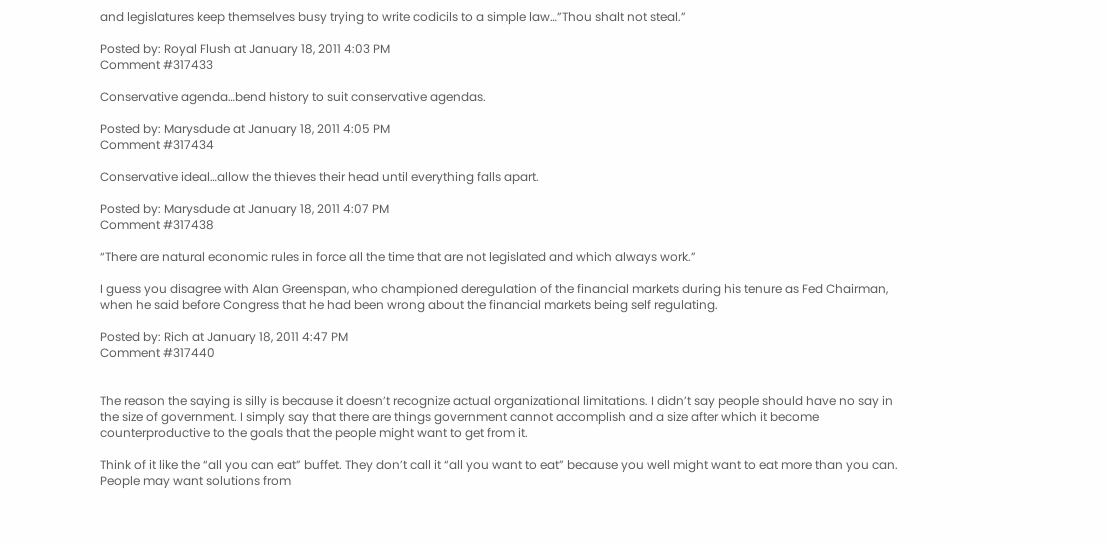and legislatures keep themselves busy trying to write codicils to a simple law…”Thou shalt not steal.”

Posted by: Royal Flush at January 18, 2011 4:03 PM
Comment #317433

Conservative agenda…bend history to suit conservative agendas.

Posted by: Marysdude at January 18, 2011 4:05 PM
Comment #317434

Conservative ideal…allow the thieves their head until everything falls apart.

Posted by: Marysdude at January 18, 2011 4:07 PM
Comment #317438

“There are natural economic rules in force all the time that are not legislated and which always work.”

I guess you disagree with Alan Greenspan, who championed deregulation of the financial markets during his tenure as Fed Chairman, when he said before Congress that he had been wrong about the financial markets being self regulating.

Posted by: Rich at January 18, 2011 4:47 PM
Comment #317440


The reason the saying is silly is because it doesn’t recognize actual organizational limitations. I didn’t say people should have no say in the size of government. I simply say that there are things government cannot accomplish and a size after which it become counterproductive to the goals that the people might want to get from it.

Think of it like the “all you can eat” buffet. They don’t call it “all you want to eat” because you well might want to eat more than you can. People may want solutions from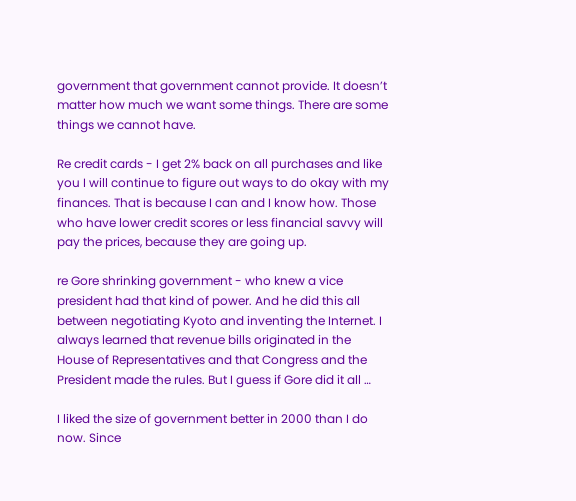government that government cannot provide. It doesn’t matter how much we want some things. There are some things we cannot have.

Re credit cards - I get 2% back on all purchases and like you I will continue to figure out ways to do okay with my finances. That is because I can and I know how. Those who have lower credit scores or less financial savvy will pay the prices, because they are going up.

re Gore shrinking government - who knew a vice president had that kind of power. And he did this all between negotiating Kyoto and inventing the Internet. I always learned that revenue bills originated in the House of Representatives and that Congress and the President made the rules. But I guess if Gore did it all …

I liked the size of government better in 2000 than I do now. Since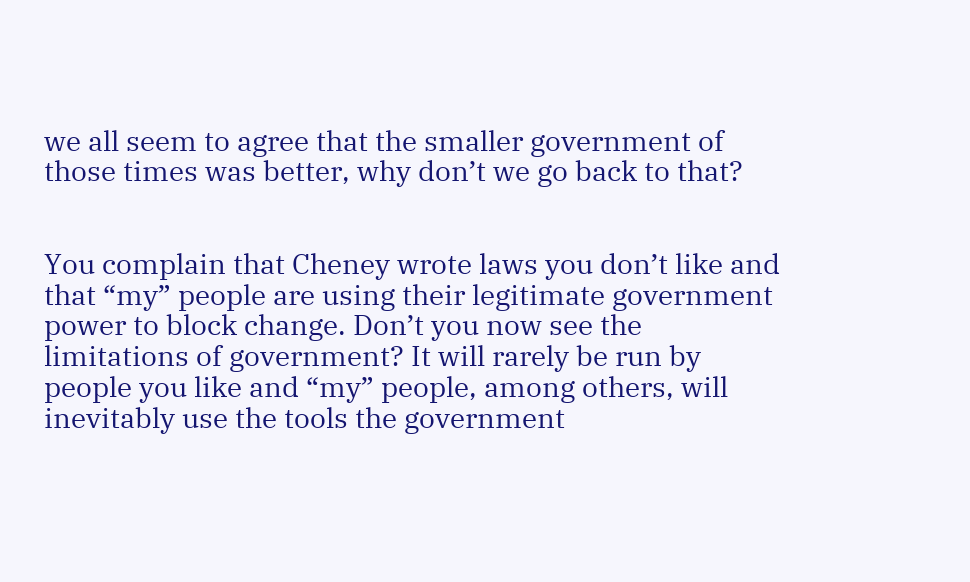we all seem to agree that the smaller government of those times was better, why don’t we go back to that?


You complain that Cheney wrote laws you don’t like and that “my” people are using their legitimate government power to block change. Don’t you now see the limitations of government? It will rarely be run by people you like and “my” people, among others, will inevitably use the tools the government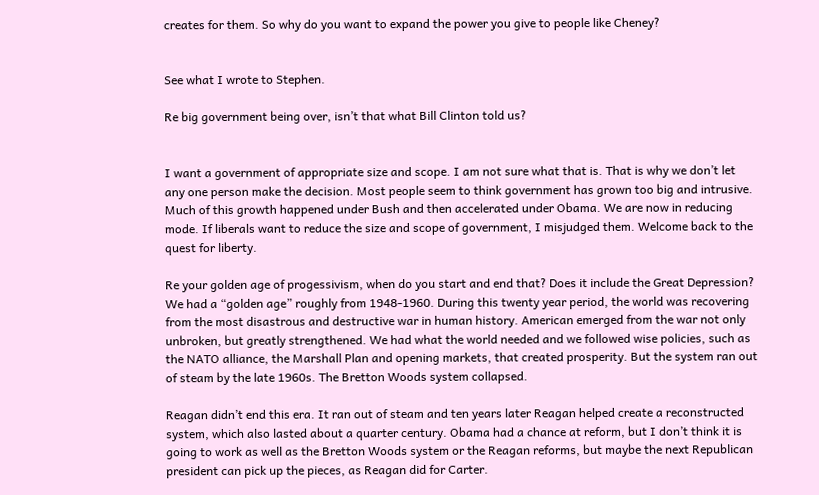creates for them. So why do you want to expand the power you give to people like Cheney?


See what I wrote to Stephen.

Re big government being over, isn’t that what Bill Clinton told us?


I want a government of appropriate size and scope. I am not sure what that is. That is why we don’t let any one person make the decision. Most people seem to think government has grown too big and intrusive. Much of this growth happened under Bush and then accelerated under Obama. We are now in reducing mode. If liberals want to reduce the size and scope of government, I misjudged them. Welcome back to the quest for liberty.

Re your golden age of progessivism, when do you start and end that? Does it include the Great Depression? We had a “golden age” roughly from 1948-1960. During this twenty year period, the world was recovering from the most disastrous and destructive war in human history. American emerged from the war not only unbroken, but greatly strengthened. We had what the world needed and we followed wise policies, such as the NATO alliance, the Marshall Plan and opening markets, that created prosperity. But the system ran out of steam by the late 1960s. The Bretton Woods system collapsed.

Reagan didn’t end this era. It ran out of steam and ten years later Reagan helped create a reconstructed system, which also lasted about a quarter century. Obama had a chance at reform, but I don’t think it is going to work as well as the Bretton Woods system or the Reagan reforms, but maybe the next Republican president can pick up the pieces, as Reagan did for Carter.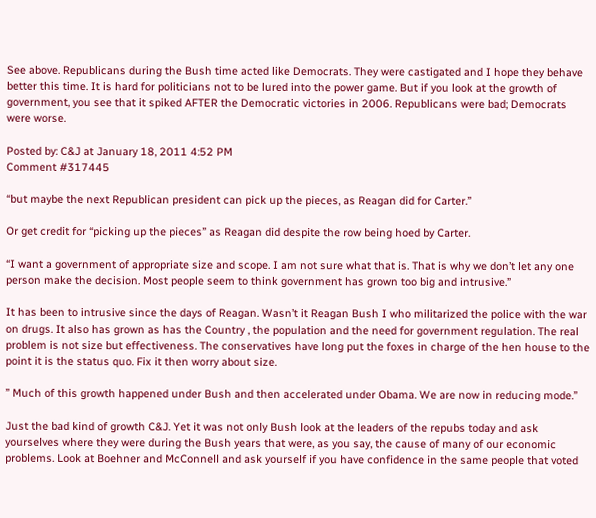See above. Republicans during the Bush time acted like Democrats. They were castigated and I hope they behave better this time. It is hard for politicians not to be lured into the power game. But if you look at the growth of government, you see that it spiked AFTER the Democratic victories in 2006. Republicans were bad; Democrats were worse.

Posted by: C&J at January 18, 2011 4:52 PM
Comment #317445

“but maybe the next Republican president can pick up the pieces, as Reagan did for Carter.”

Or get credit for “picking up the pieces” as Reagan did despite the row being hoed by Carter.

“I want a government of appropriate size and scope. I am not sure what that is. That is why we don’t let any one person make the decision. Most people seem to think government has grown too big and intrusive.”

It has been to intrusive since the days of Reagan. Wasn’t it Reagan Bush I who militarized the police with the war on drugs. It also has grown as has the Country , the population and the need for government regulation. The real problem is not size but effectiveness. The conservatives have long put the foxes in charge of the hen house to the point it is the status quo. Fix it then worry about size.

” Much of this growth happened under Bush and then accelerated under Obama. We are now in reducing mode.”

Just the bad kind of growth C&J. Yet it was not only Bush look at the leaders of the repubs today and ask yourselves where they were during the Bush years that were, as you say, the cause of many of our economic problems. Look at Boehner and McConnell and ask yourself if you have confidence in the same people that voted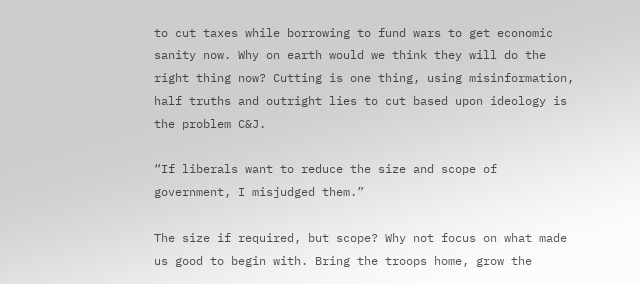to cut taxes while borrowing to fund wars to get economic sanity now. Why on earth would we think they will do the right thing now? Cutting is one thing, using misinformation, half truths and outright lies to cut based upon ideology is the problem C&J.

“If liberals want to reduce the size and scope of government, I misjudged them.”

The size if required, but scope? Why not focus on what made us good to begin with. Bring the troops home, grow the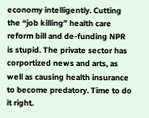economy intelligently. Cutting the “job killing” health care reform bill and de-funding NPR is stupid. The private sector has corportized news and arts, as well as causing health insurance to become predatory. Time to do it right.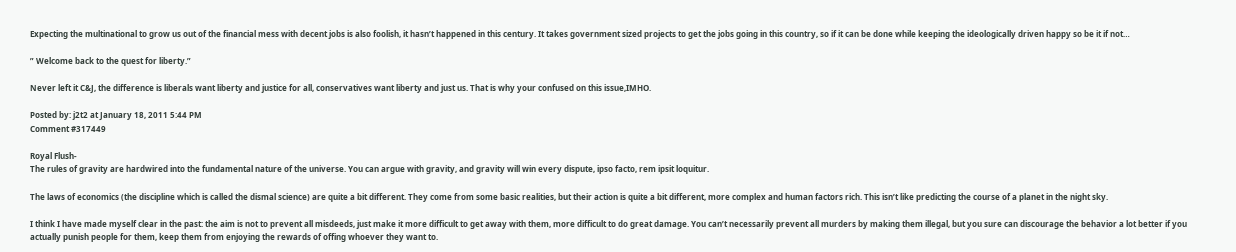Expecting the multinational to grow us out of the financial mess with decent jobs is also foolish, it hasn’t happened in this century. It takes government sized projects to get the jobs going in this country, so if it can be done while keeping the ideologically driven happy so be it if not…

” Welcome back to the quest for liberty.”

Never left it C&J, the difference is liberals want liberty and justice for all, conservatives want liberty and just us. That is why your confused on this issue,IMHO.

Posted by: j2t2 at January 18, 2011 5:44 PM
Comment #317449

Royal Flush-
The rules of gravity are hardwired into the fundamental nature of the universe. You can argue with gravity, and gravity will win every dispute, ipso facto, rem ipsit loquitur.

The laws of economics (the discipline which is called the dismal science) are quite a bit different. They come from some basic realities, but their action is quite a bit different, more complex and human factors rich. This isn’t like predicting the course of a planet in the night sky.

I think I have made myself clear in the past: the aim is not to prevent all misdeeds, just make it more difficult to get away with them, more difficult to do great damage. You can’t necessarily prevent all murders by making them illegal, but you sure can discourage the behavior a lot better if you actually punish people for them, keep them from enjoying the rewards of offing whoever they want to.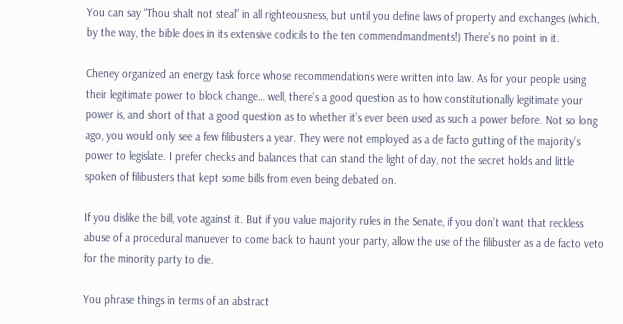You can say “Thou shalt not steal” in all righteousness, but until you define laws of property and exchanges (which, by the way, the bible does in its extensive codicils to the ten commendmandments!) There’s no point in it.

Cheney organized an energy task force whose recommendations were written into law. As for your people using their legitimate power to block change… well, there’s a good question as to how constitutionally legitimate your power is, and short of that a good question as to whether it’s ever been used as such a power before. Not so long ago, you would only see a few filibusters a year. They were not employed as a de facto gutting of the majority’s power to legislate. I prefer checks and balances that can stand the light of day, not the secret holds and little spoken of filibusters that kept some bills from even being debated on.

If you dislike the bill, vote against it. But if you value majority rules in the Senate, if you don’t want that reckless abuse of a procedural manuever to come back to haunt your party, allow the use of the filibuster as a de facto veto for the minority party to die.

You phrase things in terms of an abstract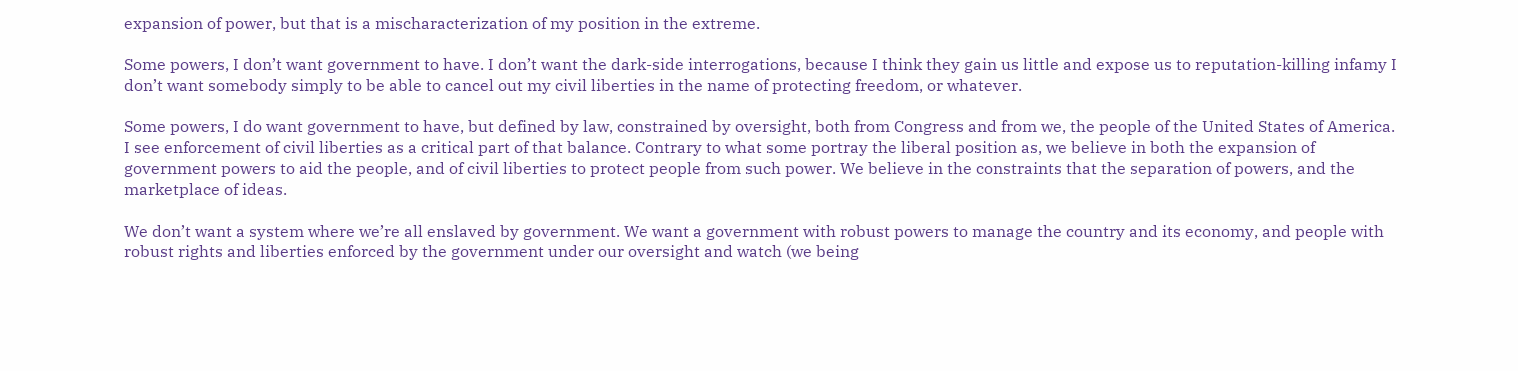expansion of power, but that is a mischaracterization of my position in the extreme.

Some powers, I don’t want government to have. I don’t want the dark-side interrogations, because I think they gain us little and expose us to reputation-killing infamy I don’t want somebody simply to be able to cancel out my civil liberties in the name of protecting freedom, or whatever.

Some powers, I do want government to have, but defined by law, constrained by oversight, both from Congress and from we, the people of the United States of America. I see enforcement of civil liberties as a critical part of that balance. Contrary to what some portray the liberal position as, we believe in both the expansion of government powers to aid the people, and of civil liberties to protect people from such power. We believe in the constraints that the separation of powers, and the marketplace of ideas.

We don’t want a system where we’re all enslaved by government. We want a government with robust powers to manage the country and its economy, and people with robust rights and liberties enforced by the government under our oversight and watch (we being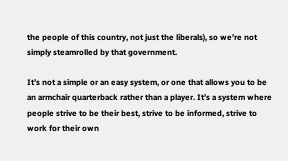the people of this country, not just the liberals), so we’re not simply steamrolled by that government.

It’s not a simple or an easy system, or one that allows you to be an armchair quarterback rather than a player. It’s a system where people strive to be their best, strive to be informed, strive to work for their own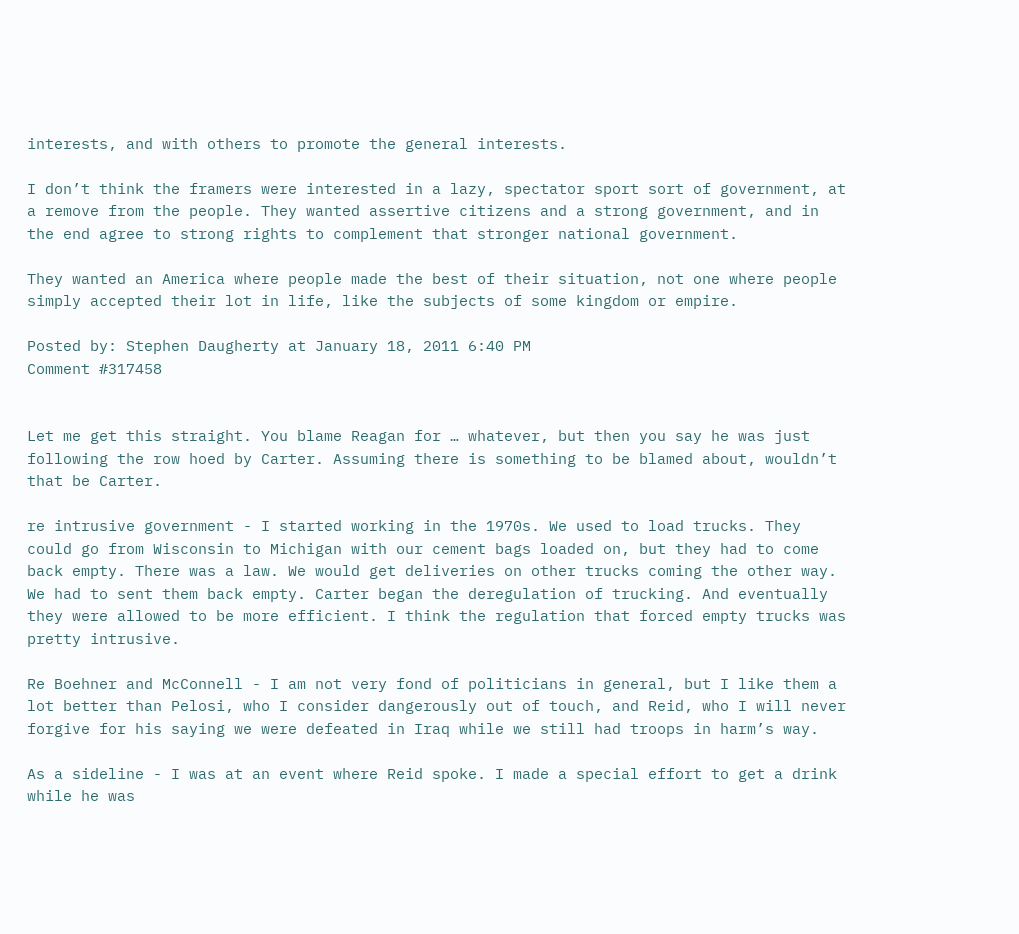interests, and with others to promote the general interests.

I don’t think the framers were interested in a lazy, spectator sport sort of government, at a remove from the people. They wanted assertive citizens and a strong government, and in the end agree to strong rights to complement that stronger national government.

They wanted an America where people made the best of their situation, not one where people simply accepted their lot in life, like the subjects of some kingdom or empire.

Posted by: Stephen Daugherty at January 18, 2011 6:40 PM
Comment #317458


Let me get this straight. You blame Reagan for … whatever, but then you say he was just following the row hoed by Carter. Assuming there is something to be blamed about, wouldn’t that be Carter.

re intrusive government - I started working in the 1970s. We used to load trucks. They could go from Wisconsin to Michigan with our cement bags loaded on, but they had to come back empty. There was a law. We would get deliveries on other trucks coming the other way. We had to sent them back empty. Carter began the deregulation of trucking. And eventually they were allowed to be more efficient. I think the regulation that forced empty trucks was pretty intrusive.

Re Boehner and McConnell - I am not very fond of politicians in general, but I like them a lot better than Pelosi, who I consider dangerously out of touch, and Reid, who I will never forgive for his saying we were defeated in Iraq while we still had troops in harm’s way.

As a sideline - I was at an event where Reid spoke. I made a special effort to get a drink while he was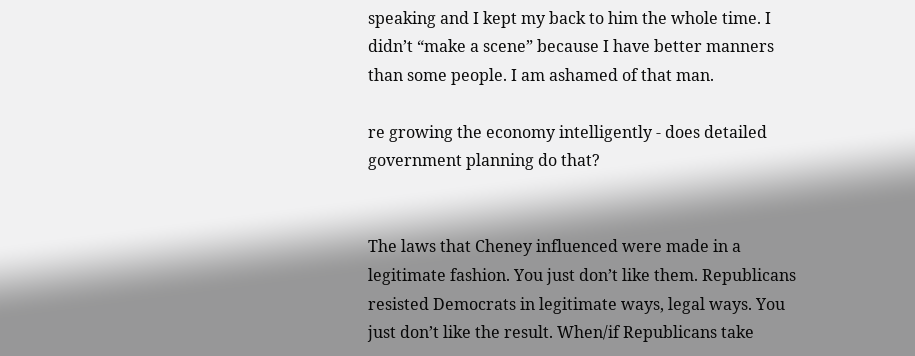speaking and I kept my back to him the whole time. I didn’t “make a scene” because I have better manners than some people. I am ashamed of that man.

re growing the economy intelligently - does detailed government planning do that?


The laws that Cheney influenced were made in a legitimate fashion. You just don’t like them. Republicans resisted Democrats in legitimate ways, legal ways. You just don’t like the result. When/if Republicans take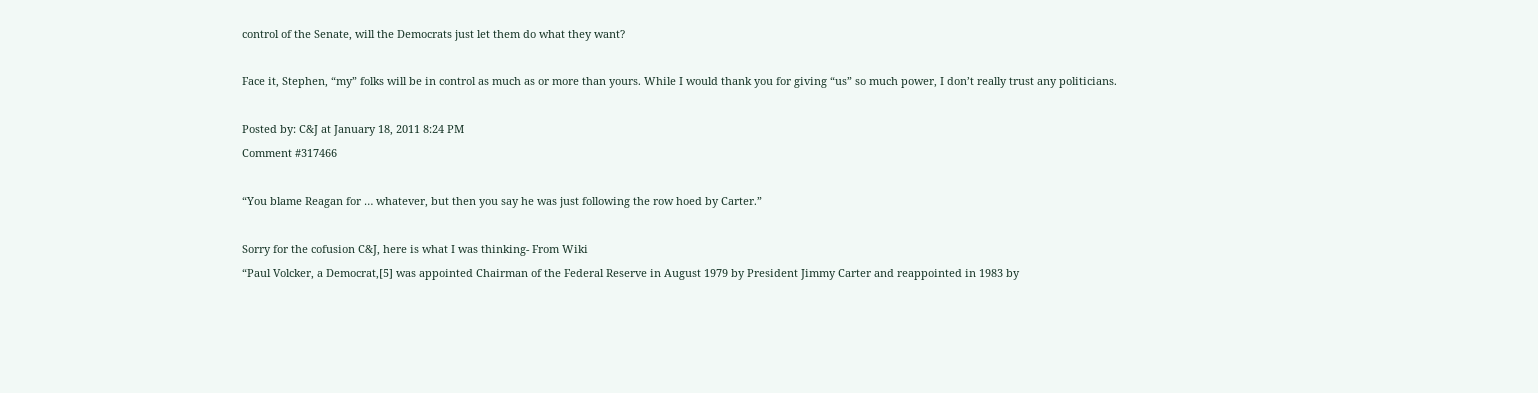control of the Senate, will the Democrats just let them do what they want?

Face it, Stephen, “my” folks will be in control as much as or more than yours. While I would thank you for giving “us” so much power, I don’t really trust any politicians.

Posted by: C&J at January 18, 2011 8:24 PM
Comment #317466

“You blame Reagan for … whatever, but then you say he was just following the row hoed by Carter.”

Sorry for the cofusion C&J, here is what I was thinking- From Wiki
“Paul Volcker, a Democrat,[5] was appointed Chairman of the Federal Reserve in August 1979 by President Jimmy Carter and reappointed in 1983 by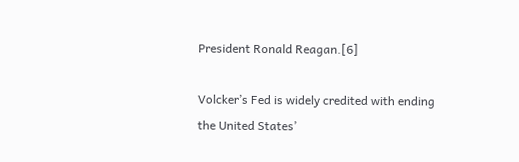President Ronald Reagan.[6]

Volcker’s Fed is widely credited with ending the United States’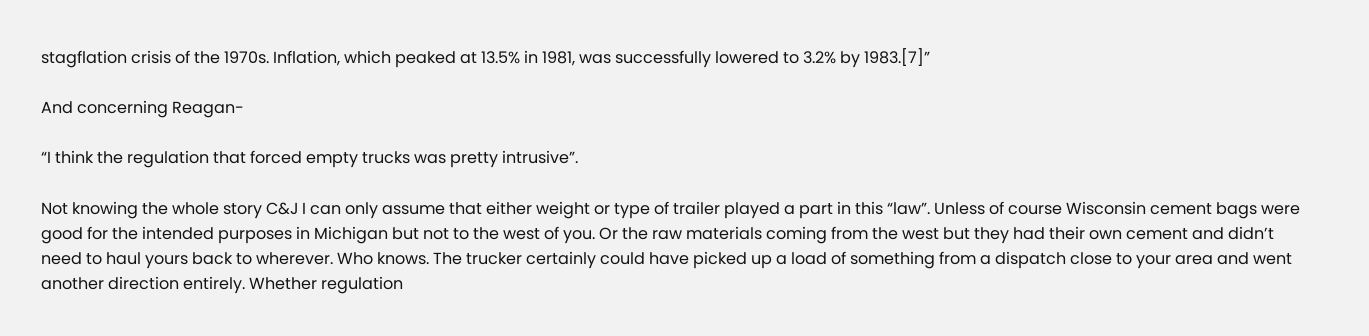stagflation crisis of the 1970s. Inflation, which peaked at 13.5% in 1981, was successfully lowered to 3.2% by 1983.[7]”

And concerning Reagan-

“I think the regulation that forced empty trucks was pretty intrusive”.

Not knowing the whole story C&J I can only assume that either weight or type of trailer played a part in this “law”. Unless of course Wisconsin cement bags were good for the intended purposes in Michigan but not to the west of you. Or the raw materials coming from the west but they had their own cement and didn’t need to haul yours back to wherever. Who knows. The trucker certainly could have picked up a load of something from a dispatch close to your area and went another direction entirely. Whether regulation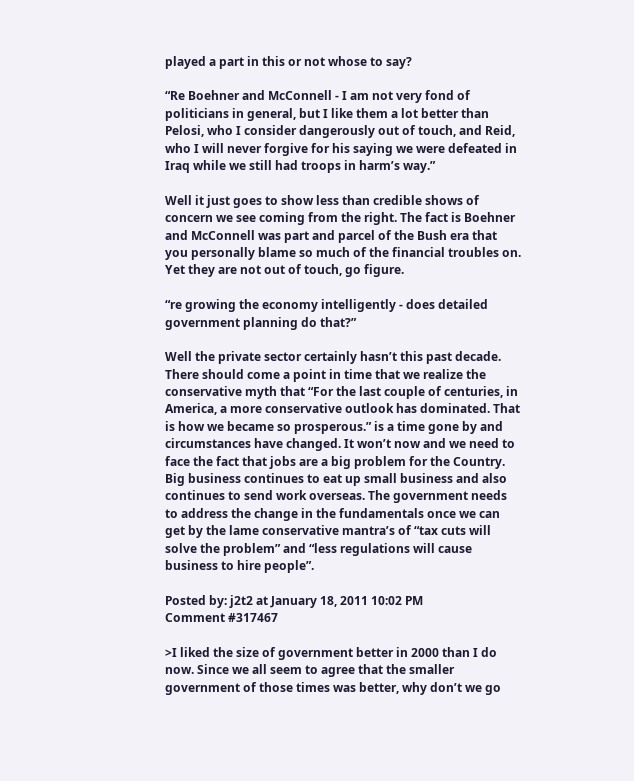played a part in this or not whose to say?

“Re Boehner and McConnell - I am not very fond of politicians in general, but I like them a lot better than Pelosi, who I consider dangerously out of touch, and Reid, who I will never forgive for his saying we were defeated in Iraq while we still had troops in harm’s way.”

Well it just goes to show less than credible shows of concern we see coming from the right. The fact is Boehner and McConnell was part and parcel of the Bush era that you personally blame so much of the financial troubles on. Yet they are not out of touch, go figure.

“re growing the economy intelligently - does detailed government planning do that?”

Well the private sector certainly hasn’t this past decade. There should come a point in time that we realize the conservative myth that “For the last couple of centuries, in America, a more conservative outlook has dominated. That is how we became so prosperous.” is a time gone by and circumstances have changed. It won’t now and we need to face the fact that jobs are a big problem for the Country. Big business continues to eat up small business and also continues to send work overseas. The government needs to address the change in the fundamentals once we can get by the lame conservative mantra’s of “tax cuts will solve the problem” and “less regulations will cause business to hire people”.

Posted by: j2t2 at January 18, 2011 10:02 PM
Comment #317467

>I liked the size of government better in 2000 than I do now. Since we all seem to agree that the smaller government of those times was better, why don’t we go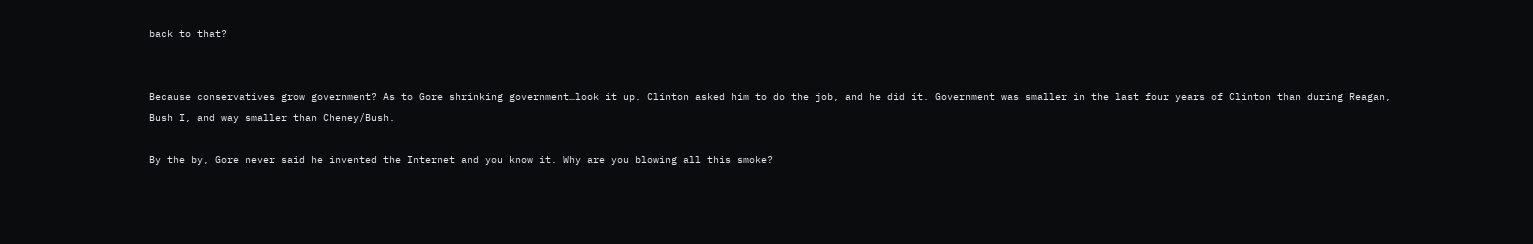back to that?


Because conservatives grow government? As to Gore shrinking government…look it up. Clinton asked him to do the job, and he did it. Government was smaller in the last four years of Clinton than during Reagan, Bush I, and way smaller than Cheney/Bush.

By the by, Gore never said he invented the Internet and you know it. Why are you blowing all this smoke?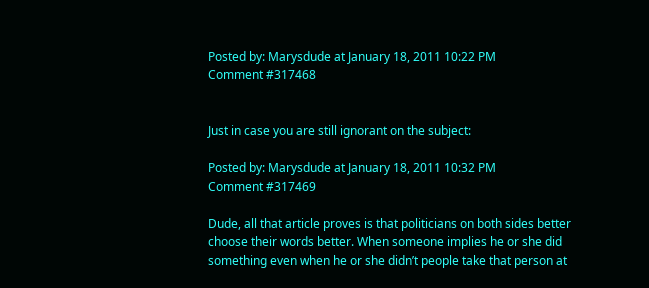Posted by: Marysdude at January 18, 2011 10:22 PM
Comment #317468


Just in case you are still ignorant on the subject:

Posted by: Marysdude at January 18, 2011 10:32 PM
Comment #317469

Dude, all that article proves is that politicians on both sides better choose their words better. When someone implies he or she did something even when he or she didn’t people take that person at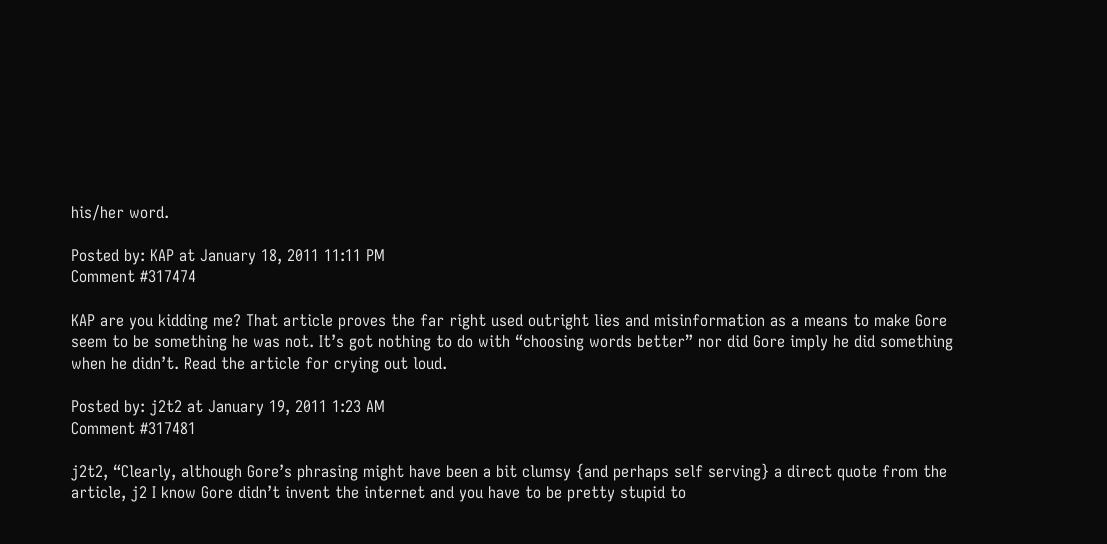his/her word.

Posted by: KAP at January 18, 2011 11:11 PM
Comment #317474

KAP are you kidding me? That article proves the far right used outright lies and misinformation as a means to make Gore seem to be something he was not. It’s got nothing to do with “choosing words better” nor did Gore imply he did something when he didn’t. Read the article for crying out loud.

Posted by: j2t2 at January 19, 2011 1:23 AM
Comment #317481

j2t2, “Clearly, although Gore’s phrasing might have been a bit clumsy {and perhaps self serving} a direct quote from the article, j2 I know Gore didn’t invent the internet and you have to be pretty stupid to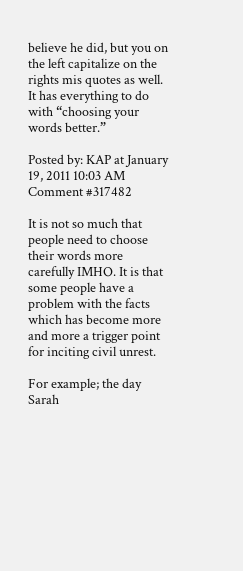believe he did, but you on the left capitalize on the rights mis quotes as well. It has everything to do with “choosing your words better.”

Posted by: KAP at January 19, 2011 10:03 AM
Comment #317482

It is not so much that people need to choose their words more carefully IMHO. It is that some people have a problem with the facts which has become more and more a trigger point for inciting civil unrest.

For example; the day Sarah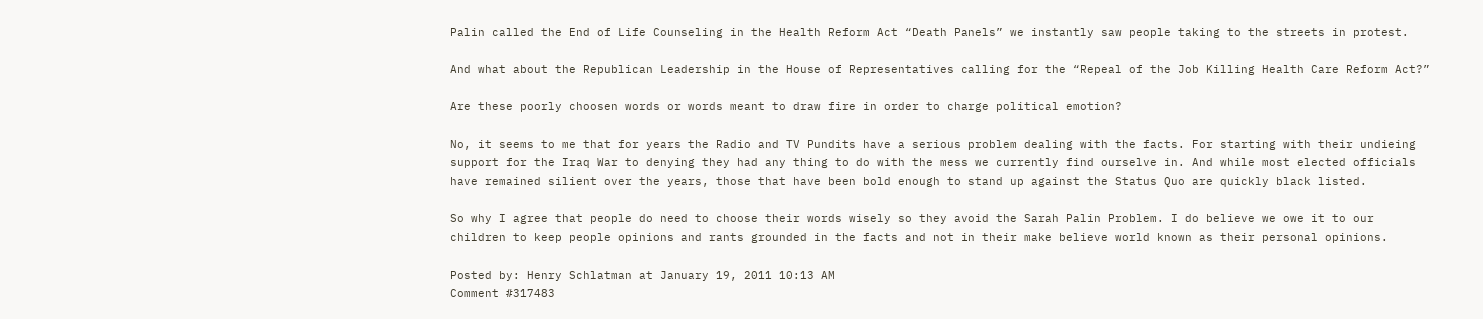Palin called the End of Life Counseling in the Health Reform Act “Death Panels” we instantly saw people taking to the streets in protest.

And what about the Republican Leadership in the House of Representatives calling for the “Repeal of the Job Killing Health Care Reform Act?”

Are these poorly choosen words or words meant to draw fire in order to charge political emotion?

No, it seems to me that for years the Radio and TV Pundits have a serious problem dealing with the facts. For starting with their undieing support for the Iraq War to denying they had any thing to do with the mess we currently find ourselve in. And while most elected officials have remained silient over the years, those that have been bold enough to stand up against the Status Quo are quickly black listed.

So why I agree that people do need to choose their words wisely so they avoid the Sarah Palin Problem. I do believe we owe it to our children to keep people opinions and rants grounded in the facts and not in their make believe world known as their personal opinions.

Posted by: Henry Schlatman at January 19, 2011 10:13 AM
Comment #317483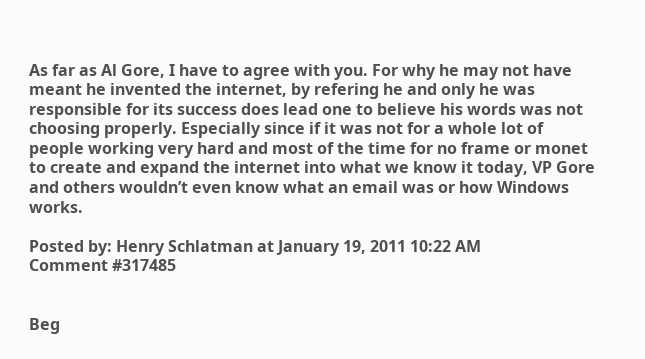As far as Al Gore, I have to agree with you. For why he may not have meant he invented the internet, by refering he and only he was responsible for its success does lead one to believe his words was not choosing properly. Especially since if it was not for a whole lot of people working very hard and most of the time for no frame or monet to create and expand the internet into what we know it today, VP Gore and others wouldn’t even know what an email was or how Windows works.

Posted by: Henry Schlatman at January 19, 2011 10:22 AM
Comment #317485


Beg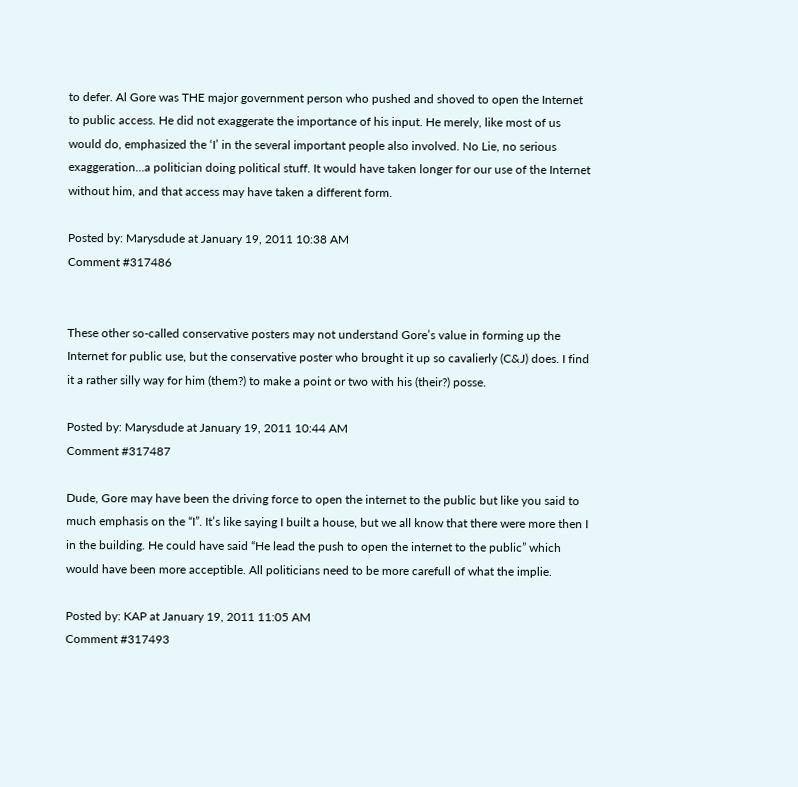to defer. Al Gore was THE major government person who pushed and shoved to open the Internet to public access. He did not exaggerate the importance of his input. He merely, like most of us would do, emphasized the ‘I’ in the several important people also involved. No Lie, no serious exaggeration…a politician doing political stuff. It would have taken longer for our use of the Internet without him, and that access may have taken a different form.

Posted by: Marysdude at January 19, 2011 10:38 AM
Comment #317486


These other so-called conservative posters may not understand Gore’s value in forming up the Internet for public use, but the conservative poster who brought it up so cavalierly (C&J) does. I find it a rather silly way for him (them?) to make a point or two with his (their?) posse.

Posted by: Marysdude at January 19, 2011 10:44 AM
Comment #317487

Dude, Gore may have been the driving force to open the internet to the public but like you said to much emphasis on the “I”. It’s like saying I built a house, but we all know that there were more then I in the building. He could have said “He lead the push to open the internet to the public” which would have been more acceptible. All politicians need to be more carefull of what the implie.

Posted by: KAP at January 19, 2011 11:05 AM
Comment #317493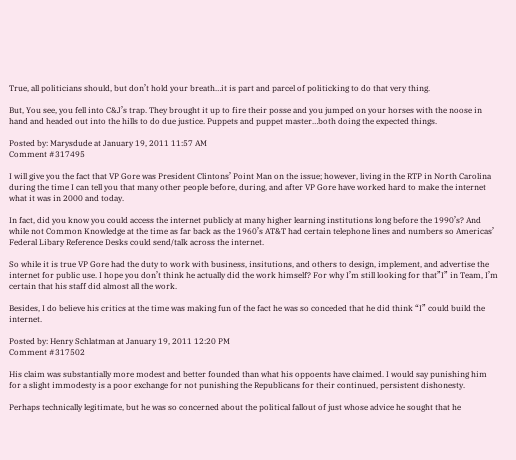True, all politicians should, but don’t hold your breath…it is part and parcel of politicking to do that very thing.

But, You see, you fell into C&J’s trap. They brought it up to fire their posse and you jumped on your horses with the noose in hand and headed out into the hills to do due justice. Puppets and puppet master…both doing the expected things.

Posted by: Marysdude at January 19, 2011 11:57 AM
Comment #317495

I will give you the fact that VP Gore was President Clintons’ Point Man on the issue; however, living in the RTP in North Carolina during the time I can tell you that many other people before, during, and after VP Gore have worked hard to make the internet what it was in 2000 and today.

In fact, did you know you could access the internet publicly at many higher learning institutions long before the 1990’s? And while not Common Knowledge at the time as far back as the 1960’s AT&T had certain telephone lines and numbers so Americas’ Federal Libary Reference Desks could send/talk across the internet.

So while it is true VP Gore had the duty to work with business, insitutions, and others to design, implement, and advertise the internet for public use. I hope you don’t think he actually did the work himself? For why I’m still looking for that”I” in Team, I’m certain that his staff did almost all the work.

Besides, I do believe his critics at the time was making fun of the fact he was so conceded that he did think “I” could build the internet.

Posted by: Henry Schlatman at January 19, 2011 12:20 PM
Comment #317502

His claim was substantially more modest and better founded than what his oppoents have claimed. I would say punishing him for a slight immodesty is a poor exchange for not punishing the Republicans for their continued, persistent dishonesty.

Perhaps technically legitimate, but he was so concerned about the political fallout of just whose advice he sought that he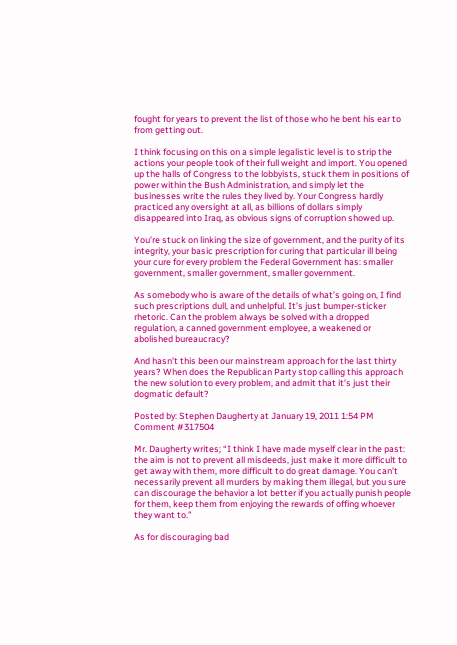fought for years to prevent the list of those who he bent his ear to from getting out.

I think focusing on this on a simple legalistic level is to strip the actions your people took of their full weight and import. You opened up the halls of Congress to the lobbyists, stuck them in positions of power within the Bush Administration, and simply let the businesses write the rules they lived by. Your Congress hardly practiced any oversight at all, as billions of dollars simply disappeared into Iraq, as obvious signs of corruption showed up.

You’re stuck on linking the size of government, and the purity of its integrity, your basic prescription for curing that particular ill being your cure for every problem the Federal Government has: smaller government, smaller government, smaller government.

As somebody who is aware of the details of what’s going on, I find such prescriptions dull, and unhelpful. It’s just bumper-sticker rhetoric. Can the problem always be solved with a dropped regulation, a canned government employee, a weakened or abolished bureaucracy?

And hasn’t this been our mainstream approach for the last thirty years? When does the Republican Party stop calling this approach the new solution to every problem, and admit that it’s just their dogmatic default?

Posted by: Stephen Daugherty at January 19, 2011 1:54 PM
Comment #317504

Mr. Daugherty writes; “I think I have made myself clear in the past: the aim is not to prevent all misdeeds, just make it more difficult to get away with them, more difficult to do great damage. You can’t necessarily prevent all murders by making them illegal, but you sure can discourage the behavior a lot better if you actually punish people for them, keep them from enjoying the rewards of offing whoever they want to.”

As for discouraging bad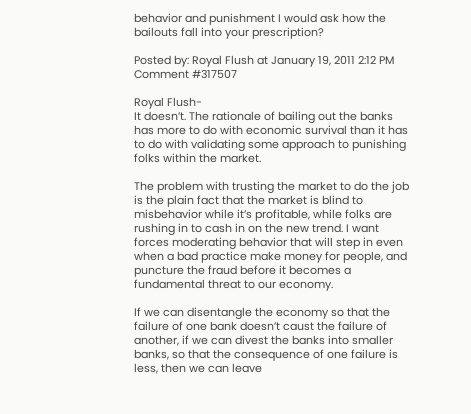behavior and punishment I would ask how the bailouts fall into your prescription?

Posted by: Royal Flush at January 19, 2011 2:12 PM
Comment #317507

Royal Flush-
It doesn’t. The rationale of bailing out the banks has more to do with economic survival than it has to do with validating some approach to punishing folks within the market.

The problem with trusting the market to do the job is the plain fact that the market is blind to misbehavior while it’s profitable, while folks are rushing in to cash in on the new trend. I want forces moderating behavior that will step in even when a bad practice make money for people, and puncture the fraud before it becomes a fundamental threat to our economy.

If we can disentangle the economy so that the failure of one bank doesn’t caust the failure of another, if we can divest the banks into smaller banks, so that the consequence of one failure is less, then we can leave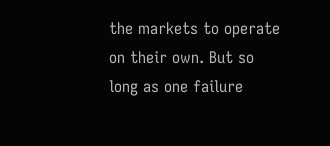the markets to operate on their own. But so long as one failure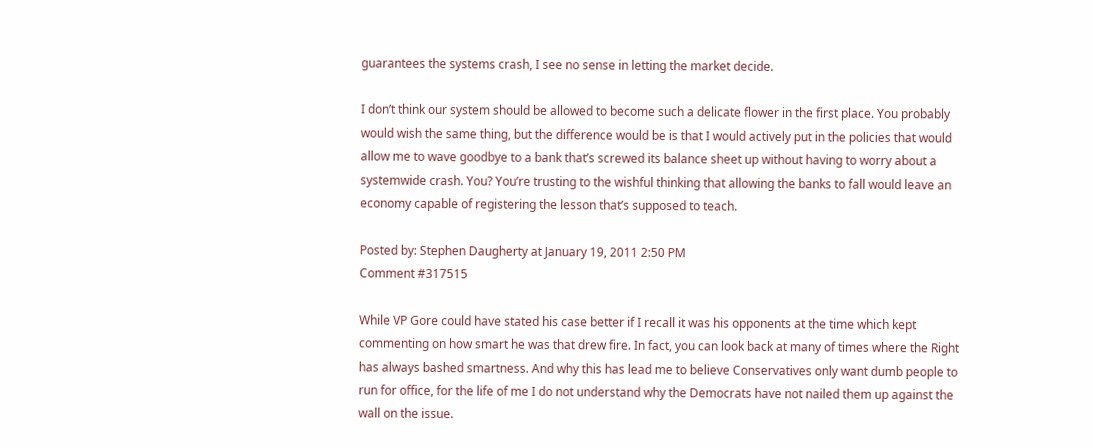guarantees the systems crash, I see no sense in letting the market decide.

I don’t think our system should be allowed to become such a delicate flower in the first place. You probably would wish the same thing, but the difference would be is that I would actively put in the policies that would allow me to wave goodbye to a bank that’s screwed its balance sheet up without having to worry about a systemwide crash. You? You’re trusting to the wishful thinking that allowing the banks to fall would leave an economy capable of registering the lesson that’s supposed to teach.

Posted by: Stephen Daugherty at January 19, 2011 2:50 PM
Comment #317515

While VP Gore could have stated his case better if I recall it was his opponents at the time which kept commenting on how smart he was that drew fire. In fact, you can look back at many of times where the Right has always bashed smartness. And why this has lead me to believe Conservatives only want dumb people to run for office, for the life of me I do not understand why the Democrats have not nailed them up against the wall on the issue.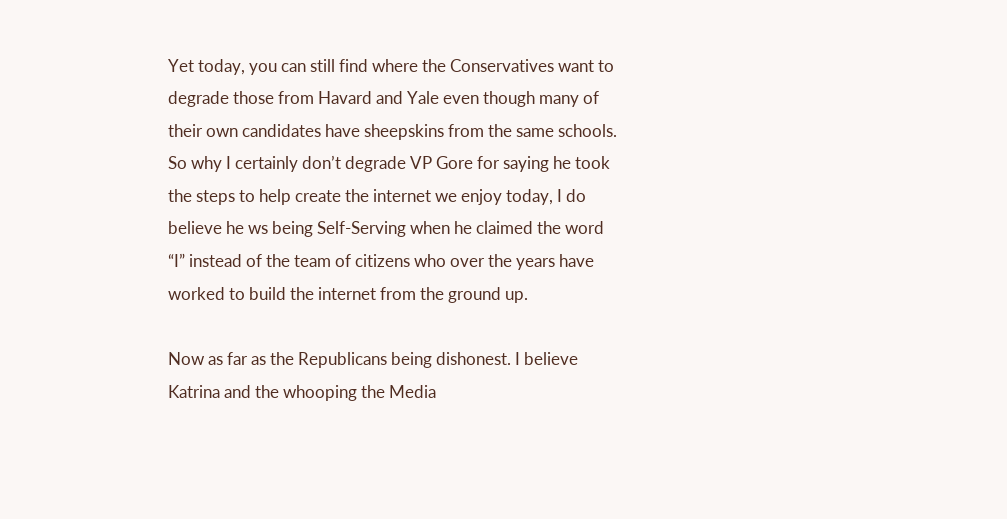Yet today, you can still find where the Conservatives want to degrade those from Havard and Yale even though many of their own candidates have sheepskins from the same schools. So why I certainly don’t degrade VP Gore for saying he took the steps to help create the internet we enjoy today, I do believe he ws being Self-Serving when he claimed the word “I” instead of the team of citizens who over the years have worked to build the internet from the ground up.

Now as far as the Republicans being dishonest. I believe Katrina and the whooping the Media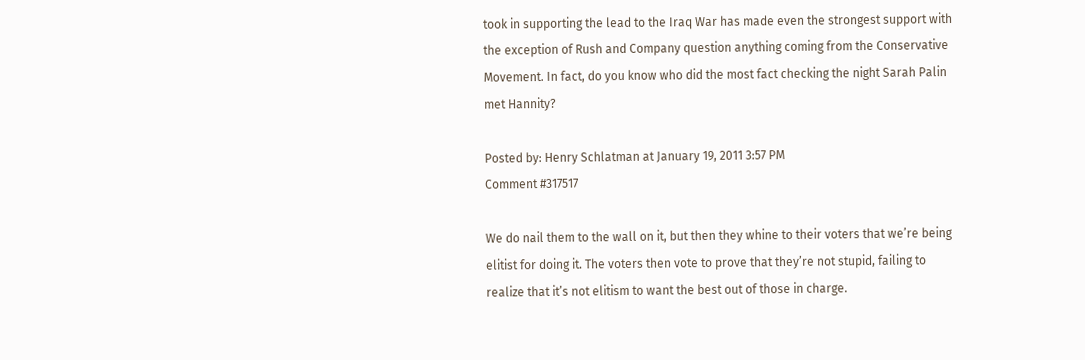took in supporting the lead to the Iraq War has made even the strongest support with the exception of Rush and Company question anything coming from the Conservative Movement. In fact, do you know who did the most fact checking the night Sarah Palin met Hannity?

Posted by: Henry Schlatman at January 19, 2011 3:57 PM
Comment #317517

We do nail them to the wall on it, but then they whine to their voters that we’re being elitist for doing it. The voters then vote to prove that they’re not stupid, failing to realize that it’s not elitism to want the best out of those in charge.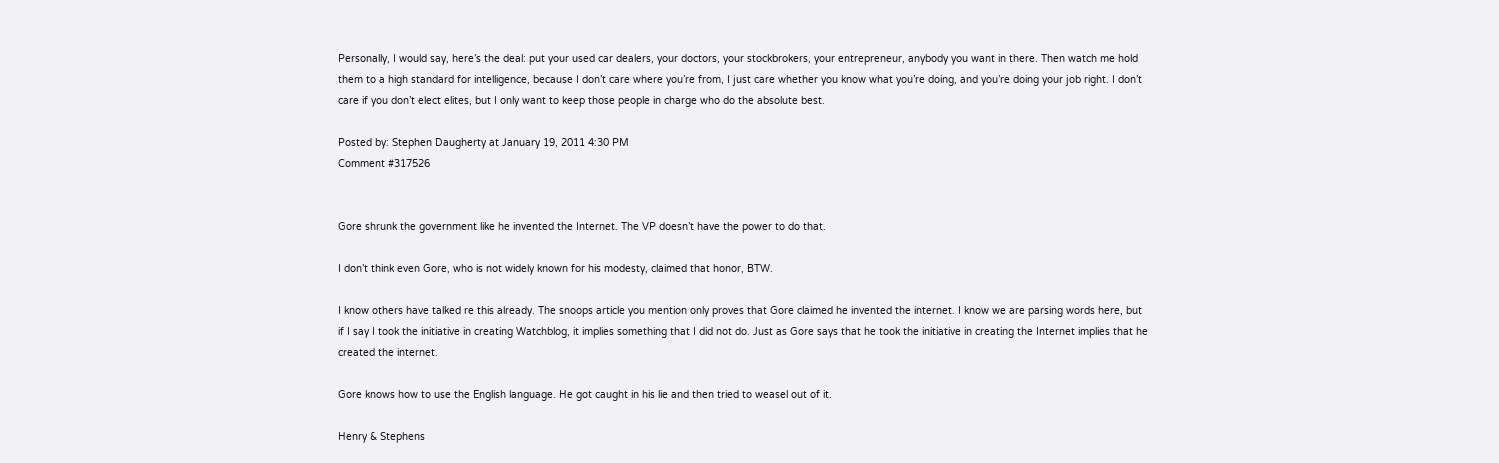Personally, I would say, here’s the deal: put your used car dealers, your doctors, your stockbrokers, your entrepreneur, anybody you want in there. Then watch me hold them to a high standard for intelligence, because I don’t care where you’re from, I just care whether you know what you’re doing, and you’re doing your job right. I don’t care if you don’t elect elites, but I only want to keep those people in charge who do the absolute best.

Posted by: Stephen Daugherty at January 19, 2011 4:30 PM
Comment #317526


Gore shrunk the government like he invented the Internet. The VP doesn’t have the power to do that.

I don’t think even Gore, who is not widely known for his modesty, claimed that honor, BTW.

I know others have talked re this already. The snoops article you mention only proves that Gore claimed he invented the internet. I know we are parsing words here, but if I say I took the initiative in creating Watchblog, it implies something that I did not do. Just as Gore says that he took the initiative in creating the Internet implies that he created the internet.

Gore knows how to use the English language. He got caught in his lie and then tried to weasel out of it.

Henry & Stephens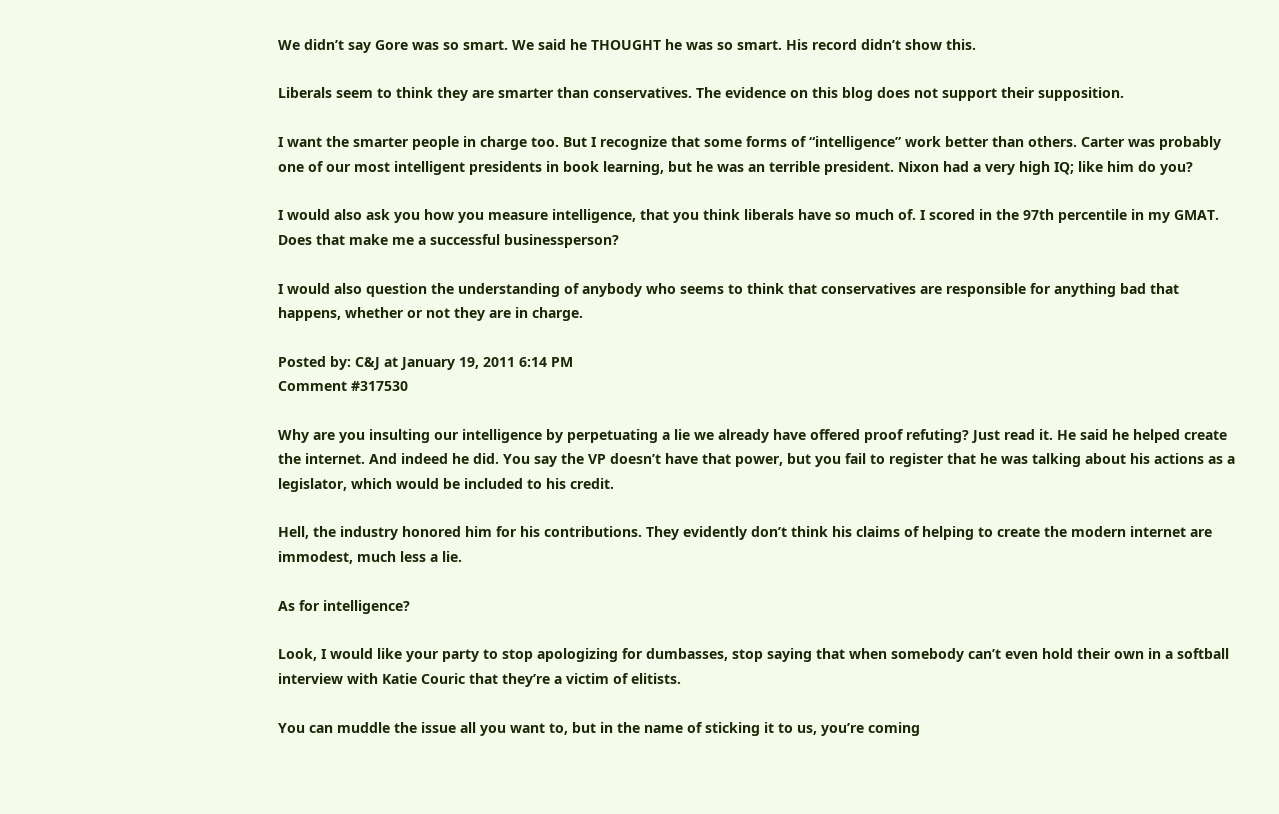We didn’t say Gore was so smart. We said he THOUGHT he was so smart. His record didn’t show this.

Liberals seem to think they are smarter than conservatives. The evidence on this blog does not support their supposition.

I want the smarter people in charge too. But I recognize that some forms of “intelligence” work better than others. Carter was probably one of our most intelligent presidents in book learning, but he was an terrible president. Nixon had a very high IQ; like him do you?

I would also ask you how you measure intelligence, that you think liberals have so much of. I scored in the 97th percentile in my GMAT. Does that make me a successful businessperson?

I would also question the understanding of anybody who seems to think that conservatives are responsible for anything bad that happens, whether or not they are in charge.

Posted by: C&J at January 19, 2011 6:14 PM
Comment #317530

Why are you insulting our intelligence by perpetuating a lie we already have offered proof refuting? Just read it. He said he helped create the internet. And indeed he did. You say the VP doesn’t have that power, but you fail to register that he was talking about his actions as a legislator, which would be included to his credit.

Hell, the industry honored him for his contributions. They evidently don’t think his claims of helping to create the modern internet are immodest, much less a lie.

As for intelligence?

Look, I would like your party to stop apologizing for dumbasses, stop saying that when somebody can’t even hold their own in a softball interview with Katie Couric that they’re a victim of elitists.

You can muddle the issue all you want to, but in the name of sticking it to us, you’re coming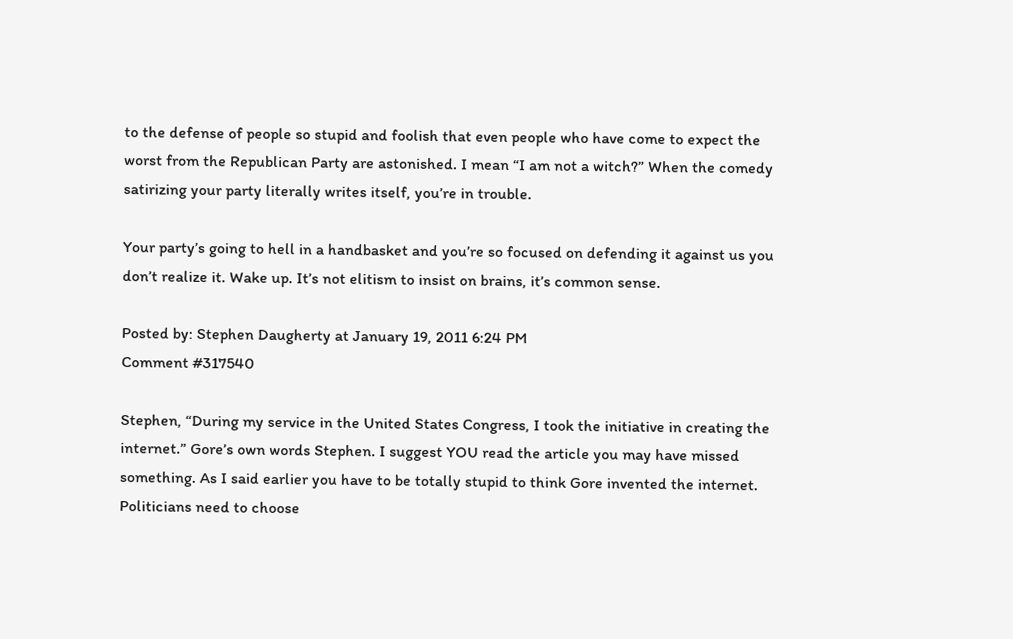to the defense of people so stupid and foolish that even people who have come to expect the worst from the Republican Party are astonished. I mean “I am not a witch?” When the comedy satirizing your party literally writes itself, you’re in trouble.

Your party’s going to hell in a handbasket and you’re so focused on defending it against us you don’t realize it. Wake up. It’s not elitism to insist on brains, it’s common sense.

Posted by: Stephen Daugherty at January 19, 2011 6:24 PM
Comment #317540

Stephen, “During my service in the United States Congress, I took the initiative in creating the internet.” Gore’s own words Stephen. I suggest YOU read the article you may have missed something. As I said earlier you have to be totally stupid to think Gore invented the internet. Politicians need to choose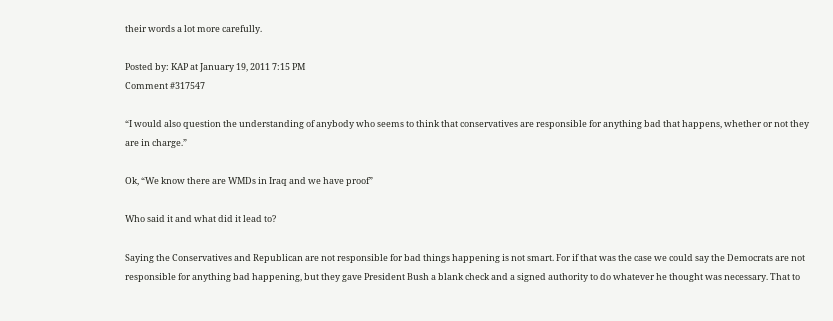their words a lot more carefully.

Posted by: KAP at January 19, 2011 7:15 PM
Comment #317547

“I would also question the understanding of anybody who seems to think that conservatives are responsible for anything bad that happens, whether or not they are in charge.”

Ok, “We know there are WMDs in Iraq and we have proof”

Who said it and what did it lead to?

Saying the Conservatives and Republican are not responsible for bad things happening is not smart. For if that was the case we could say the Democrats are not responsible for anything bad happening, but they gave President Bush a blank check and a signed authority to do whatever he thought was necessary. That to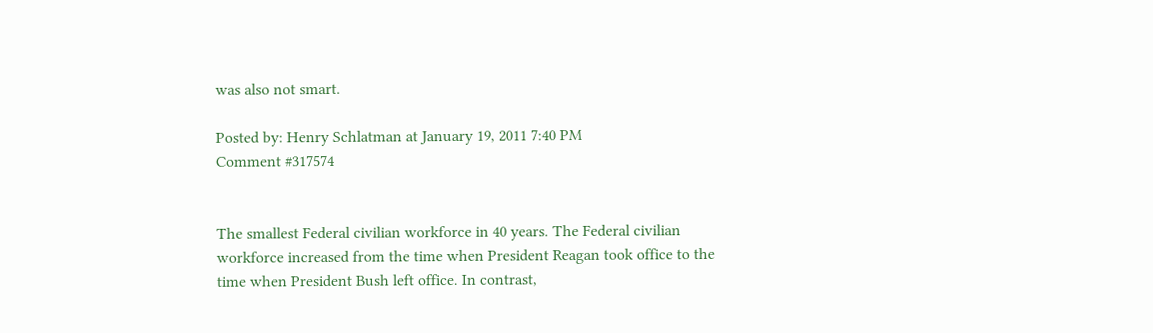was also not smart.

Posted by: Henry Schlatman at January 19, 2011 7:40 PM
Comment #317574


The smallest Federal civilian workforce in 40 years. The Federal civilian workforce increased from the time when President Reagan took office to the time when President Bush left office. In contrast,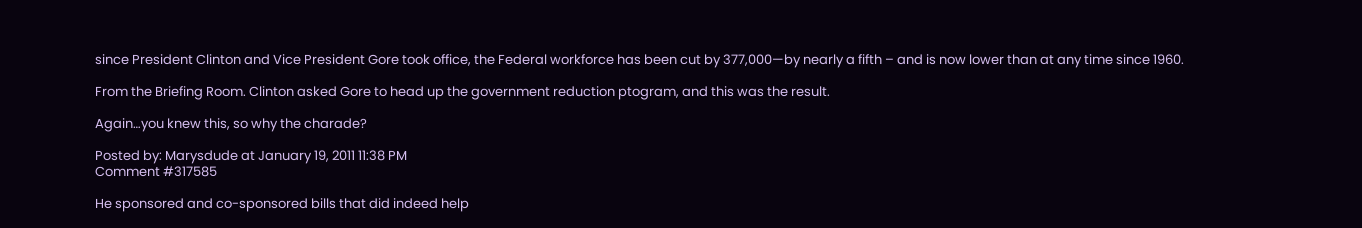since President Clinton and Vice President Gore took office, the Federal workforce has been cut by 377,000—by nearly a fifth – and is now lower than at any time since 1960.

From the Briefing Room. Clinton asked Gore to head up the government reduction ptogram, and this was the result.

Again…you knew this, so why the charade?

Posted by: Marysdude at January 19, 2011 11:38 PM
Comment #317585

He sponsored and co-sponsored bills that did indeed help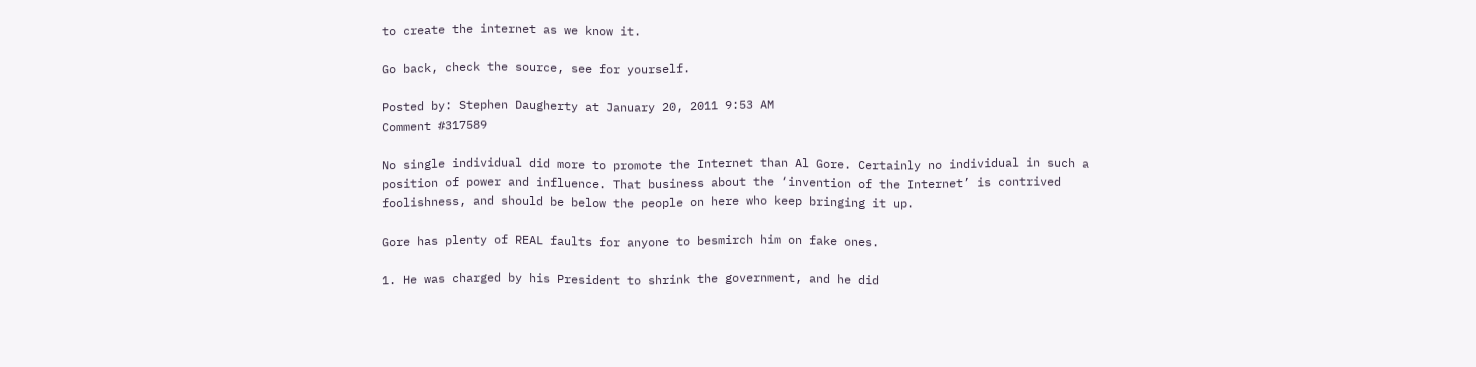to create the internet as we know it.

Go back, check the source, see for yourself.

Posted by: Stephen Daugherty at January 20, 2011 9:53 AM
Comment #317589

No single individual did more to promote the Internet than Al Gore. Certainly no individual in such a position of power and influence. That business about the ‘invention of the Internet’ is contrived foolishness, and should be below the people on here who keep bringing it up.

Gore has plenty of REAL faults for anyone to besmirch him on fake ones.

1. He was charged by his President to shrink the government, and he did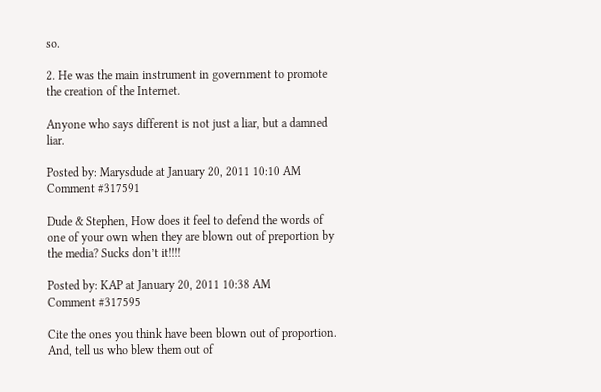so.

2. He was the main instrument in government to promote the creation of the Internet.

Anyone who says different is not just a liar, but a damned liar.

Posted by: Marysdude at January 20, 2011 10:10 AM
Comment #317591

Dude & Stephen, How does it feel to defend the words of one of your own when they are blown out of preportion by the media? Sucks don’t it!!!!

Posted by: KAP at January 20, 2011 10:38 AM
Comment #317595

Cite the ones you think have been blown out of proportion. And, tell us who blew them out of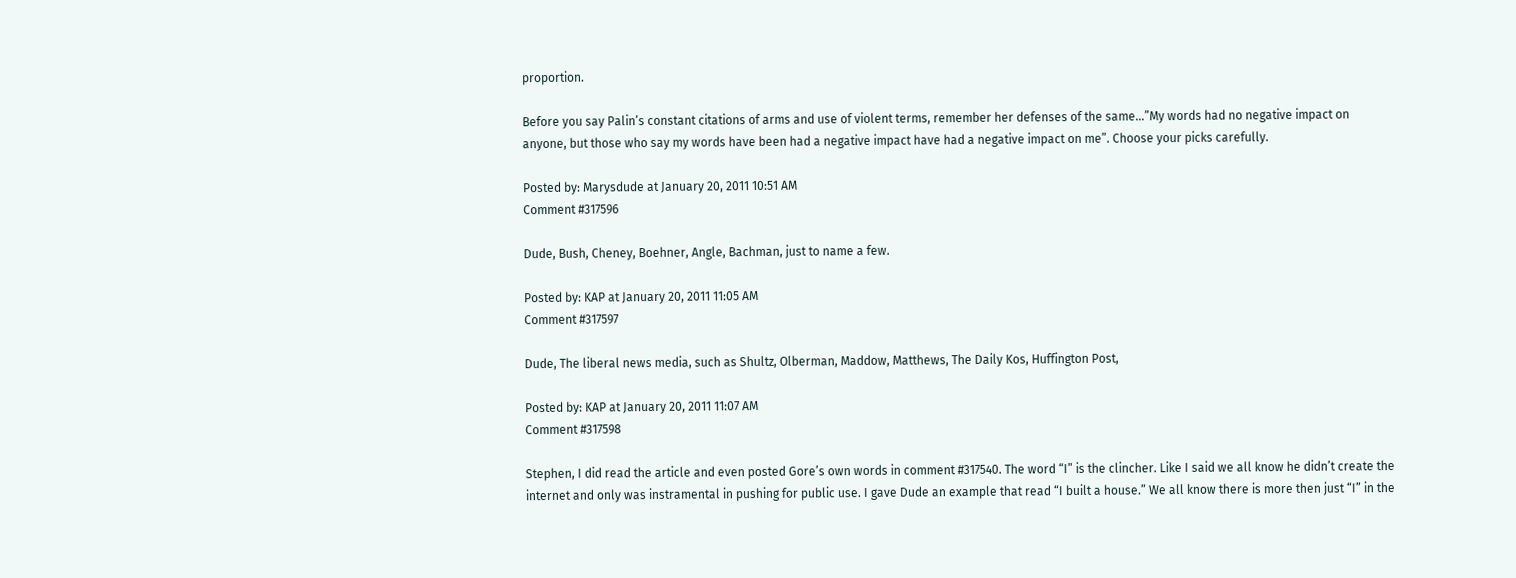proportion.

Before you say Palin’s constant citations of arms and use of violent terms, remember her defenses of the same…”My words had no negative impact on anyone, but those who say my words have been had a negative impact have had a negative impact on me”. Choose your picks carefully.

Posted by: Marysdude at January 20, 2011 10:51 AM
Comment #317596

Dude, Bush, Cheney, Boehner, Angle, Bachman, just to name a few.

Posted by: KAP at January 20, 2011 11:05 AM
Comment #317597

Dude, The liberal news media, such as Shultz, Olberman, Maddow, Matthews, The Daily Kos, Huffington Post,

Posted by: KAP at January 20, 2011 11:07 AM
Comment #317598

Stephen, I did read the article and even posted Gore’s own words in comment #317540. The word “I” is the clincher. Like I said we all know he didn’t create the internet and only was instramental in pushing for public use. I gave Dude an example that read “I built a house.” We all know there is more then just “I” in the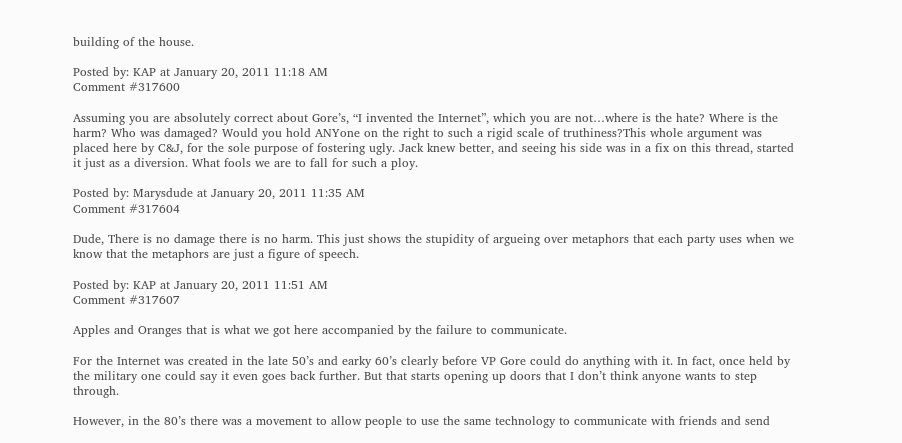building of the house.

Posted by: KAP at January 20, 2011 11:18 AM
Comment #317600

Assuming you are absolutely correct about Gore’s, “I invented the Internet”, which you are not…where is the hate? Where is the harm? Who was damaged? Would you hold ANYone on the right to such a rigid scale of truthiness?This whole argument was placed here by C&J, for the sole purpose of fostering ugly. Jack knew better, and seeing his side was in a fix on this thread, started it just as a diversion. What fools we are to fall for such a ploy.

Posted by: Marysdude at January 20, 2011 11:35 AM
Comment #317604

Dude, There is no damage there is no harm. This just shows the stupidity of argueing over metaphors that each party uses when we know that the metaphors are just a figure of speech.

Posted by: KAP at January 20, 2011 11:51 AM
Comment #317607

Apples and Oranges that is what we got here accompanied by the failure to communicate.

For the Internet was created in the late 50’s and earky 60’s clearly before VP Gore could do anything with it. In fact, once held by the military one could say it even goes back further. But that starts opening up doors that I don’t think anyone wants to step through.

However, in the 80’s there was a movement to allow people to use the same technology to communicate with friends and send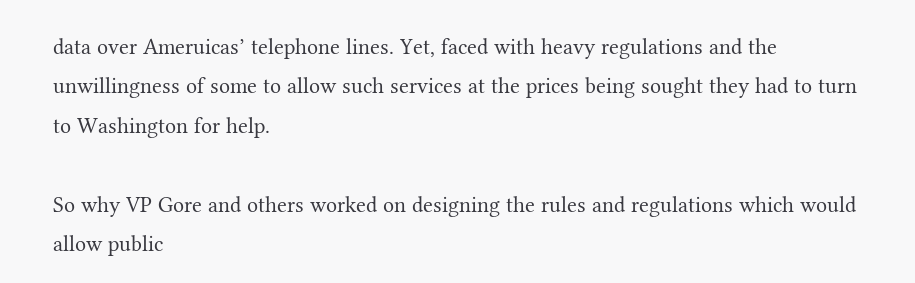data over Ameruicas’ telephone lines. Yet, faced with heavy regulations and the unwillingness of some to allow such services at the prices being sought they had to turn to Washington for help.

So why VP Gore and others worked on designing the rules and regulations which would allow public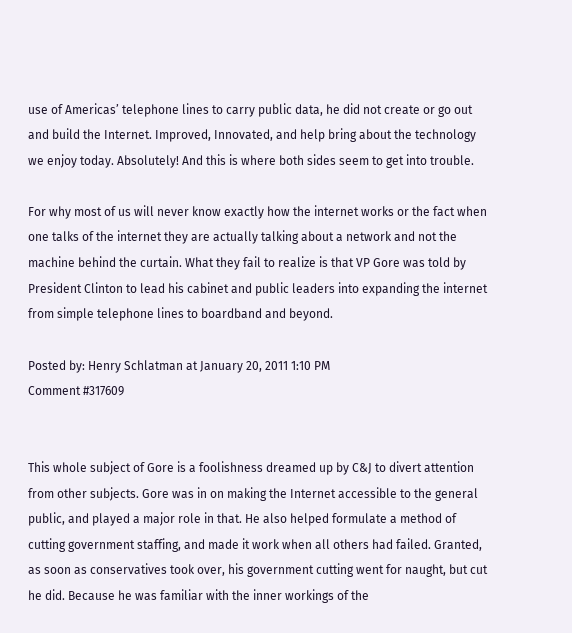use of Americas’ telephone lines to carry public data, he did not create or go out and build the Internet. Improved, Innovated, and help bring about the technology we enjoy today. Absolutely! And this is where both sides seem to get into trouble.

For why most of us will never know exactly how the internet works or the fact when one talks of the internet they are actually talking about a network and not the machine behind the curtain. What they fail to realize is that VP Gore was told by President Clinton to lead his cabinet and public leaders into expanding the internet from simple telephone lines to boardband and beyond.

Posted by: Henry Schlatman at January 20, 2011 1:10 PM
Comment #317609


This whole subject of Gore is a foolishness dreamed up by C&J to divert attention from other subjects. Gore was in on making the Internet accessible to the general public, and played a major role in that. He also helped formulate a method of cutting government staffing, and made it work when all others had failed. Granted, as soon as conservatives took over, his government cutting went for naught, but cut he did. Because he was familiar with the inner workings of the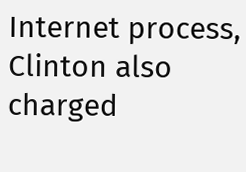Internet process, Clinton also charged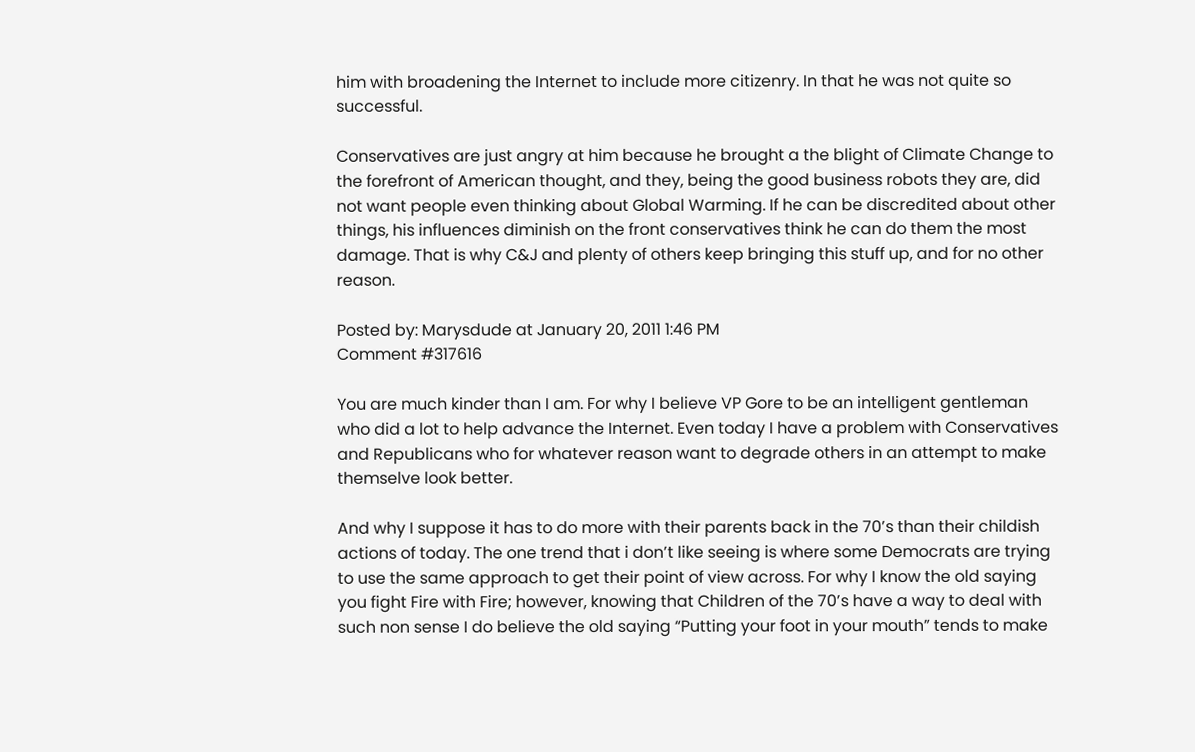him with broadening the Internet to include more citizenry. In that he was not quite so successful.

Conservatives are just angry at him because he brought a the blight of Climate Change to the forefront of American thought, and they, being the good business robots they are, did not want people even thinking about Global Warming. If he can be discredited about other things, his influences diminish on the front conservatives think he can do them the most damage. That is why C&J and plenty of others keep bringing this stuff up, and for no other reason.

Posted by: Marysdude at January 20, 2011 1:46 PM
Comment #317616

You are much kinder than I am. For why I believe VP Gore to be an intelligent gentleman who did a lot to help advance the Internet. Even today I have a problem with Conservatives and Republicans who for whatever reason want to degrade others in an attempt to make themselve look better.

And why I suppose it has to do more with their parents back in the 70’s than their childish actions of today. The one trend that i don’t like seeing is where some Democrats are trying to use the same approach to get their point of view across. For why I know the old saying you fight Fire with Fire; however, knowing that Children of the 70’s have a way to deal with such non sense I do believe the old saying “Putting your foot in your mouth” tends to make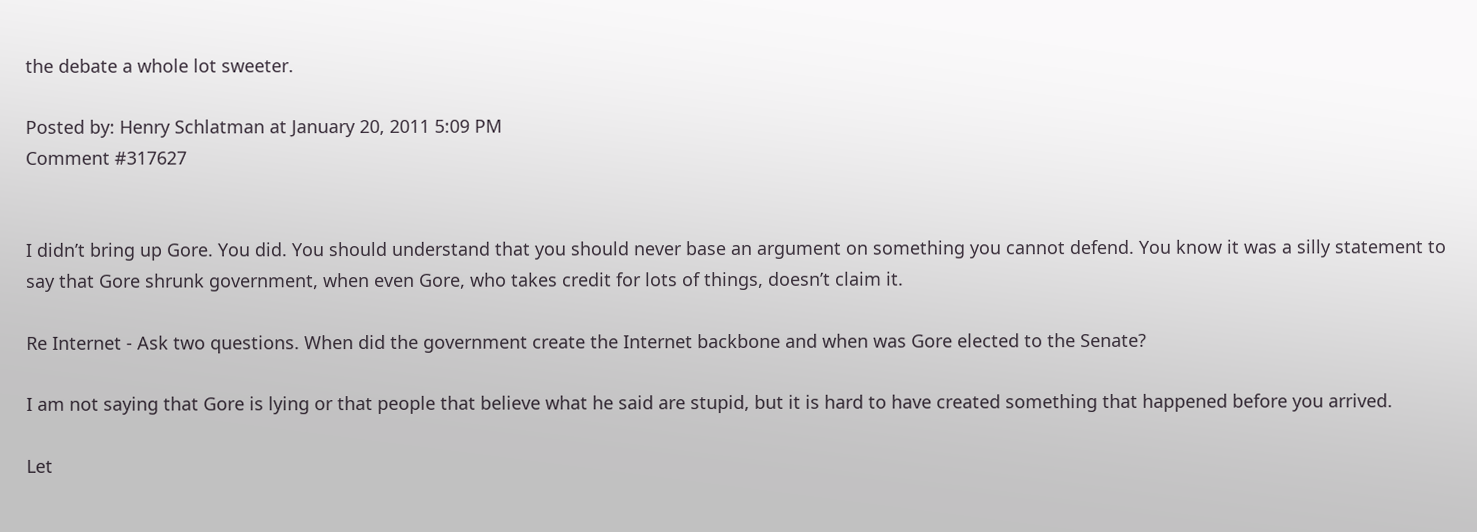the debate a whole lot sweeter.

Posted by: Henry Schlatman at January 20, 2011 5:09 PM
Comment #317627


I didn’t bring up Gore. You did. You should understand that you should never base an argument on something you cannot defend. You know it was a silly statement to say that Gore shrunk government, when even Gore, who takes credit for lots of things, doesn’t claim it.

Re Internet - Ask two questions. When did the government create the Internet backbone and when was Gore elected to the Senate?

I am not saying that Gore is lying or that people that believe what he said are stupid, but it is hard to have created something that happened before you arrived.

Let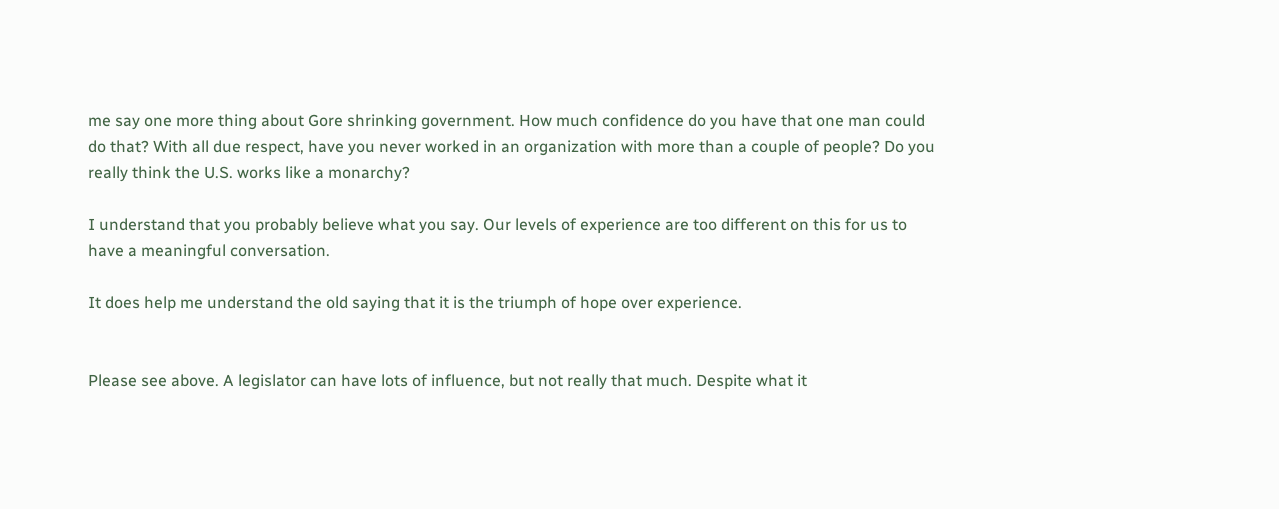me say one more thing about Gore shrinking government. How much confidence do you have that one man could do that? With all due respect, have you never worked in an organization with more than a couple of people? Do you really think the U.S. works like a monarchy?

I understand that you probably believe what you say. Our levels of experience are too different on this for us to have a meaningful conversation.

It does help me understand the old saying that it is the triumph of hope over experience.


Please see above. A legislator can have lots of influence, but not really that much. Despite what it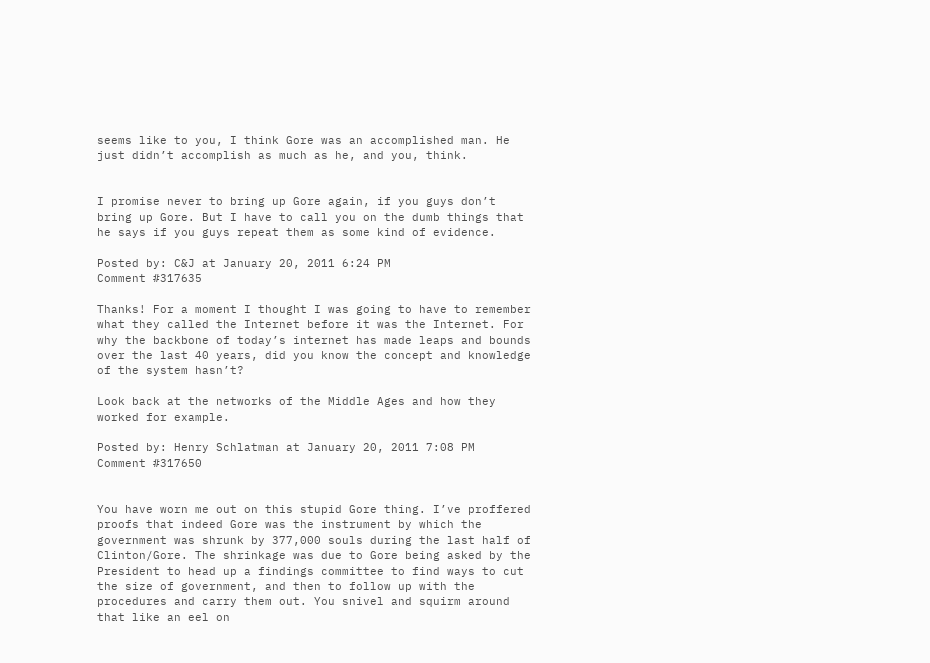seems like to you, I think Gore was an accomplished man. He just didn’t accomplish as much as he, and you, think.


I promise never to bring up Gore again, if you guys don’t bring up Gore. But I have to call you on the dumb things that he says if you guys repeat them as some kind of evidence.

Posted by: C&J at January 20, 2011 6:24 PM
Comment #317635

Thanks! For a moment I thought I was going to have to remember what they called the Internet before it was the Internet. For why the backbone of today’s internet has made leaps and bounds over the last 40 years, did you know the concept and knowledge of the system hasn’t?

Look back at the networks of the Middle Ages and how they worked for example.

Posted by: Henry Schlatman at January 20, 2011 7:08 PM
Comment #317650


You have worn me out on this stupid Gore thing. I’ve proffered proofs that indeed Gore was the instrument by which the government was shrunk by 377,000 souls during the last half of Clinton/Gore. The shrinkage was due to Gore being asked by the President to head up a findings committee to find ways to cut the size of government, and then to follow up with the procedures and carry them out. You snivel and squirm around that like an eel on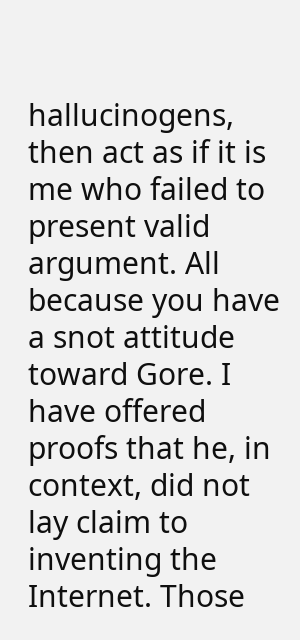hallucinogens, then act as if it is me who failed to present valid argument. All because you have a snot attitude toward Gore. I have offered proofs that he, in context, did not lay claim to inventing the Internet. Those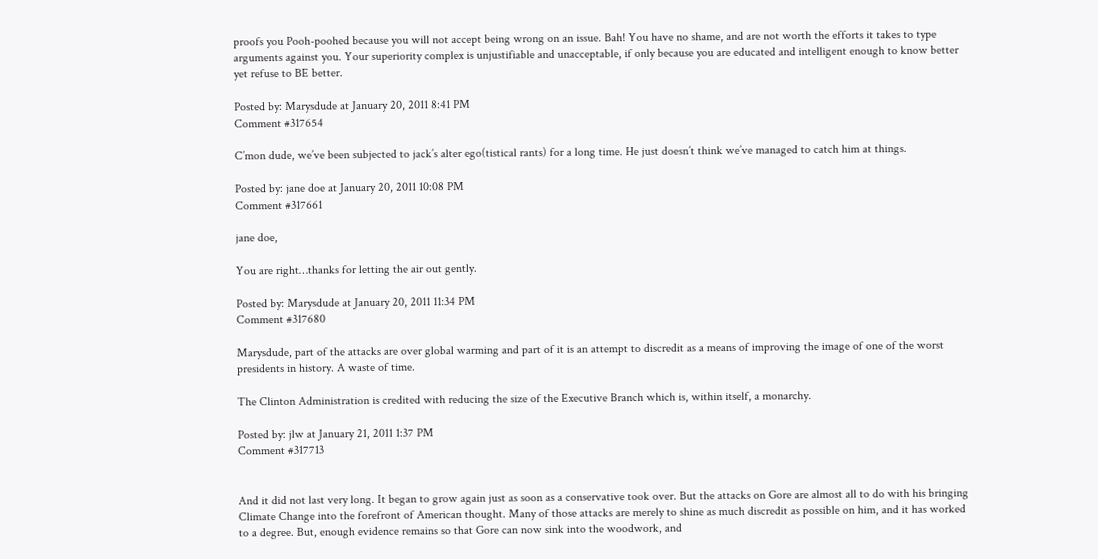proofs you Pooh-poohed because you will not accept being wrong on an issue. Bah! You have no shame, and are not worth the efforts it takes to type arguments against you. Your superiority complex is unjustifiable and unacceptable, if only because you are educated and intelligent enough to know better yet refuse to BE better.

Posted by: Marysdude at January 20, 2011 8:41 PM
Comment #317654

C’mon dude, we’ve been subjected to jack’s alter ego(tistical rants) for a long time. He just doesn’t think we’ve managed to catch him at things.

Posted by: jane doe at January 20, 2011 10:08 PM
Comment #317661

jane doe,

You are right…thanks for letting the air out gently.

Posted by: Marysdude at January 20, 2011 11:34 PM
Comment #317680

Marysdude, part of the attacks are over global warming and part of it is an attempt to discredit as a means of improving the image of one of the worst presidents in history. A waste of time.

The Clinton Administration is credited with reducing the size of the Executive Branch which is, within itself, a monarchy.

Posted by: jlw at January 21, 2011 1:37 PM
Comment #317713


And it did not last very long. It began to grow again just as soon as a conservative took over. But the attacks on Gore are almost all to do with his bringing Climate Change into the forefront of American thought. Many of those attacks are merely to shine as much discredit as possible on him, and it has worked to a degree. But, enough evidence remains so that Gore can now sink into the woodwork, and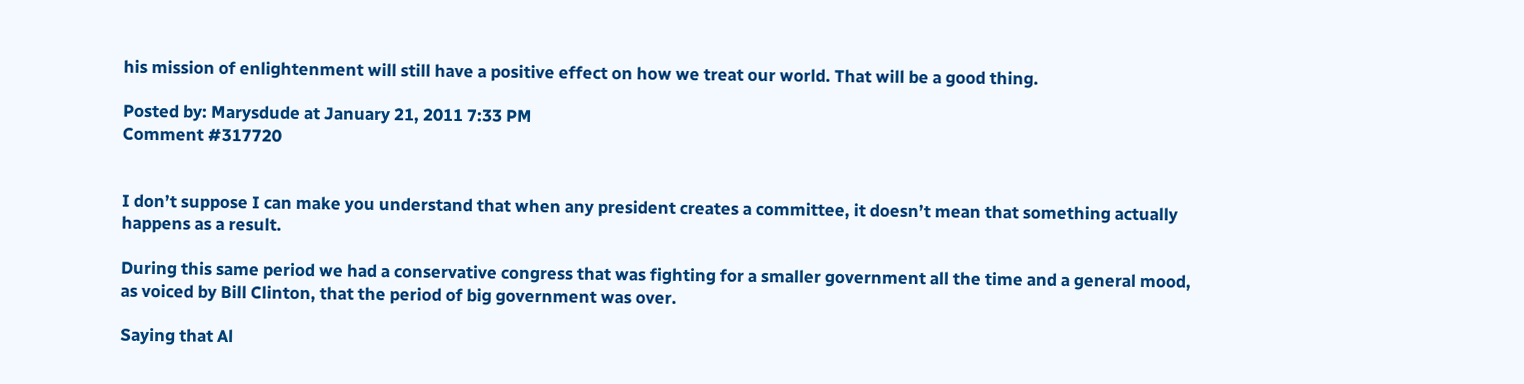his mission of enlightenment will still have a positive effect on how we treat our world. That will be a good thing.

Posted by: Marysdude at January 21, 2011 7:33 PM
Comment #317720


I don’t suppose I can make you understand that when any president creates a committee, it doesn’t mean that something actually happens as a result.

During this same period we had a conservative congress that was fighting for a smaller government all the time and a general mood, as voiced by Bill Clinton, that the period of big government was over.

Saying that Al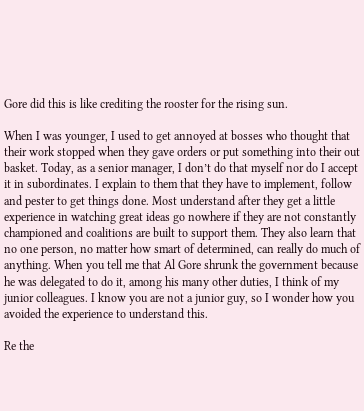Gore did this is like crediting the rooster for the rising sun.

When I was younger, I used to get annoyed at bosses who thought that their work stopped when they gave orders or put something into their out basket. Today, as a senior manager, I don’t do that myself nor do I accept it in subordinates. I explain to them that they have to implement, follow and pester to get things done. Most understand after they get a little experience in watching great ideas go nowhere if they are not constantly championed and coalitions are built to support them. They also learn that no one person, no matter how smart of determined, can really do much of anything. When you tell me that Al Gore shrunk the government because he was delegated to do it, among his many other duties, I think of my junior colleagues. I know you are not a junior guy, so I wonder how you avoided the experience to understand this.

Re the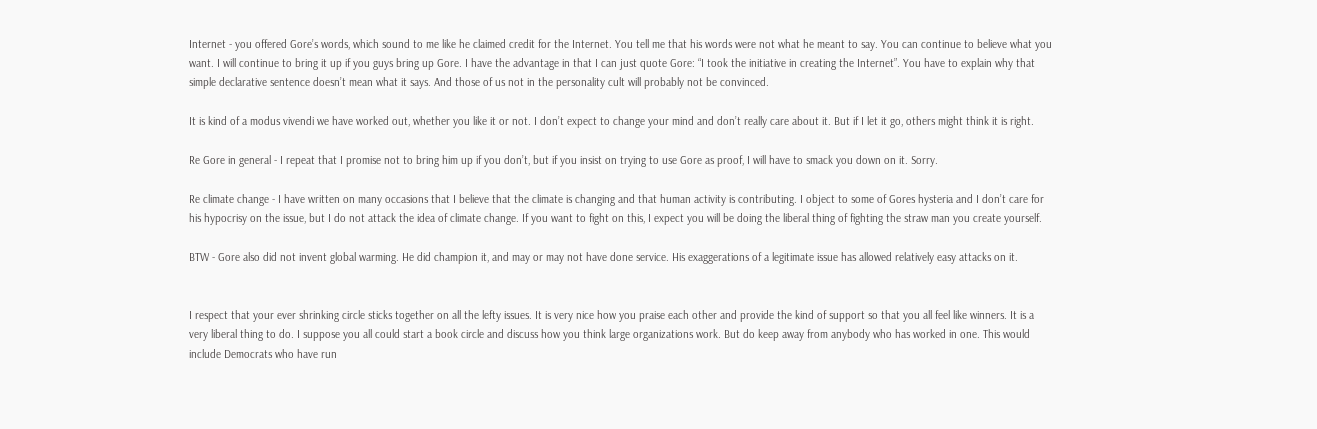Internet - you offered Gore’s words, which sound to me like he claimed credit for the Internet. You tell me that his words were not what he meant to say. You can continue to believe what you want. I will continue to bring it up if you guys bring up Gore. I have the advantage in that I can just quote Gore: “I took the initiative in creating the Internet”. You have to explain why that simple declarative sentence doesn’t mean what it says. And those of us not in the personality cult will probably not be convinced.

It is kind of a modus vivendi we have worked out, whether you like it or not. I don’t expect to change your mind and don’t really care about it. But if I let it go, others might think it is right.

Re Gore in general - I repeat that I promise not to bring him up if you don’t, but if you insist on trying to use Gore as proof, I will have to smack you down on it. Sorry.

Re climate change - I have written on many occasions that I believe that the climate is changing and that human activity is contributing. I object to some of Gores hysteria and I don’t care for his hypocrisy on the issue, but I do not attack the idea of climate change. If you want to fight on this, I expect you will be doing the liberal thing of fighting the straw man you create yourself.

BTW - Gore also did not invent global warming. He did champion it, and may or may not have done service. His exaggerations of a legitimate issue has allowed relatively easy attacks on it.


I respect that your ever shrinking circle sticks together on all the lefty issues. It is very nice how you praise each other and provide the kind of support so that you all feel like winners. It is a very liberal thing to do. I suppose you all could start a book circle and discuss how you think large organizations work. But do keep away from anybody who has worked in one. This would include Democrats who have run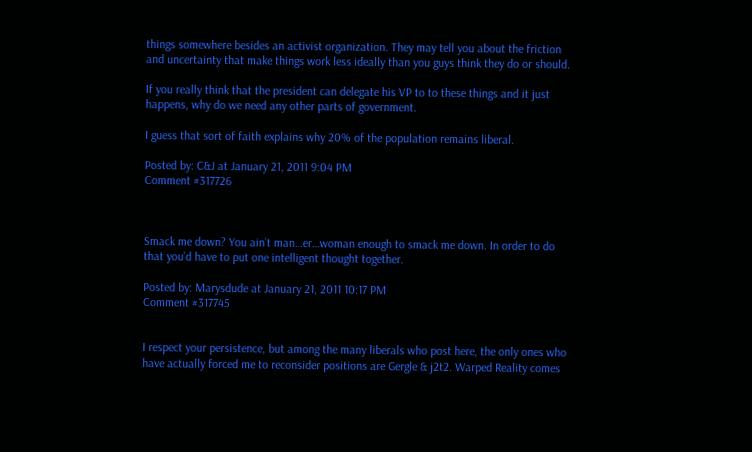things somewhere besides an activist organization. They may tell you about the friction and uncertainty that make things work less ideally than you guys think they do or should.

If you really think that the president can delegate his VP to to these things and it just happens, why do we need any other parts of government.

I guess that sort of faith explains why 20% of the population remains liberal.

Posted by: C&J at January 21, 2011 9:04 PM
Comment #317726



Smack me down? You ain’t man…er…woman enough to smack me down. In order to do that you’d have to put one intelligent thought together.

Posted by: Marysdude at January 21, 2011 10:17 PM
Comment #317745


I respect your persistence, but among the many liberals who post here, the only ones who have actually forced me to reconsider positions are Gergle & j2t2. Warped Reality comes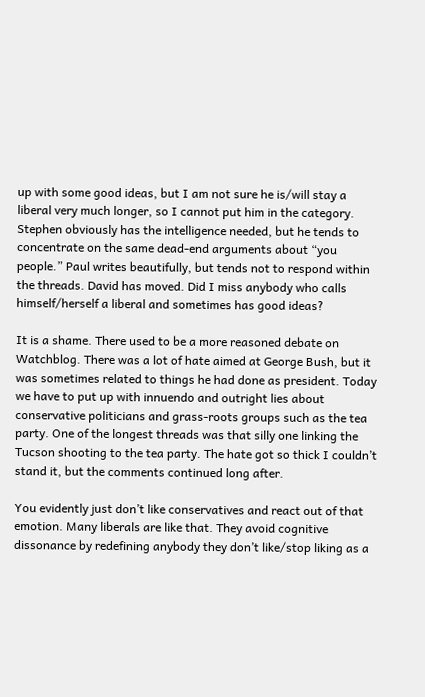up with some good ideas, but I am not sure he is/will stay a liberal very much longer, so I cannot put him in the category. Stephen obviously has the intelligence needed, but he tends to concentrate on the same dead-end arguments about “you people.” Paul writes beautifully, but tends not to respond within the threads. David has moved. Did I miss anybody who calls himself/herself a liberal and sometimes has good ideas?

It is a shame. There used to be a more reasoned debate on Watchblog. There was a lot of hate aimed at George Bush, but it was sometimes related to things he had done as president. Today we have to put up with innuendo and outright lies about conservative politicians and grass-roots groups such as the tea party. One of the longest threads was that silly one linking the Tucson shooting to the tea party. The hate got so thick I couldn’t stand it, but the comments continued long after.

You evidently just don’t like conservatives and react out of that emotion. Many liberals are like that. They avoid cognitive dissonance by redefining anybody they don’t like/stop liking as a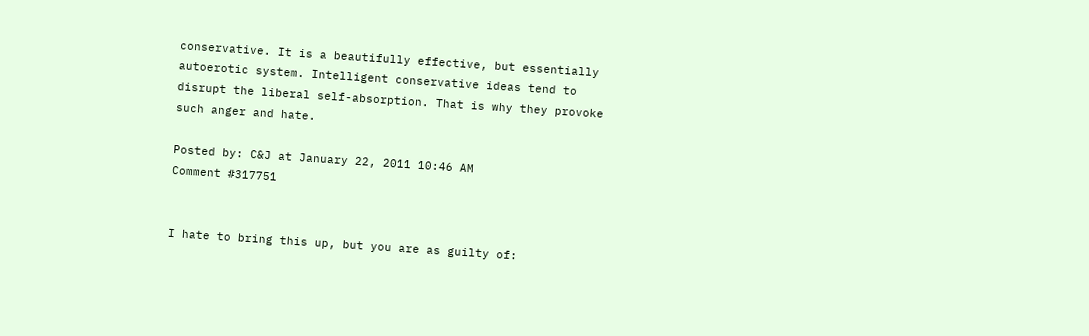conservative. It is a beautifully effective, but essentially autoerotic system. Intelligent conservative ideas tend to disrupt the liberal self-absorption. That is why they provoke such anger and hate.

Posted by: C&J at January 22, 2011 10:46 AM
Comment #317751


I hate to bring this up, but you are as guilty of: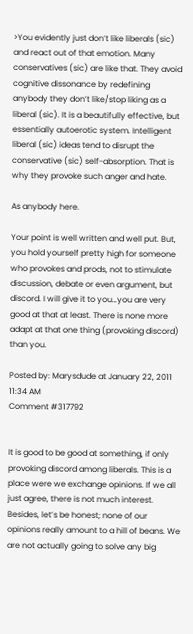>You evidently just don’t like liberals (sic) and react out of that emotion. Many conservatives (sic) are like that. They avoid cognitive dissonance by redefining anybody they don’t like/stop liking as a liberal (sic). It is a beautifully effective, but essentially autoerotic system. Intelligent liberal (sic) ideas tend to disrupt the conservative (sic) self-absorption. That is why they provoke such anger and hate.

As anybody here.

Your point is well written and well put. But, you hold yourself pretty high for someone who provokes and prods, not to stimulate discussion, debate or even argument, but discord. I will give it to you…you are very good at that at least. There is none more adapt at that one thing (provoking discord) than you.

Posted by: Marysdude at January 22, 2011 11:34 AM
Comment #317792


It is good to be good at something, if only provoking discord among liberals. This is a place were we exchange opinions. If we all just agree, there is not much interest. Besides, let’s be honest; none of our opinions really amount to a hill of beans. We are not actually going to solve any big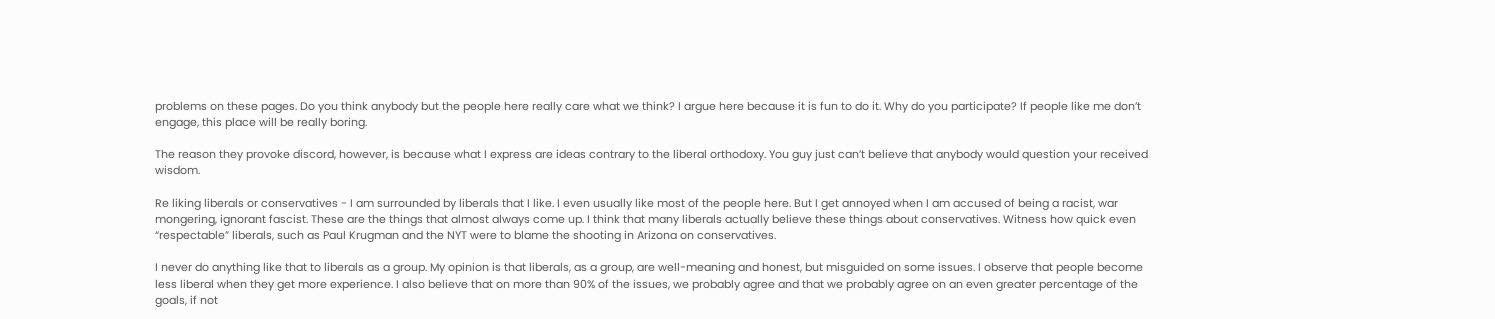problems on these pages. Do you think anybody but the people here really care what we think? I argue here because it is fun to do it. Why do you participate? If people like me don’t engage, this place will be really boring.

The reason they provoke discord, however, is because what I express are ideas contrary to the liberal orthodoxy. You guy just can’t believe that anybody would question your received wisdom.

Re liking liberals or conservatives - I am surrounded by liberals that I like. I even usually like most of the people here. But I get annoyed when I am accused of being a racist, war mongering, ignorant fascist. These are the things that almost always come up. I think that many liberals actually believe these things about conservatives. Witness how quick even “respectable” liberals, such as Paul Krugman and the NYT were to blame the shooting in Arizona on conservatives.

I never do anything like that to liberals as a group. My opinion is that liberals, as a group, are well-meaning and honest, but misguided on some issues. I observe that people become less liberal when they get more experience. I also believe that on more than 90% of the issues, we probably agree and that we probably agree on an even greater percentage of the goals, if not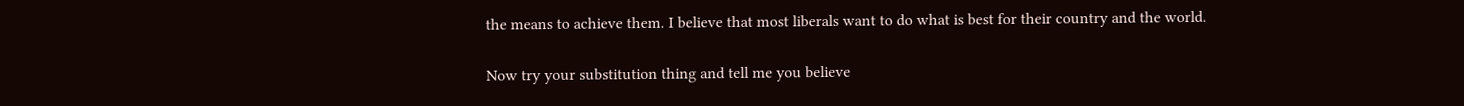the means to achieve them. I believe that most liberals want to do what is best for their country and the world.

Now try your substitution thing and tell me you believe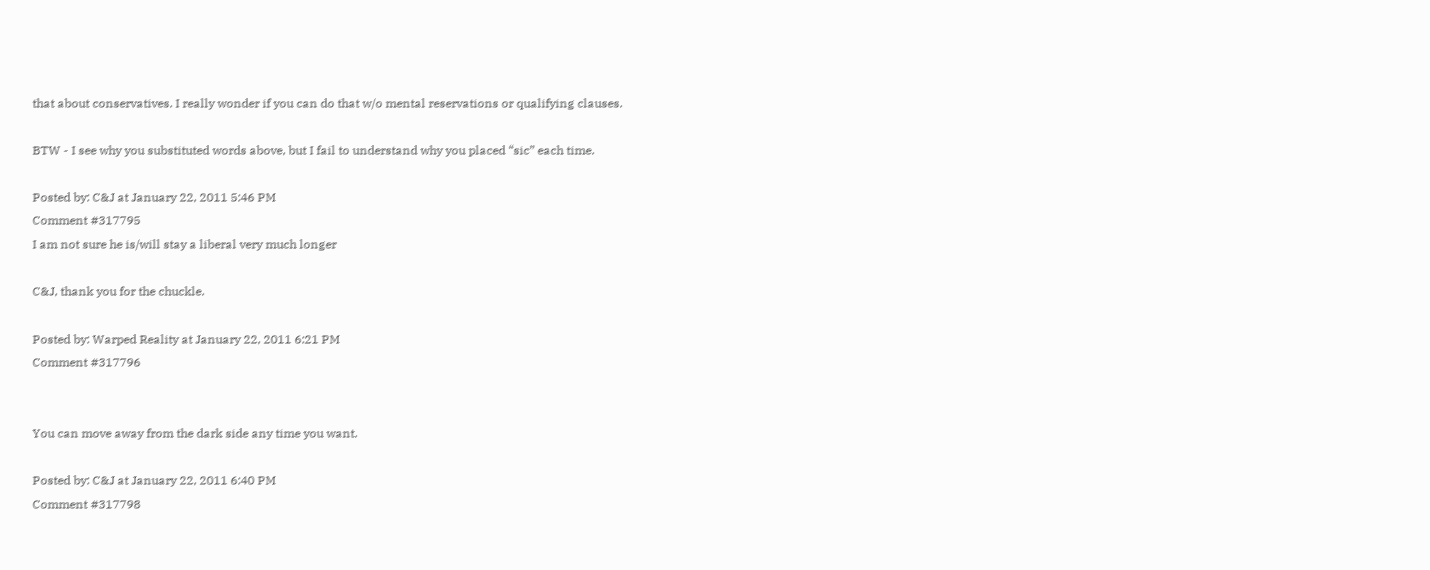that about conservatives. I really wonder if you can do that w/o mental reservations or qualifying clauses.

BTW - I see why you substituted words above, but I fail to understand why you placed “sic” each time.

Posted by: C&J at January 22, 2011 5:46 PM
Comment #317795
I am not sure he is/will stay a liberal very much longer

C&J, thank you for the chuckle.

Posted by: Warped Reality at January 22, 2011 6:21 PM
Comment #317796


You can move away from the dark side any time you want.

Posted by: C&J at January 22, 2011 6:40 PM
Comment #317798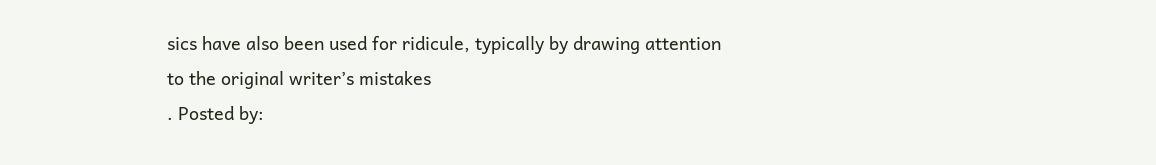sics have also been used for ridicule, typically by drawing attention to the original writer’s mistakes
. Posted by: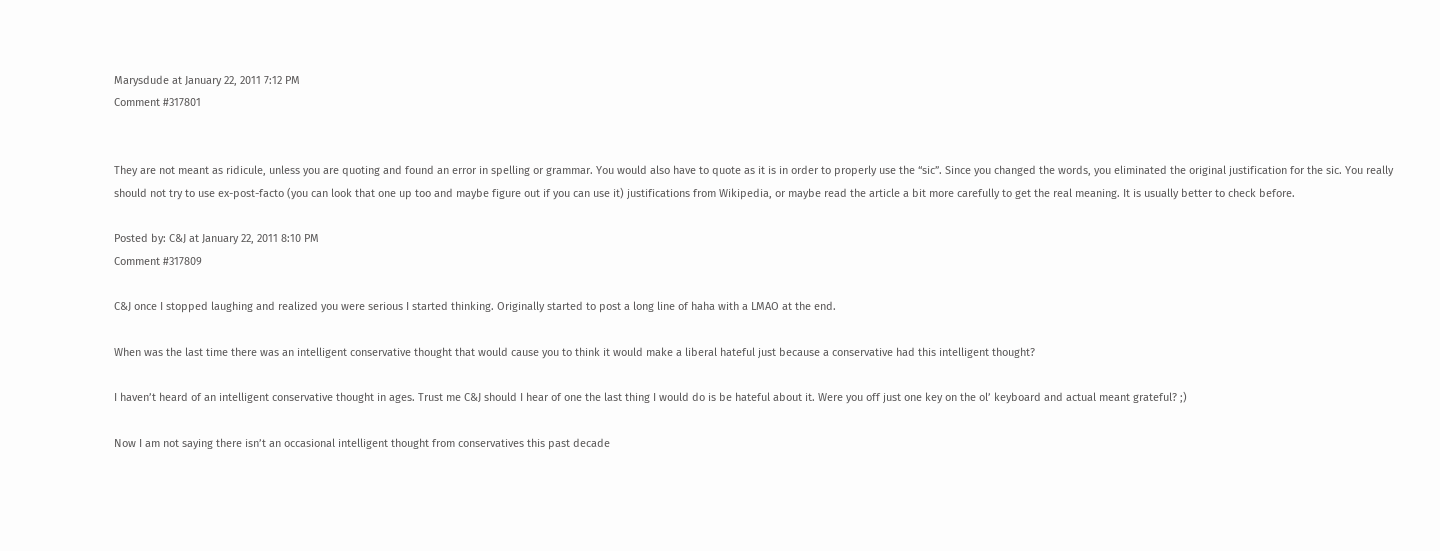Marysdude at January 22, 2011 7:12 PM
Comment #317801


They are not meant as ridicule, unless you are quoting and found an error in spelling or grammar. You would also have to quote as it is in order to properly use the “sic”. Since you changed the words, you eliminated the original justification for the sic. You really should not try to use ex-post-facto (you can look that one up too and maybe figure out if you can use it) justifications from Wikipedia, or maybe read the article a bit more carefully to get the real meaning. It is usually better to check before.

Posted by: C&J at January 22, 2011 8:10 PM
Comment #317809

C&J once I stopped laughing and realized you were serious I started thinking. Originally started to post a long line of haha with a LMAO at the end.

When was the last time there was an intelligent conservative thought that would cause you to think it would make a liberal hateful just because a conservative had this intelligent thought?

I haven’t heard of an intelligent conservative thought in ages. Trust me C&J should I hear of one the last thing I would do is be hateful about it. Were you off just one key on the ol’ keyboard and actual meant grateful? ;)

Now I am not saying there isn’t an occasional intelligent thought from conservatives this past decade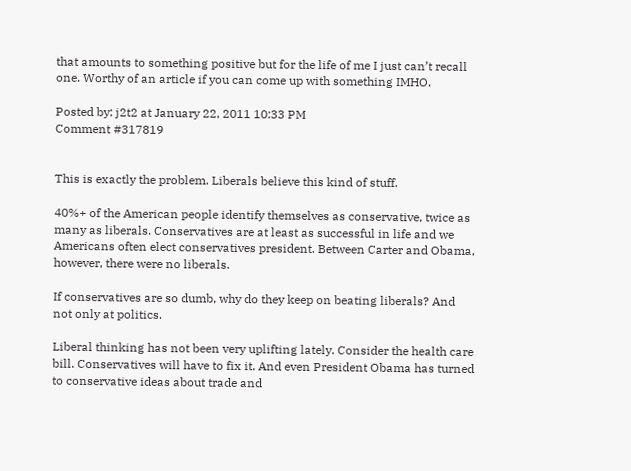that amounts to something positive but for the life of me I just can’t recall one. Worthy of an article if you can come up with something IMHO.

Posted by: j2t2 at January 22, 2011 10:33 PM
Comment #317819


This is exactly the problem. Liberals believe this kind of stuff.

40%+ of the American people identify themselves as conservative, twice as many as liberals. Conservatives are at least as successful in life and we Americans often elect conservatives president. Between Carter and Obama, however, there were no liberals.

If conservatives are so dumb, why do they keep on beating liberals? And not only at politics.

Liberal thinking has not been very uplifting lately. Consider the health care bill. Conservatives will have to fix it. And even President Obama has turned to conservative ideas about trade and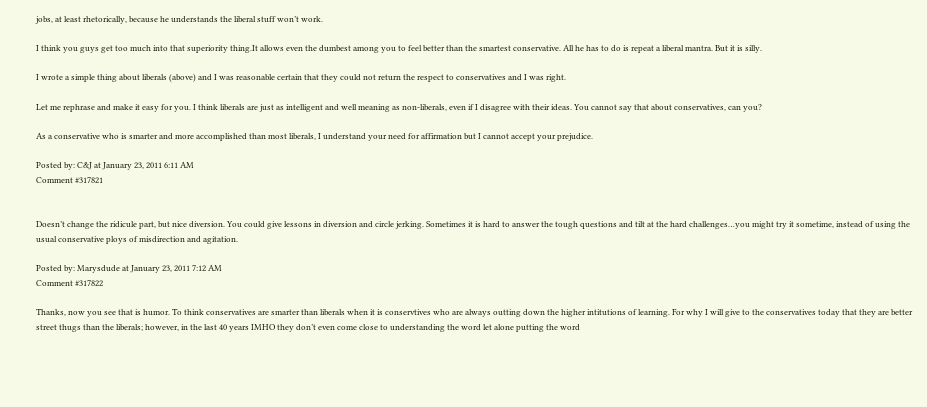jobs, at least rhetorically, because he understands the liberal stuff won’t work.

I think you guys get too much into that superiority thing.It allows even the dumbest among you to feel better than the smartest conservative. All he has to do is repeat a liberal mantra. But it is silly.

I wrote a simple thing about liberals (above) and I was reasonable certain that they could not return the respect to conservatives and I was right.

Let me rephrase and make it easy for you. I think liberals are just as intelligent and well meaning as non-liberals, even if I disagree with their ideas. You cannot say that about conservatives, can you?

As a conservative who is smarter and more accomplished than most liberals, I understand your need for affirmation but I cannot accept your prejudice.

Posted by: C&J at January 23, 2011 6:11 AM
Comment #317821


Doesn’t change the ridicule part, but nice diversion. You could give lessons in diversion and circle jerking. Sometimes it is hard to answer the tough questions and tilt at the hard challenges…you might try it sometime, instead of using the usual conservative ploys of misdirection and agitation.

Posted by: Marysdude at January 23, 2011 7:12 AM
Comment #317822

Thanks, now you see that is humor. To think conservatives are smarter than liberals when it is conservtives who are always outting down the higher intitutions of learning. For why I will give to the conservatives today that they are better street thugs than the liberals; however, in the last 40 years IMHO they don’t even come close to understanding the word let alone putting the word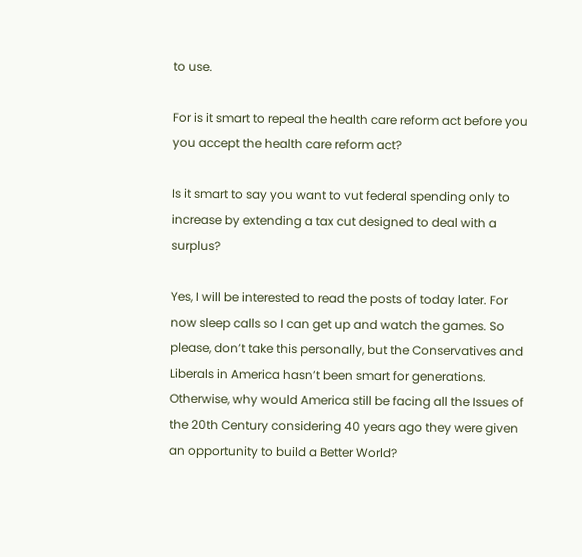to use.

For is it smart to repeal the health care reform act before you you accept the health care reform act?

Is it smart to say you want to vut federal spending only to increase by extending a tax cut designed to deal with a surplus?

Yes, I will be interested to read the posts of today later. For now sleep calls so I can get up and watch the games. So please, don’t take this personally, but the Conservatives and Liberals in America hasn’t been smart for generations. Otherwise, why would America still be facing all the Issues of the 20th Century considering 40 years ago they were given an opportunity to build a Better World?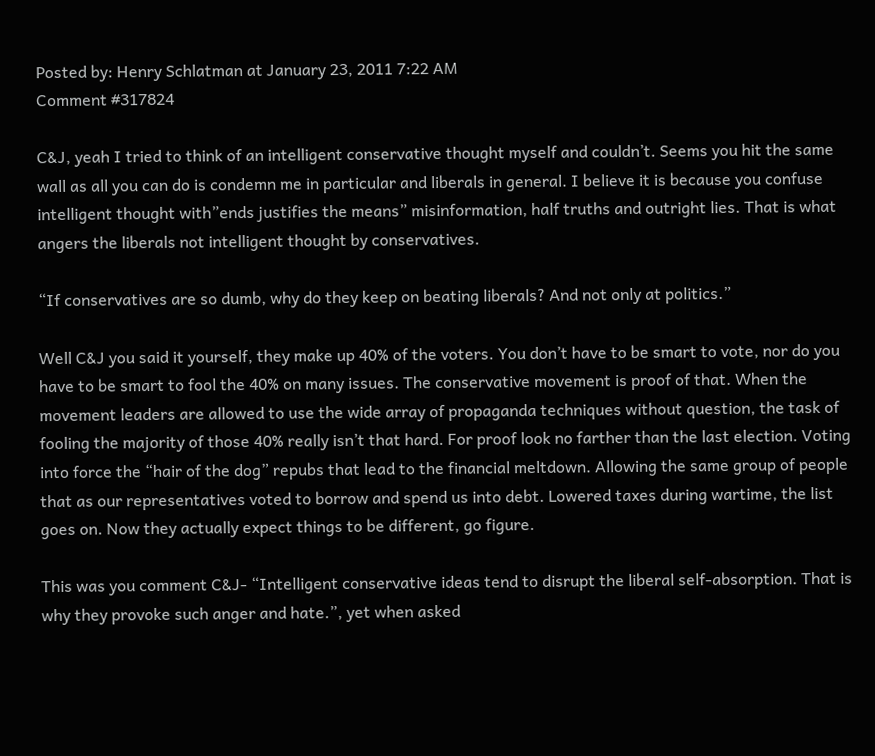Posted by: Henry Schlatman at January 23, 2011 7:22 AM
Comment #317824

C&J, yeah I tried to think of an intelligent conservative thought myself and couldn’t. Seems you hit the same wall as all you can do is condemn me in particular and liberals in general. I believe it is because you confuse intelligent thought with”ends justifies the means” misinformation, half truths and outright lies. That is what angers the liberals not intelligent thought by conservatives.

“If conservatives are so dumb, why do they keep on beating liberals? And not only at politics.”

Well C&J you said it yourself, they make up 40% of the voters. You don’t have to be smart to vote, nor do you have to be smart to fool the 40% on many issues. The conservative movement is proof of that. When the movement leaders are allowed to use the wide array of propaganda techniques without question, the task of fooling the majority of those 40% really isn’t that hard. For proof look no farther than the last election. Voting into force the “hair of the dog” repubs that lead to the financial meltdown. Allowing the same group of people that as our representatives voted to borrow and spend us into debt. Lowered taxes during wartime, the list goes on. Now they actually expect things to be different, go figure.

This was you comment C&J- “Intelligent conservative ideas tend to disrupt the liberal self-absorption. That is why they provoke such anger and hate.”, yet when asked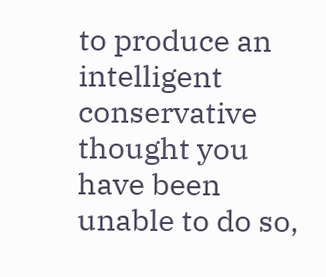to produce an intelligent conservative thought you have been unable to do so,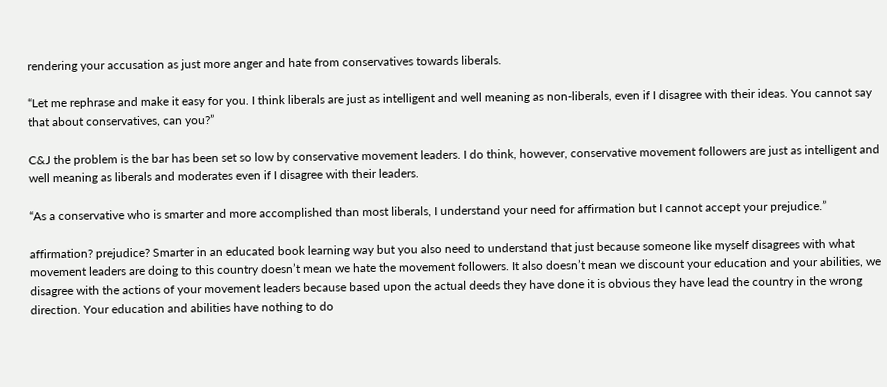rendering your accusation as just more anger and hate from conservatives towards liberals.

“Let me rephrase and make it easy for you. I think liberals are just as intelligent and well meaning as non-liberals, even if I disagree with their ideas. You cannot say that about conservatives, can you?”

C&J the problem is the bar has been set so low by conservative movement leaders. I do think, however, conservative movement followers are just as intelligent and well meaning as liberals and moderates even if I disagree with their leaders.

“As a conservative who is smarter and more accomplished than most liberals, I understand your need for affirmation but I cannot accept your prejudice.”

affirmation? prejudice? Smarter in an educated book learning way but you also need to understand that just because someone like myself disagrees with what movement leaders are doing to this country doesn’t mean we hate the movement followers. It also doesn’t mean we discount your education and your abilities, we disagree with the actions of your movement leaders because based upon the actual deeds they have done it is obvious they have lead the country in the wrong direction. Your education and abilities have nothing to do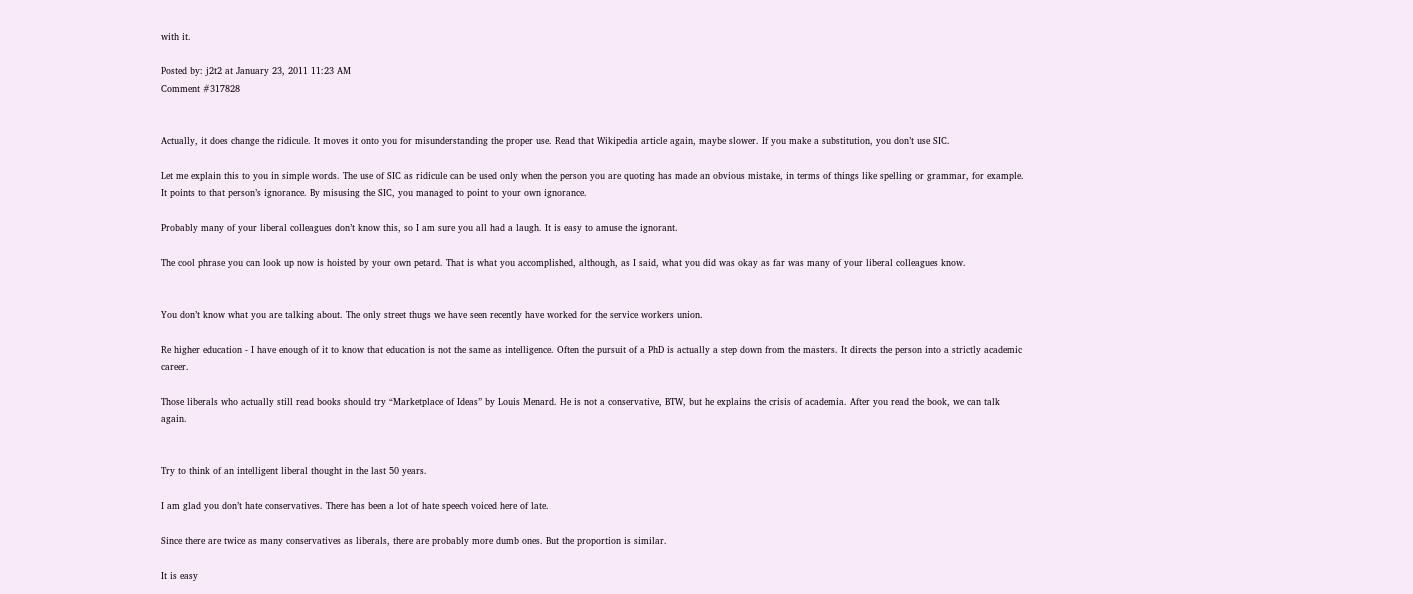with it.

Posted by: j2t2 at January 23, 2011 11:23 AM
Comment #317828


Actually, it does change the ridicule. It moves it onto you for misunderstanding the proper use. Read that Wikipedia article again, maybe slower. If you make a substitution, you don’t use SIC.

Let me explain this to you in simple words. The use of SIC as ridicule can be used only when the person you are quoting has made an obvious mistake, in terms of things like spelling or grammar, for example. It points to that person’s ignorance. By misusing the SIC, you managed to point to your own ignorance.

Probably many of your liberal colleagues don’t know this, so I am sure you all had a laugh. It is easy to amuse the ignorant.

The cool phrase you can look up now is hoisted by your own petard. That is what you accomplished, although, as I said, what you did was okay as far was many of your liberal colleagues know.


You don’t know what you are talking about. The only street thugs we have seen recently have worked for the service workers union.

Re higher education - I have enough of it to know that education is not the same as intelligence. Often the pursuit of a PhD is actually a step down from the masters. It directs the person into a strictly academic career.

Those liberals who actually still read books should try “Marketplace of Ideas” by Louis Menard. He is not a conservative, BTW, but he explains the crisis of academia. After you read the book, we can talk again.


Try to think of an intelligent liberal thought in the last 50 years.

I am glad you don’t hate conservatives. There has been a lot of hate speech voiced here of late.

Since there are twice as many conservatives as liberals, there are probably more dumb ones. But the proportion is similar.

It is easy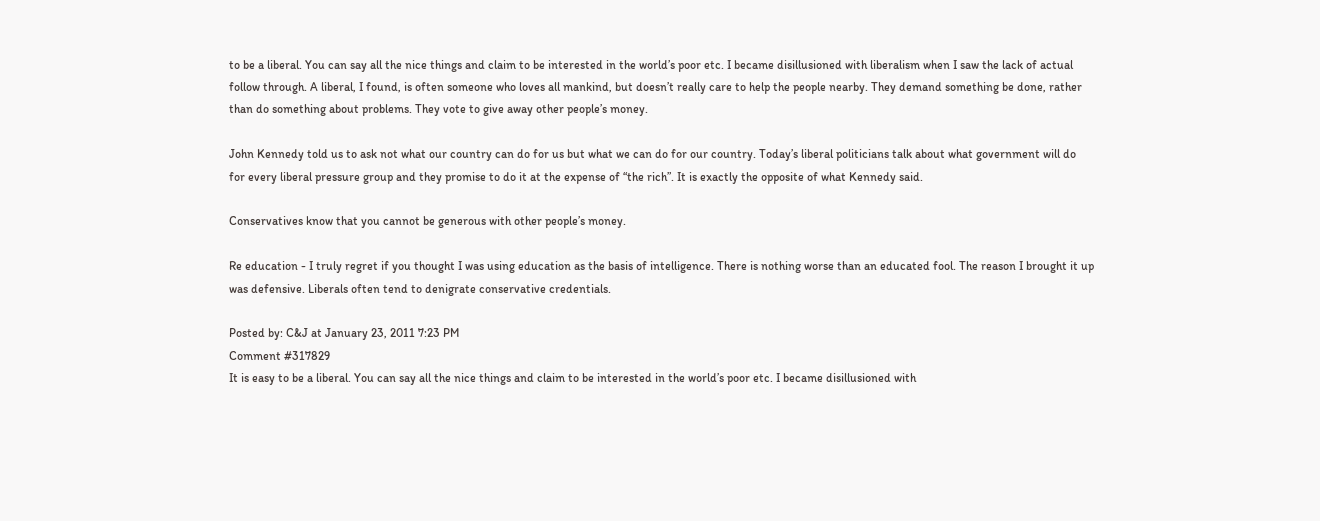to be a liberal. You can say all the nice things and claim to be interested in the world’s poor etc. I became disillusioned with liberalism when I saw the lack of actual follow through. A liberal, I found, is often someone who loves all mankind, but doesn’t really care to help the people nearby. They demand something be done, rather than do something about problems. They vote to give away other people’s money.

John Kennedy told us to ask not what our country can do for us but what we can do for our country. Today’s liberal politicians talk about what government will do for every liberal pressure group and they promise to do it at the expense of “the rich”. It is exactly the opposite of what Kennedy said.

Conservatives know that you cannot be generous with other people’s money.

Re education - I truly regret if you thought I was using education as the basis of intelligence. There is nothing worse than an educated fool. The reason I brought it up was defensive. Liberals often tend to denigrate conservative credentials.

Posted by: C&J at January 23, 2011 7:23 PM
Comment #317829
It is easy to be a liberal. You can say all the nice things and claim to be interested in the world’s poor etc. I became disillusioned with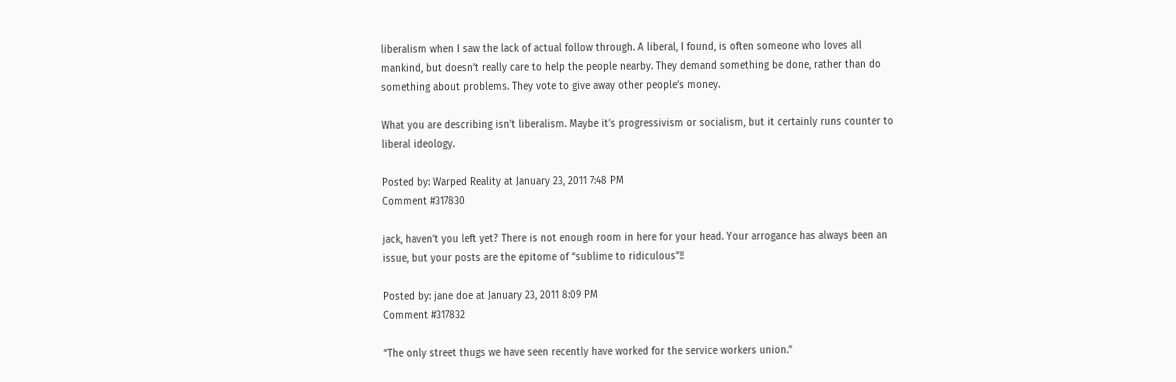liberalism when I saw the lack of actual follow through. A liberal, I found, is often someone who loves all mankind, but doesn’t really care to help the people nearby. They demand something be done, rather than do something about problems. They vote to give away other people’s money.

What you are describing isn’t liberalism. Maybe it’s progressivism or socialism, but it certainly runs counter to liberal ideology.

Posted by: Warped Reality at January 23, 2011 7:48 PM
Comment #317830

jack, haven’t you left yet? There is not enough room in here for your head. Your arrogance has always been an issue, but your posts are the epitome of “sublime to ridiculous”!!

Posted by: jane doe at January 23, 2011 8:09 PM
Comment #317832

“The only street thugs we have seen recently have worked for the service workers union.”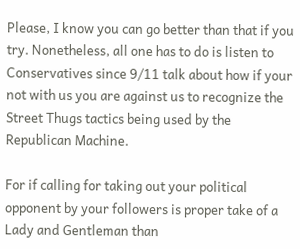Please, I know you can go better than that if you try. Nonetheless, all one has to do is listen to Conservatives since 9/11 talk about how if your not with us you are against us to recognize the Street Thugs tactics being used by the Republican Machine.

For if calling for taking out your political opponent by your followers is proper take of a Lady and Gentleman than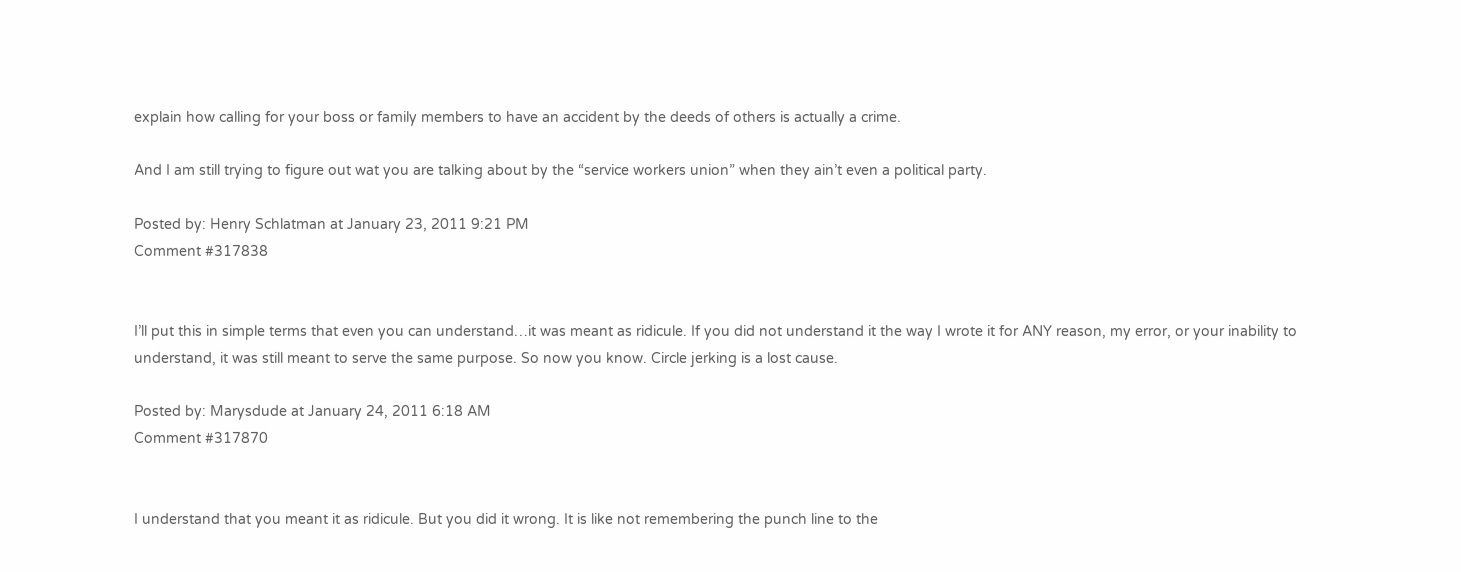explain how calling for your boss or family members to have an accident by the deeds of others is actually a crime.

And I am still trying to figure out wat you are talking about by the “service workers union” when they ain’t even a political party.

Posted by: Henry Schlatman at January 23, 2011 9:21 PM
Comment #317838


I’ll put this in simple terms that even you can understand…it was meant as ridicule. If you did not understand it the way I wrote it for ANY reason, my error, or your inability to understand, it was still meant to serve the same purpose. So now you know. Circle jerking is a lost cause.

Posted by: Marysdude at January 24, 2011 6:18 AM
Comment #317870


I understand that you meant it as ridicule. But you did it wrong. It is like not remembering the punch line to the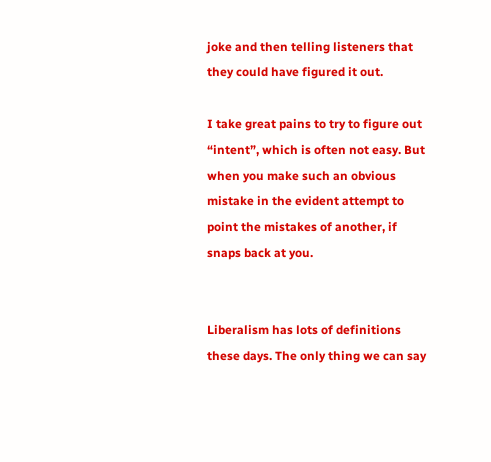joke and then telling listeners that they could have figured it out.

I take great pains to try to figure out “intent”, which is often not easy. But when you make such an obvious mistake in the evident attempt to point the mistakes of another, if snaps back at you.


Liberalism has lots of definitions these days. The only thing we can say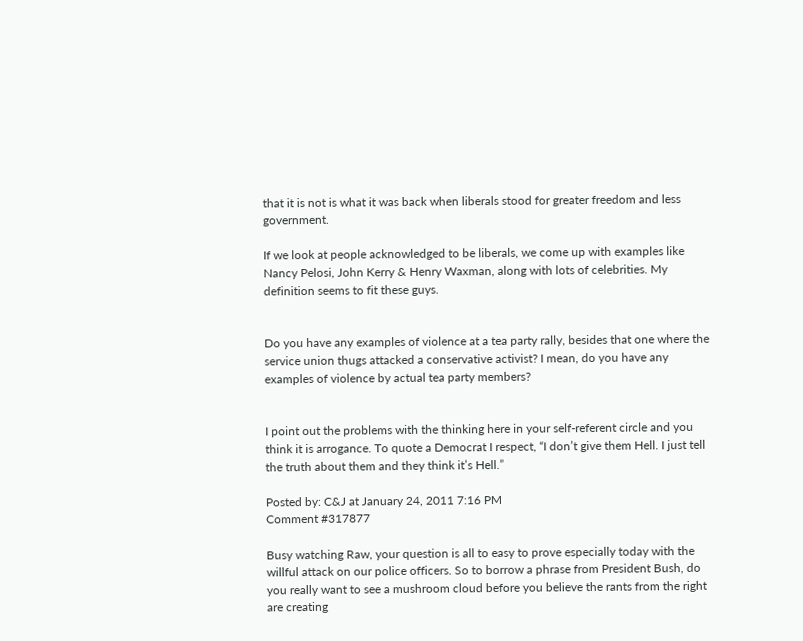that it is not is what it was back when liberals stood for greater freedom and less government.

If we look at people acknowledged to be liberals, we come up with examples like Nancy Pelosi, John Kerry & Henry Waxman, along with lots of celebrities. My definition seems to fit these guys.


Do you have any examples of violence at a tea party rally, besides that one where the service union thugs attacked a conservative activist? I mean, do you have any examples of violence by actual tea party members?


I point out the problems with the thinking here in your self-referent circle and you think it is arrogance. To quote a Democrat I respect, “I don’t give them Hell. I just tell the truth about them and they think it’s Hell.”

Posted by: C&J at January 24, 2011 7:16 PM
Comment #317877

Busy watching Raw, your question is all to easy to prove especially today with the willful attack on our police officers. So to borrow a phrase from President Bush, do you really want to see a mushroom cloud before you believe the rants from the right are creating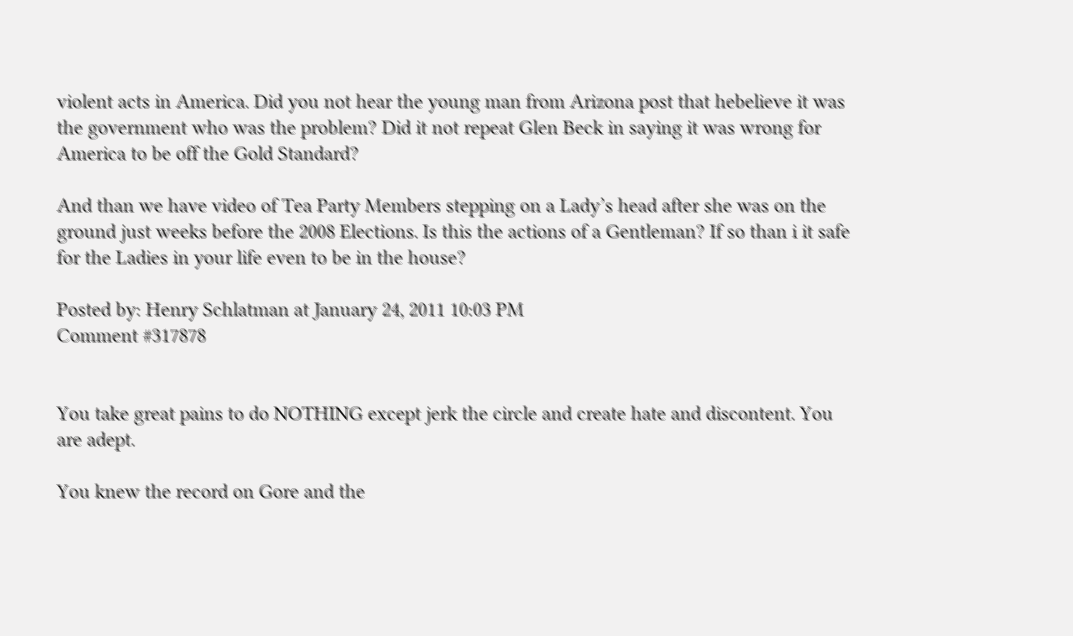violent acts in America. Did you not hear the young man from Arizona post that hebelieve it was the government who was the problem? Did it not repeat Glen Beck in saying it was wrong for America to be off the Gold Standard?

And than we have video of Tea Party Members stepping on a Lady’s head after she was on the ground just weeks before the 2008 Elections. Is this the actions of a Gentleman? If so than i it safe for the Ladies in your life even to be in the house?

Posted by: Henry Schlatman at January 24, 2011 10:03 PM
Comment #317878


You take great pains to do NOTHING except jerk the circle and create hate and discontent. You are adept.

You knew the record on Gore and the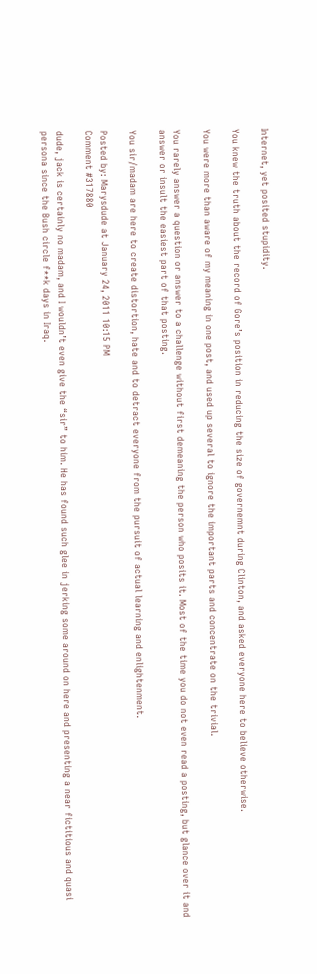Internet, yet posited stupidity.

You knew the truth about the record of Gore’s position in reducing the size of governemnt during Clinton, and asked everyone here to believe otherwise.

You were more than aware of my meaning in one post, and used up several to ignore the important parts and concentrate on the trivial.

You rarely answer a question or answer to a challenge without first demeaning the person who posits it. Most of the time you do not even read a posting, but glance over it and answer or insult the easiest part of that posting.

You sir/madam are here to create distortion, hate and to detract everyone from the pursuit of actual learning and enlightenment.

Posted by: Marysdude at January 24, 2011 10:15 PM
Comment #317880

dude, jack is certainly no madam, and I wouldn’t even give the “sir” to him. He has found such glee in jerking some around on here and presenting a near fictitious and quasi persona since the Bush circle f**k days in Iraq.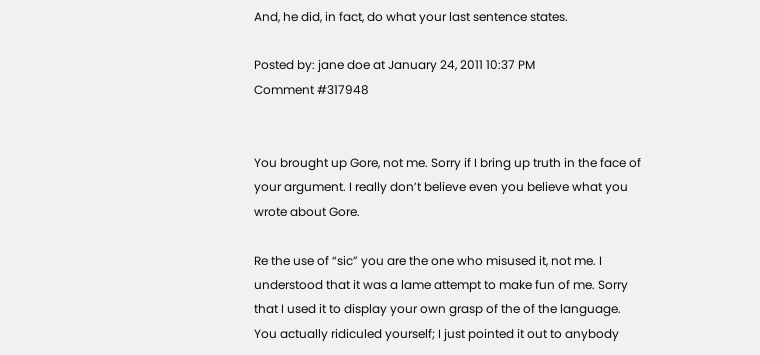And, he did, in fact, do what your last sentence states.

Posted by: jane doe at January 24, 2011 10:37 PM
Comment #317948


You brought up Gore, not me. Sorry if I bring up truth in the face of your argument. I really don’t believe even you believe what you wrote about Gore.

Re the use of “sic” you are the one who misused it, not me. I understood that it was a lame attempt to make fun of me. Sorry that I used it to display your own grasp of the of the language. You actually ridiculed yourself; I just pointed it out to anybody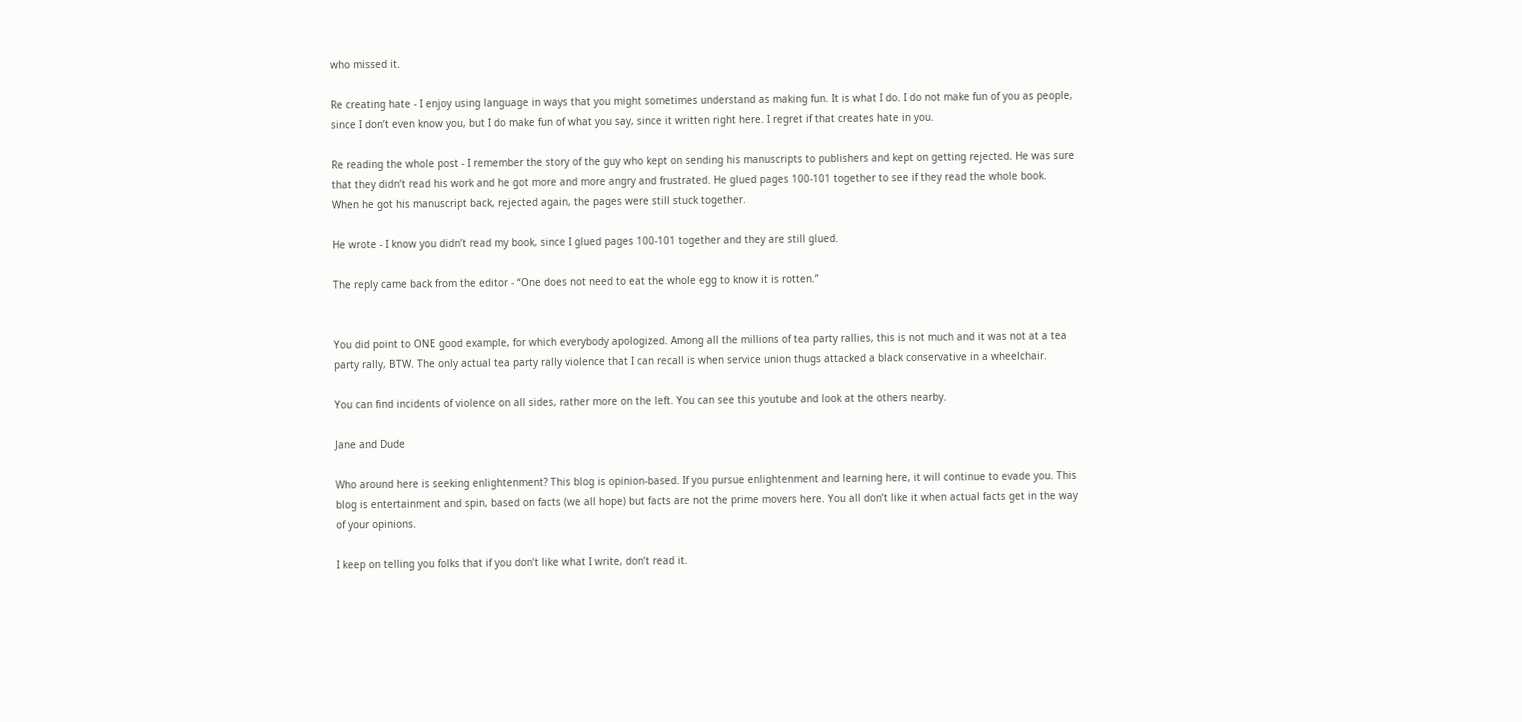who missed it.

Re creating hate - I enjoy using language in ways that you might sometimes understand as making fun. It is what I do. I do not make fun of you as people, since I don’t even know you, but I do make fun of what you say, since it written right here. I regret if that creates hate in you.

Re reading the whole post - I remember the story of the guy who kept on sending his manuscripts to publishers and kept on getting rejected. He was sure that they didn’t read his work and he got more and more angry and frustrated. He glued pages 100-101 together to see if they read the whole book. When he got his manuscript back, rejected again, the pages were still stuck together.

He wrote - I know you didn’t read my book, since I glued pages 100-101 together and they are still glued.

The reply came back from the editor - “One does not need to eat the whole egg to know it is rotten.”


You did point to ONE good example, for which everybody apologized. Among all the millions of tea party rallies, this is not much and it was not at a tea party rally, BTW. The only actual tea party rally violence that I can recall is when service union thugs attacked a black conservative in a wheelchair.

You can find incidents of violence on all sides, rather more on the left. You can see this youtube and look at the others nearby.

Jane and Dude

Who around here is seeking enlightenment? This blog is opinion-based. If you pursue enlightenment and learning here, it will continue to evade you. This blog is entertainment and spin, based on facts (we all hope) but facts are not the prime movers here. You all don’t like it when actual facts get in the way of your opinions.

I keep on telling you folks that if you don’t like what I write, don’t read it.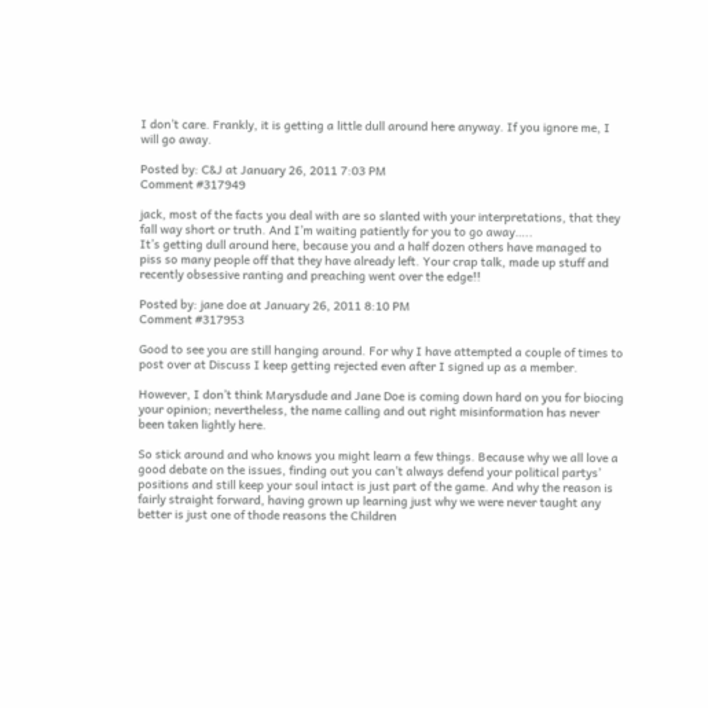I don’t care. Frankly, it is getting a little dull around here anyway. If you ignore me, I will go away.

Posted by: C&J at January 26, 2011 7:03 PM
Comment #317949

jack, most of the facts you deal with are so slanted with your interpretations, that they fall way short or truth. And I’m waiting patiently for you to go away…..
It’s getting dull around here, because you and a half dozen others have managed to piss so many people off that they have already left. Your crap talk, made up stuff and recently obsessive ranting and preaching went over the edge!!

Posted by: jane doe at January 26, 2011 8:10 PM
Comment #317953

Good to see you are still hanging around. For why I have attempted a couple of times to post over at Discuss I keep getting rejected even after I signed up as a member.

However, I don’t think Marysdude and Jane Doe is coming down hard on you for biocing your opinion; nevertheless, the name calling and out right misinformation has never been taken lightly here.

So stick around and who knows you might learn a few things. Because why we all love a good debate on the issues, finding out you can’t always defend your political partys’ positions and still keep your soul intact is just part of the game. And why the reason is fairly straight forward, having grown up learning just why we were never taught any better is just one of thode reasons the Children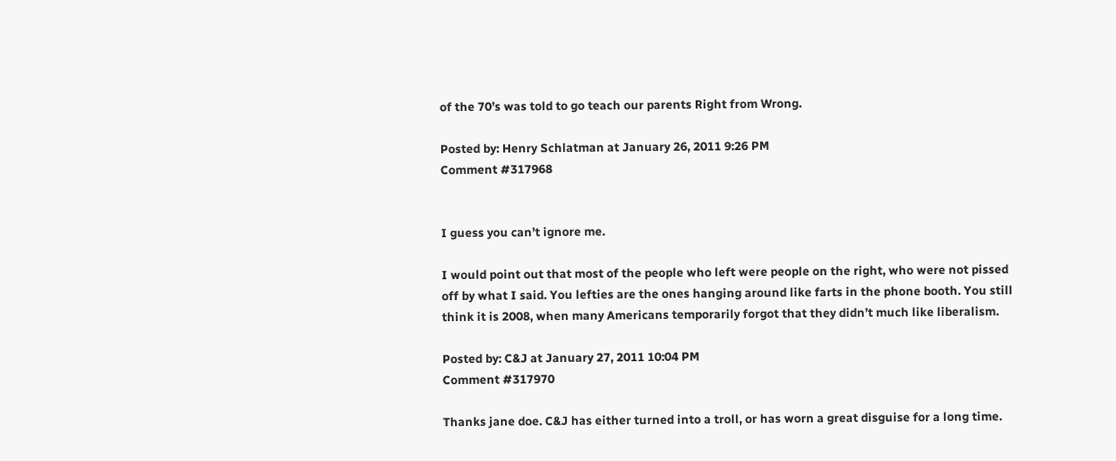of the 70’s was told to go teach our parents Right from Wrong.

Posted by: Henry Schlatman at January 26, 2011 9:26 PM
Comment #317968


I guess you can’t ignore me.

I would point out that most of the people who left were people on the right, who were not pissed off by what I said. You lefties are the ones hanging around like farts in the phone booth. You still think it is 2008, when many Americans temporarily forgot that they didn’t much like liberalism.

Posted by: C&J at January 27, 2011 10:04 PM
Comment #317970

Thanks jane doe. C&J has either turned into a troll, or has worn a great disguise for a long time.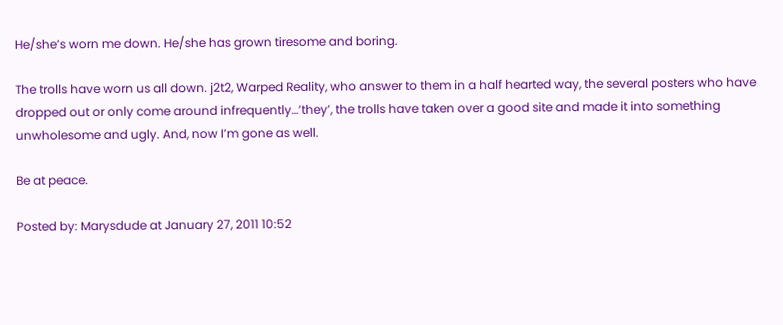He/she’s worn me down. He/she has grown tiresome and boring.

The trolls have worn us all down. j2t2, Warped Reality, who answer to them in a half hearted way, the several posters who have dropped out or only come around infrequently…’they’, the trolls have taken over a good site and made it into something unwholesome and ugly. And, now I’m gone as well.

Be at peace.

Posted by: Marysdude at January 27, 2011 10:52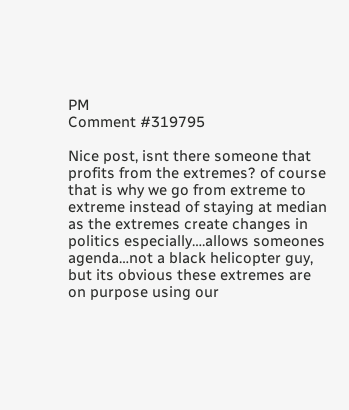PM
Comment #319795

Nice post, isnt there someone that profits from the extremes? of course that is why we go from extreme to extreme instead of staying at median as the extremes create changes in politics especially….allows someones agenda…not a black helicopter guy, but its obvious these extremes are on purpose using our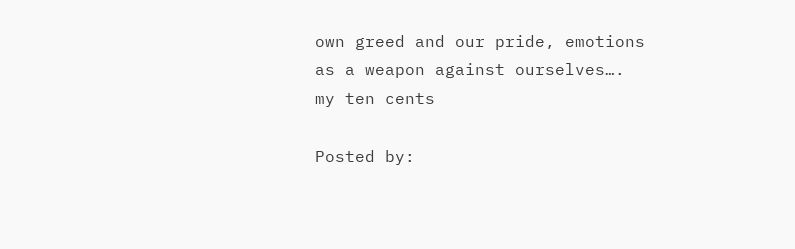own greed and our pride, emotions as a weapon against ourselves…. my ten cents

Posted by: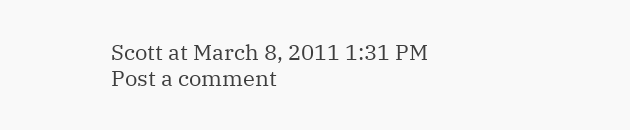Scott at March 8, 2011 1:31 PM
Post a comment